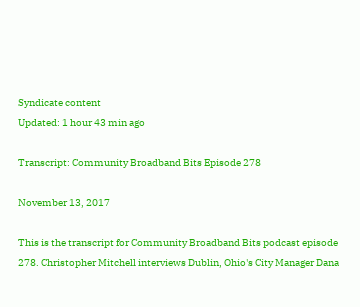Syndicate content
Updated: 1 hour 43 min ago

Transcript: Community Broadband Bits Episode 278

November 13, 2017

This is the transcript for Community Broadband Bits podcast episode 278. Christopher Mitchell interviews Dublin, Ohio's City Manager Dana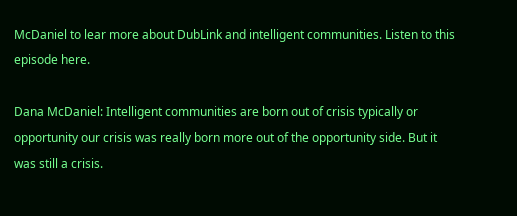McDaniel to lear more about DubLink and intelligent communities. Listen to this episode here.

Dana McDaniel: Intelligent communities are born out of crisis typically or opportunity our crisis was really born more out of the opportunity side. But it was still a crisis.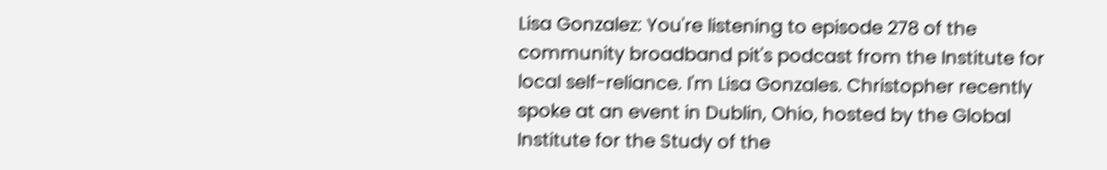Lisa Gonzalez: You're listening to episode 278 of the community broadband pit's podcast from the Institute for local self-reliance. I'm Lisa Gonzales. Christopher recently spoke at an event in Dublin, Ohio, hosted by the Global Institute for the Study of the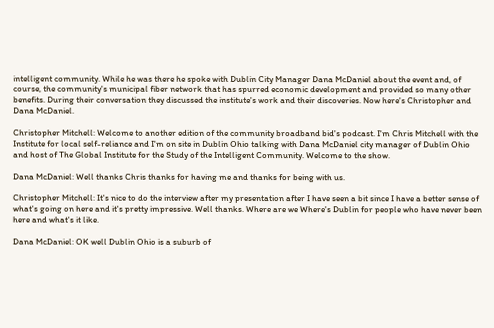intelligent community. While he was there he spoke with Dublin City Manager Dana McDaniel about the event and, of course, the community's municipal fiber network that has spurred economic development and provided so many other benefits. During their conversation they discussed the institute's work and their discoveries. Now here's Christopher and Dana McDaniel.

Christopher Mitchell: Welcome to another edition of the community broadband bid's podcast. I'm Chris Mitchell with the Institute for local self-reliance and I'm on site in Dublin Ohio talking with Dana McDaniel city manager of Dublin Ohio and host of The Global Institute for the Study of the Intelligent Community. Welcome to the show.

Dana McDaniel: Well thanks Chris thanks for having me and thanks for being with us.

Christopher Mitchell: It's nice to do the interview after my presentation after I have seen a bit since I have a better sense of what's going on here and it's pretty impressive. Well thanks. Where are we Where's Dublin for people who have never been here and what's it like.

Dana McDaniel: OK well Dublin Ohio is a suburb of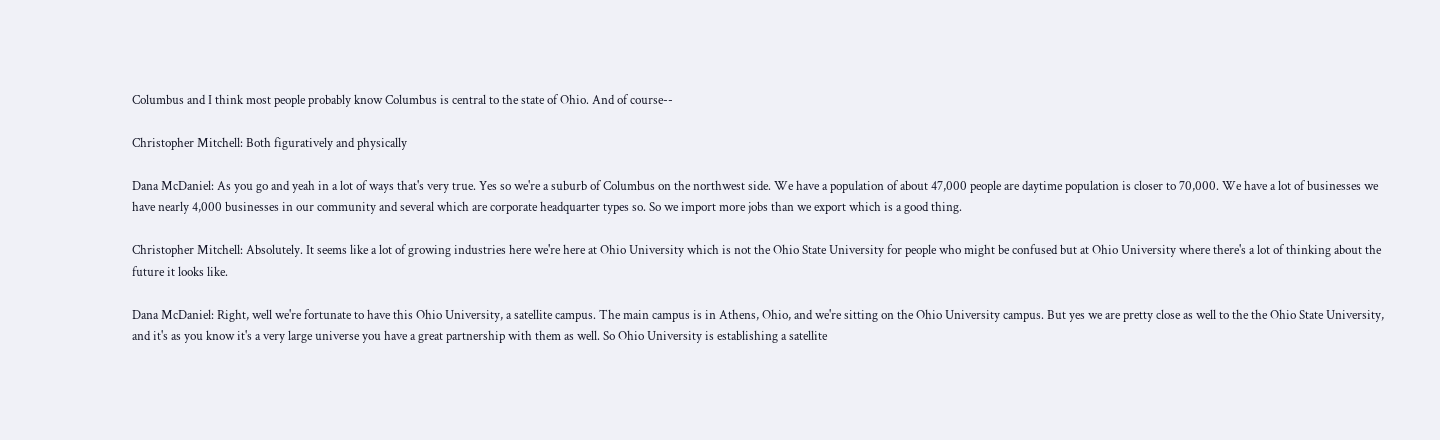Columbus and I think most people probably know Columbus is central to the state of Ohio. And of course--

Christopher Mitchell: Both figuratively and physically

Dana McDaniel: As you go and yeah in a lot of ways that's very true. Yes so we're a suburb of Columbus on the northwest side. We have a population of about 47,000 people are daytime population is closer to 70,000. We have a lot of businesses we have nearly 4,000 businesses in our community and several which are corporate headquarter types so. So we import more jobs than we export which is a good thing.

Christopher Mitchell: Absolutely. It seems like a lot of growing industries here we're here at Ohio University which is not the Ohio State University for people who might be confused but at Ohio University where there's a lot of thinking about the future it looks like.

Dana McDaniel: Right, well we're fortunate to have this Ohio University, a satellite campus. The main campus is in Athens, Ohio, and we're sitting on the Ohio University campus. But yes we are pretty close as well to the the Ohio State University, and it's as you know it's a very large universe you have a great partnership with them as well. So Ohio University is establishing a satellite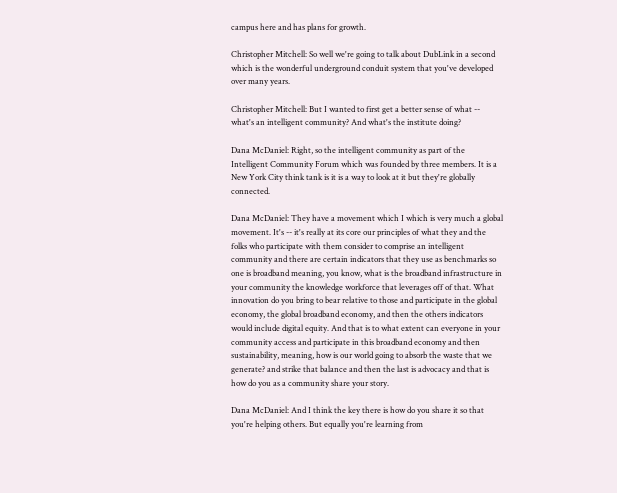campus here and has plans for growth.

Christopher Mitchell: So well we're going to talk about DubLink in a second which is the wonderful underground conduit system that you've developed over many years.

Christopher Mitchell: But I wanted to first get a better sense of what -- what's an intelligent community? And what's the institute doing?

Dana McDaniel: Right, so the intelligent community as part of the Intelligent Community Forum which was founded by three members. It is a New York City think tank is it is a way to look at it but they're globally connected.

Dana McDaniel: They have a movement which I which is very much a global movement. It's -- it's really at its core our principles of what they and the folks who participate with them consider to comprise an intelligent community and there are certain indicators that they use as benchmarks so one is broadband meaning, you know, what is the broadband infrastructure in your community the knowledge workforce that leverages off of that. What innovation do you bring to bear relative to those and participate in the global economy, the global broadband economy, and then the others indicators would include digital equity. And that is to what extent can everyone in your community access and participate in this broadband economy and then sustainability, meaning, how is our world going to absorb the waste that we generate? and strike that balance and then the last is advocacy and that is how do you as a community share your story.

Dana McDaniel: And I think the key there is how do you share it so that you're helping others. But equally you're learning from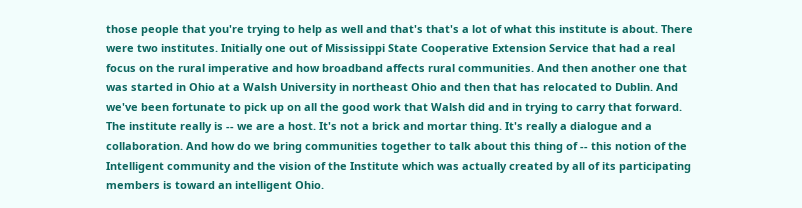those people that you're trying to help as well and that's that's a lot of what this institute is about. There were two institutes. Initially one out of Mississippi State Cooperative Extension Service that had a real focus on the rural imperative and how broadband affects rural communities. And then another one that was started in Ohio at a Walsh University in northeast Ohio and then that has relocated to Dublin. And we've been fortunate to pick up on all the good work that Walsh did and in trying to carry that forward. The institute really is -- we are a host. It's not a brick and mortar thing. It's really a dialogue and a collaboration. And how do we bring communities together to talk about this thing of -- this notion of the Intelligent community and the vision of the Institute which was actually created by all of its participating members is toward an intelligent Ohio.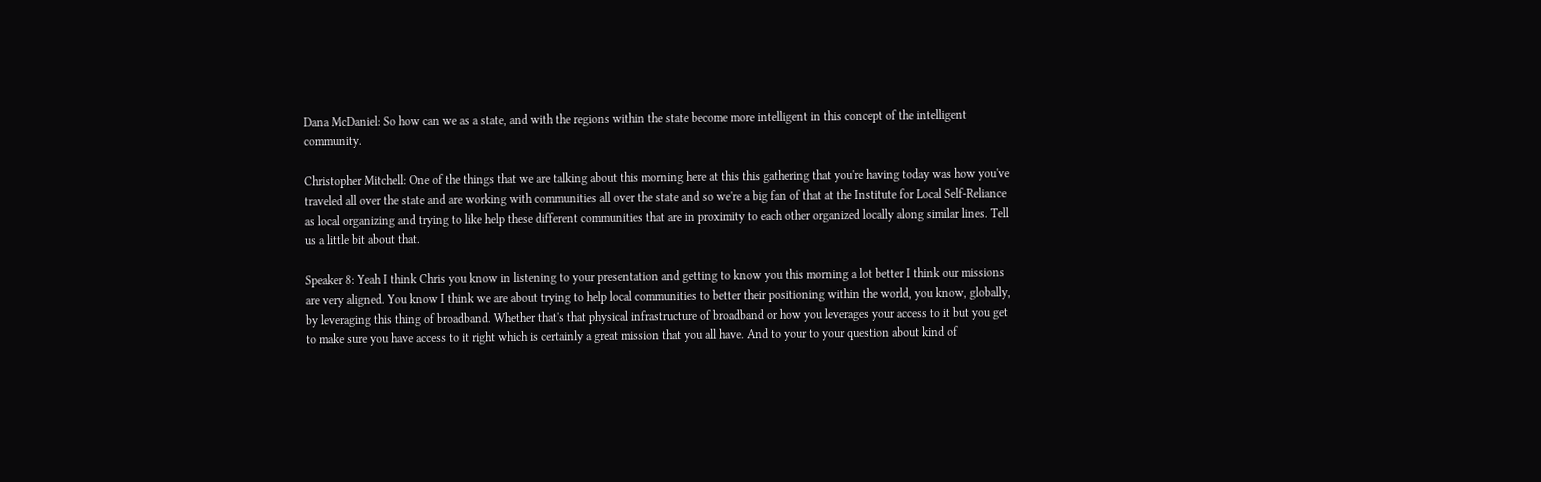Dana McDaniel: So how can we as a state, and with the regions within the state become more intelligent in this concept of the intelligent community.

Christopher Mitchell: One of the things that we are talking about this morning here at this this gathering that you're having today was how you've traveled all over the state and are working with communities all over the state and so we're a big fan of that at the Institute for Local Self-Reliance as local organizing and trying to like help these different communities that are in proximity to each other organized locally along similar lines. Tell us a little bit about that.

Speaker 8: Yeah I think Chris you know in listening to your presentation and getting to know you this morning a lot better I think our missions are very aligned. You know I think we are about trying to help local communities to better their positioning within the world, you know, globally, by leveraging this thing of broadband. Whether that's that physical infrastructure of broadband or how you leverages your access to it but you get to make sure you have access to it right which is certainly a great mission that you all have. And to your to your question about kind of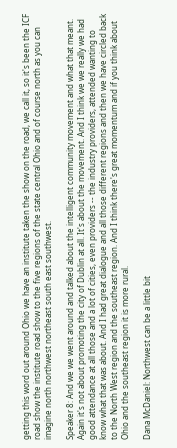getting this word out around Ohio we have an institute taken the show on the road, we call it, so it's been the ICF road show the institute road show to the five regions of the state central Ohio and of course north as you can imagine north northwest northeast south east southwest.

Speaker 8: And we we went around and talked about the intelligent community movement and what that meant. Again it's not about promoting the city of Dublin at all. It's about the movement. And I think we we really we had good attendance at all those and a lot of cities, even providers -- the industry providers, attended wanting to know what that was about. And I had great dialogue and all those different regions and then we have circled back to the North West region and the southeast region. And I think there's great momentum and if you think about Ohio and the southeast region it is more rural.

Dana McDaniel: Northwest can be a little bit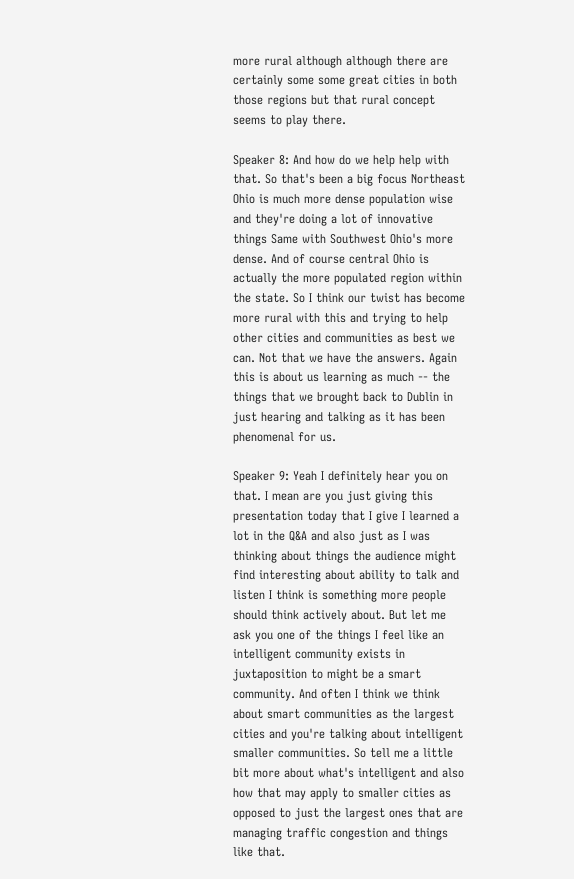more rural although although there are certainly some some great cities in both those regions but that rural concept seems to play there.

Speaker 8: And how do we help help with that. So that's been a big focus Northeast Ohio is much more dense population wise and they're doing a lot of innovative things Same with Southwest Ohio's more dense. And of course central Ohio is actually the more populated region within the state. So I think our twist has become more rural with this and trying to help other cities and communities as best we can. Not that we have the answers. Again this is about us learning as much -- the things that we brought back to Dublin in just hearing and talking as it has been phenomenal for us.

Speaker 9: Yeah I definitely hear you on that. I mean are you just giving this presentation today that I give I learned a lot in the Q&A and also just as I was thinking about things the audience might find interesting about ability to talk and listen I think is something more people should think actively about. But let me ask you one of the things I feel like an intelligent community exists in juxtaposition to might be a smart community. And often I think we think about smart communities as the largest cities and you're talking about intelligent smaller communities. So tell me a little bit more about what's intelligent and also how that may apply to smaller cities as opposed to just the largest ones that are managing traffic congestion and things like that.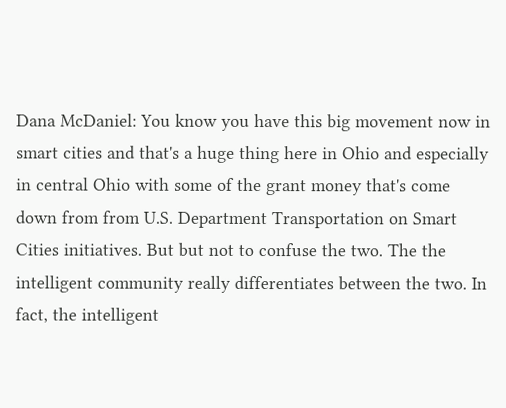Dana McDaniel: You know you have this big movement now in smart cities and that's a huge thing here in Ohio and especially in central Ohio with some of the grant money that's come down from from U.S. Department Transportation on Smart Cities initiatives. But but not to confuse the two. The the intelligent community really differentiates between the two. In fact, the intelligent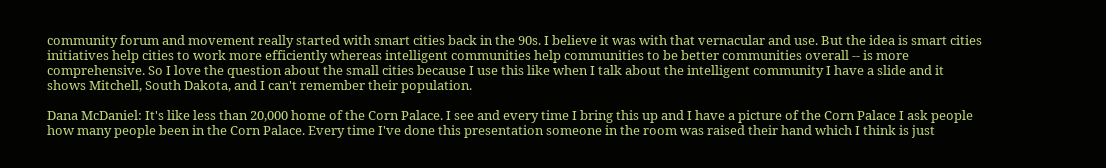community forum and movement really started with smart cities back in the 90s. I believe it was with that vernacular and use. But the idea is smart cities initiatives help cities to work more efficiently whereas intelligent communities help communities to be better communities overall -- is more comprehensive. So I love the question about the small cities because I use this like when I talk about the intelligent community I have a slide and it shows Mitchell, South Dakota, and I can't remember their population.

Dana McDaniel: It's like less than 20,000 home of the Corn Palace. I see and every time I bring this up and I have a picture of the Corn Palace I ask people how many people been in the Corn Palace. Every time I've done this presentation someone in the room was raised their hand which I think is just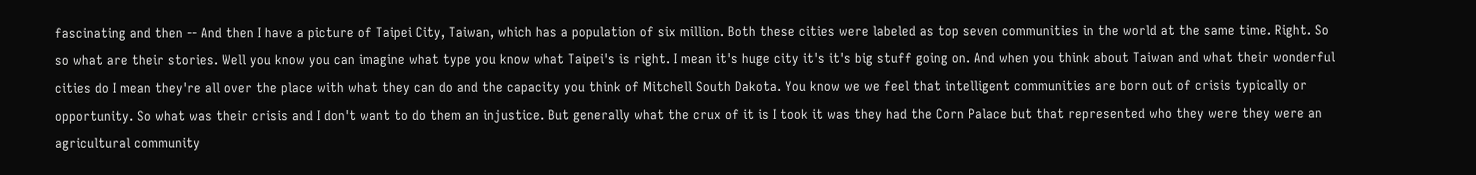fascinating and then -- And then I have a picture of Taipei City, Taiwan, which has a population of six million. Both these cities were labeled as top seven communities in the world at the same time. Right. So so what are their stories. Well you know you can imagine what type you know what Taipei's is right. I mean it's huge city it's it's big stuff going on. And when you think about Taiwan and what their wonderful cities do I mean they're all over the place with what they can do and the capacity you think of Mitchell South Dakota. You know we we feel that intelligent communities are born out of crisis typically or opportunity. So what was their crisis and I don't want to do them an injustice. But generally what the crux of it is I took it was they had the Corn Palace but that represented who they were they were an agricultural community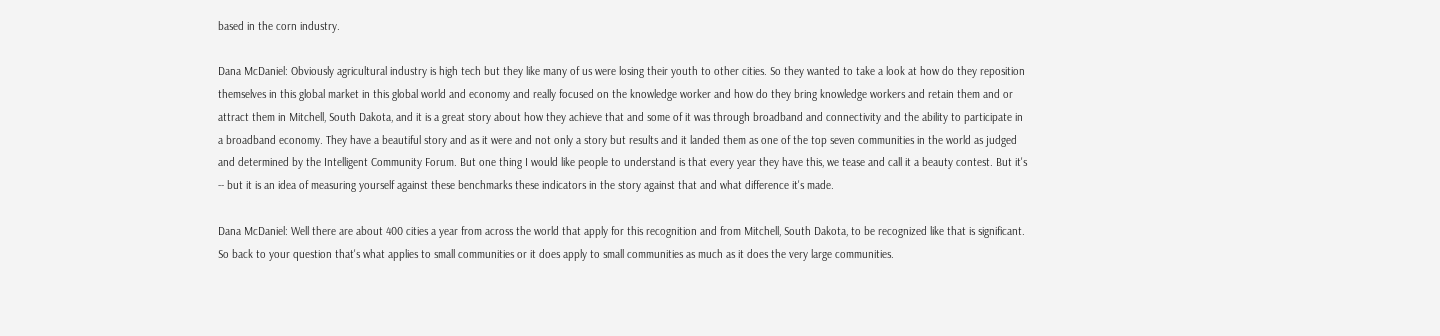based in the corn industry.

Dana McDaniel: Obviously agricultural industry is high tech but they like many of us were losing their youth to other cities. So they wanted to take a look at how do they reposition themselves in this global market in this global world and economy and really focused on the knowledge worker and how do they bring knowledge workers and retain them and or attract them in Mitchell, South Dakota, and it is a great story about how they achieve that and some of it was through broadband and connectivity and the ability to participate in a broadband economy. They have a beautiful story and as it were and not only a story but results and it landed them as one of the top seven communities in the world as judged and determined by the Intelligent Community Forum. But one thing I would like people to understand is that every year they have this, we tease and call it a beauty contest. But it's -- but it is an idea of measuring yourself against these benchmarks these indicators in the story against that and what difference it's made.

Dana McDaniel: Well there are about 400 cities a year from across the world that apply for this recognition and from Mitchell, South Dakota, to be recognized like that is significant. So back to your question that's what applies to small communities or it does apply to small communities as much as it does the very large communities.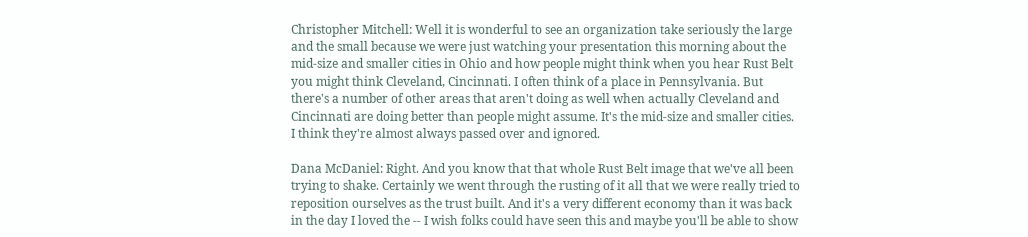Christopher Mitchell: Well it is wonderful to see an organization take seriously the large and the small because we were just watching your presentation this morning about the mid-size and smaller cities in Ohio and how people might think when you hear Rust Belt you might think Cleveland, Cincinnati. I often think of a place in Pennsylvania. But there's a number of other areas that aren't doing as well when actually Cleveland and Cincinnati are doing better than people might assume. It's the mid-size and smaller cities. I think they're almost always passed over and ignored.

Dana McDaniel: Right. And you know that that whole Rust Belt image that we've all been trying to shake. Certainly we went through the rusting of it all that we were really tried to reposition ourselves as the trust built. And it's a very different economy than it was back in the day I loved the -- I wish folks could have seen this and maybe you'll be able to show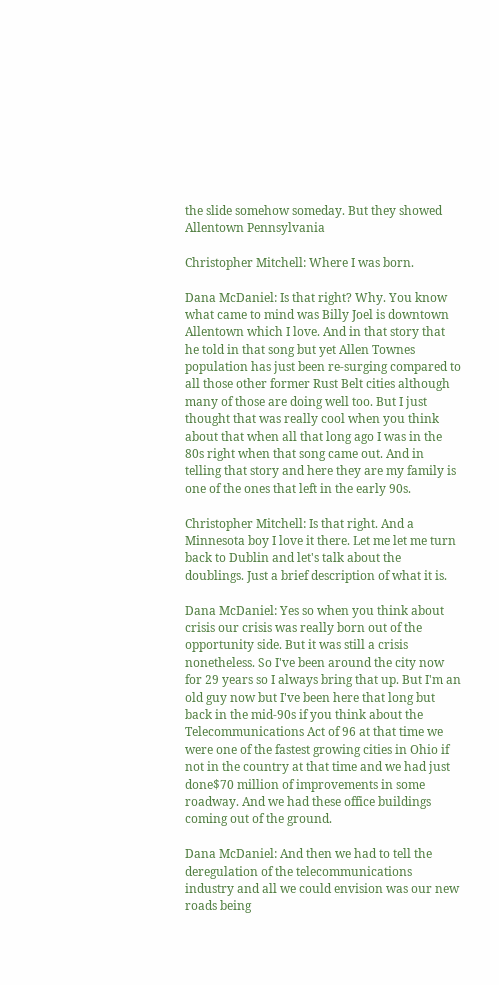the slide somehow someday. But they showed Allentown Pennsylvania

Christopher Mitchell: Where I was born.

Dana McDaniel: Is that right? Why. You know what came to mind was Billy Joel is downtown Allentown which I love. And in that story that he told in that song but yet Allen Townes population has just been re-surging compared to all those other former Rust Belt cities although many of those are doing well too. But I just thought that was really cool when you think about that when all that long ago I was in the 80s right when that song came out. And in telling that story and here they are my family is one of the ones that left in the early 90s.

Christopher Mitchell: Is that right. And a Minnesota boy I love it there. Let me let me turn back to Dublin and let's talk about the doublings. Just a brief description of what it is.

Dana McDaniel: Yes so when you think about crisis our crisis was really born out of the opportunity side. But it was still a crisis nonetheless. So I've been around the city now for 29 years so I always bring that up. But I'm an old guy now but I've been here that long but back in the mid-90s if you think about the Telecommunications Act of 96 at that time we were one of the fastest growing cities in Ohio if not in the country at that time and we had just done$70 million of improvements in some roadway. And we had these office buildings coming out of the ground.

Dana McDaniel: And then we had to tell the deregulation of the telecommunications industry and all we could envision was our new roads being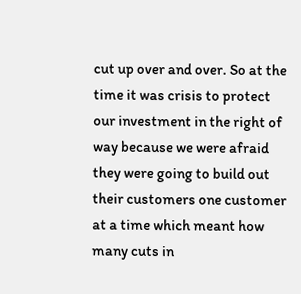cut up over and over. So at the time it was crisis to protect our investment in the right of way because we were afraid they were going to build out their customers one customer at a time which meant how many cuts in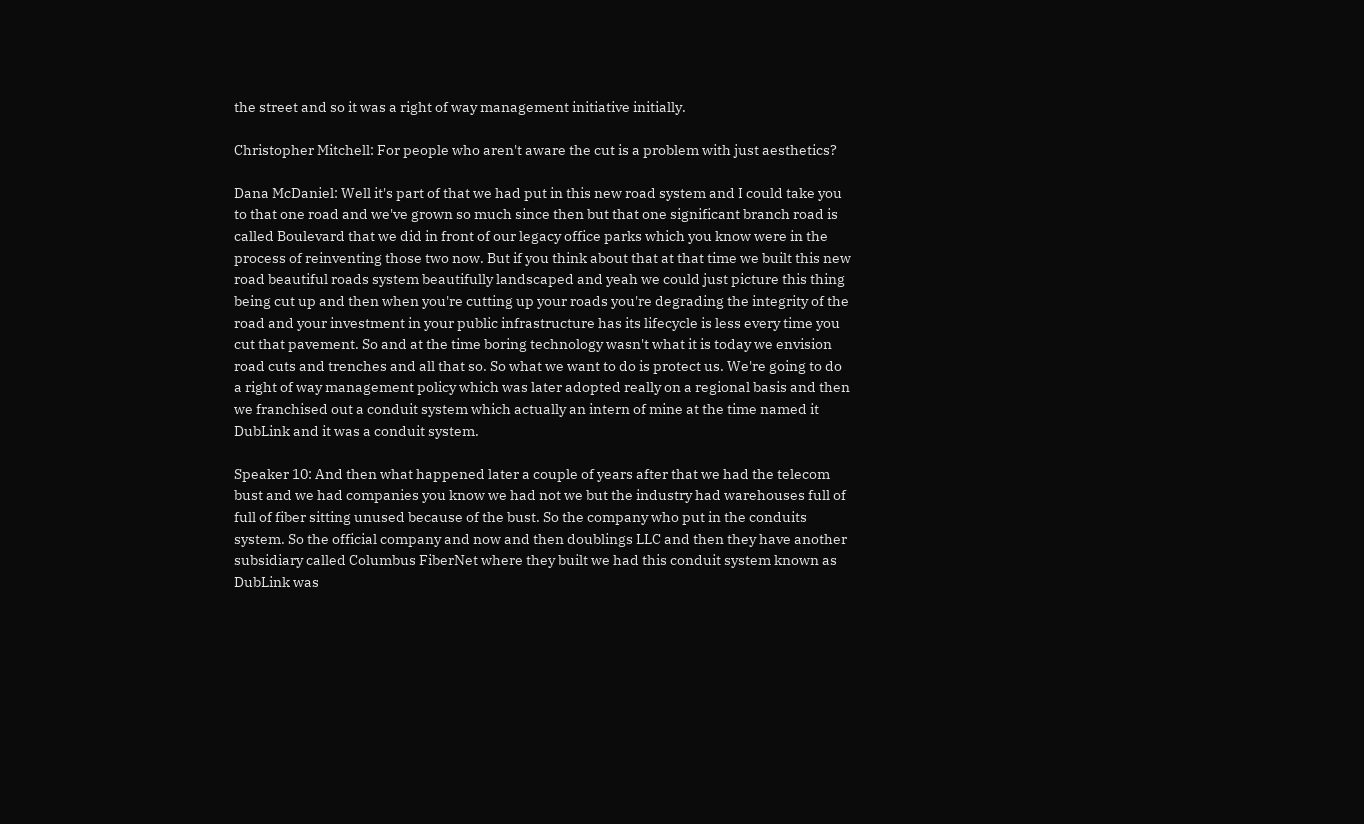the street and so it was a right of way management initiative initially.

Christopher Mitchell: For people who aren't aware the cut is a problem with just aesthetics?

Dana McDaniel: Well it's part of that we had put in this new road system and I could take you to that one road and we've grown so much since then but that one significant branch road is called Boulevard that we did in front of our legacy office parks which you know were in the process of reinventing those two now. But if you think about that at that time we built this new road beautiful roads system beautifully landscaped and yeah we could just picture this thing being cut up and then when you're cutting up your roads you're degrading the integrity of the road and your investment in your public infrastructure has its lifecycle is less every time you cut that pavement. So and at the time boring technology wasn't what it is today we envision road cuts and trenches and all that so. So what we want to do is protect us. We're going to do a right of way management policy which was later adopted really on a regional basis and then we franchised out a conduit system which actually an intern of mine at the time named it DubLink and it was a conduit system.

Speaker 10: And then what happened later a couple of years after that we had the telecom bust and we had companies you know we had not we but the industry had warehouses full of full of fiber sitting unused because of the bust. So the company who put in the conduits system. So the official company and now and then doublings LLC and then they have another subsidiary called Columbus FiberNet where they built we had this conduit system known as DubLink was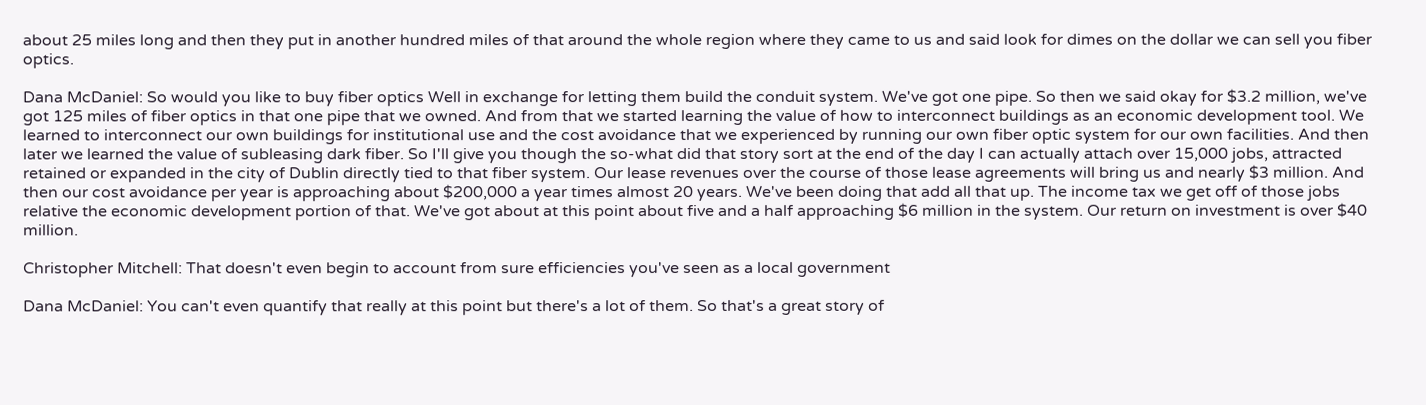about 25 miles long and then they put in another hundred miles of that around the whole region where they came to us and said look for dimes on the dollar we can sell you fiber optics.

Dana McDaniel: So would you like to buy fiber optics Well in exchange for letting them build the conduit system. We've got one pipe. So then we said okay for $3.2 million, we've got 125 miles of fiber optics in that one pipe that we owned. And from that we started learning the value of how to interconnect buildings as an economic development tool. We learned to interconnect our own buildings for institutional use and the cost avoidance that we experienced by running our own fiber optic system for our own facilities. And then later we learned the value of subleasing dark fiber. So I'll give you though the so-what did that story sort at the end of the day I can actually attach over 15,000 jobs, attracted retained or expanded in the city of Dublin directly tied to that fiber system. Our lease revenues over the course of those lease agreements will bring us and nearly $3 million. And then our cost avoidance per year is approaching about $200,000 a year times almost 20 years. We've been doing that add all that up. The income tax we get off of those jobs relative the economic development portion of that. We've got about at this point about five and a half approaching $6 million in the system. Our return on investment is over $40 million.

Christopher Mitchell: That doesn't even begin to account from sure efficiencies you've seen as a local government

Dana McDaniel: You can't even quantify that really at this point but there's a lot of them. So that's a great story of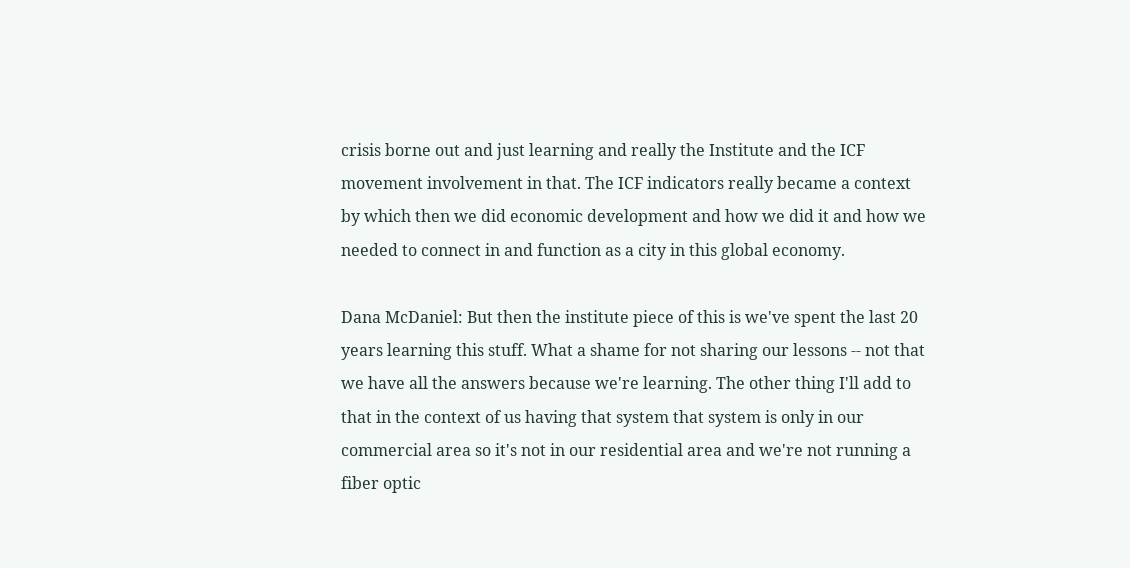crisis borne out and just learning and really the Institute and the ICF movement involvement in that. The ICF indicators really became a context by which then we did economic development and how we did it and how we needed to connect in and function as a city in this global economy.

Dana McDaniel: But then the institute piece of this is we've spent the last 20 years learning this stuff. What a shame for not sharing our lessons -- not that we have all the answers because we're learning. The other thing I'll add to that in the context of us having that system that system is only in our commercial area so it's not in our residential area and we're not running a fiber optic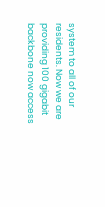system to all of our residents. Now we are providing 100 gigabit backbone now access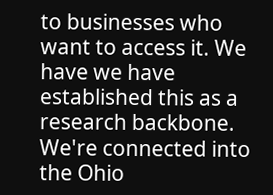to businesses who want to access it. We have we have established this as a research backbone. We're connected into the Ohio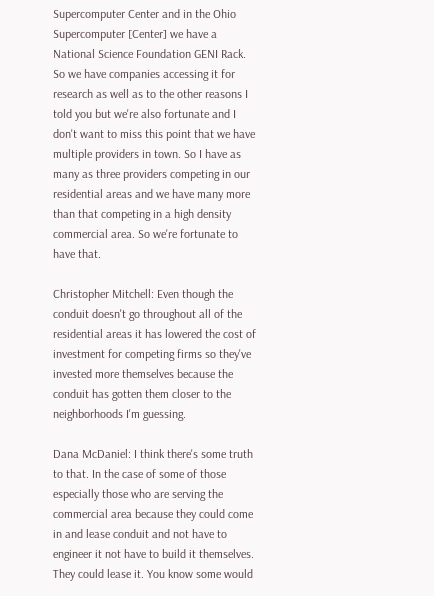Supercomputer Center and in the Ohio Supercomputer [Center] we have a National Science Foundation GENI Rack. So we have companies accessing it for research as well as to the other reasons I told you but we're also fortunate and I don't want to miss this point that we have multiple providers in town. So I have as many as three providers competing in our residential areas and we have many more than that competing in a high density commercial area. So we're fortunate to have that.

Christopher Mitchell: Even though the conduit doesn't go throughout all of the residential areas it has lowered the cost of investment for competing firms so they've invested more themselves because the conduit has gotten them closer to the neighborhoods I'm guessing.

Dana McDaniel: I think there's some truth to that. In the case of some of those especially those who are serving the commercial area because they could come in and lease conduit and not have to engineer it not have to build it themselves. They could lease it. You know some would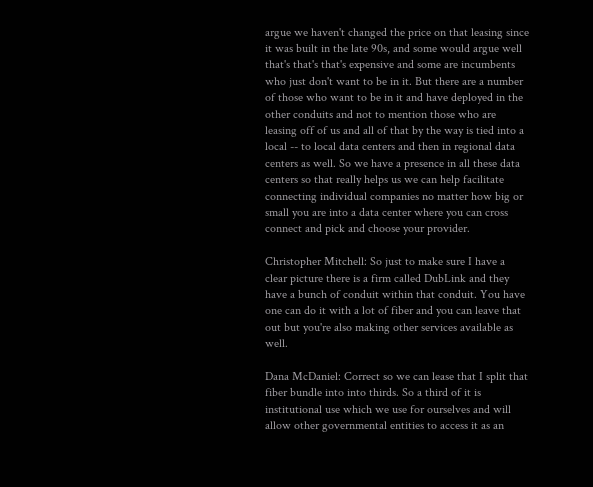argue we haven't changed the price on that leasing since it was built in the late 90s, and some would argue well that's that's that's expensive and some are incumbents who just don't want to be in it. But there are a number of those who want to be in it and have deployed in the other conduits and not to mention those who are leasing off of us and all of that by the way is tied into a local -- to local data centers and then in regional data centers as well. So we have a presence in all these data centers so that really helps us we can help facilitate connecting individual companies no matter how big or small you are into a data center where you can cross connect and pick and choose your provider.

Christopher Mitchell: So just to make sure I have a clear picture there is a firm called DubLink and they have a bunch of conduit within that conduit. You have one can do it with a lot of fiber and you can leave that out but you're also making other services available as well.

Dana McDaniel: Correct so we can lease that I split that fiber bundle into into thirds. So a third of it is institutional use which we use for ourselves and will allow other governmental entities to access it as an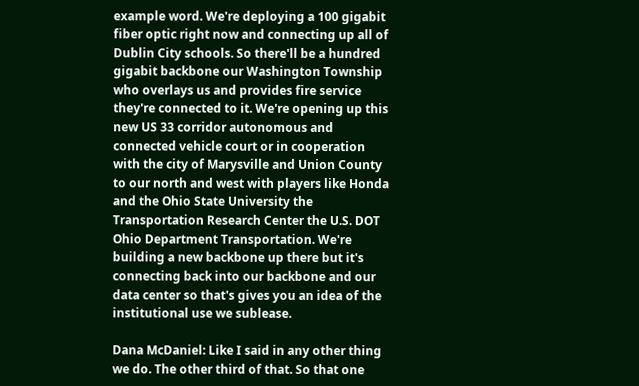example word. We're deploying a 100 gigabit fiber optic right now and connecting up all of Dublin City schools. So there'll be a hundred gigabit backbone our Washington Township who overlays us and provides fire service they're connected to it. We're opening up this new US 33 corridor autonomous and connected vehicle court or in cooperation with the city of Marysville and Union County to our north and west with players like Honda and the Ohio State University the Transportation Research Center the U.S. DOT Ohio Department Transportation. We're building a new backbone up there but it's connecting back into our backbone and our data center so that's gives you an idea of the institutional use we sublease.

Dana McDaniel: Like I said in any other thing we do. The other third of that. So that one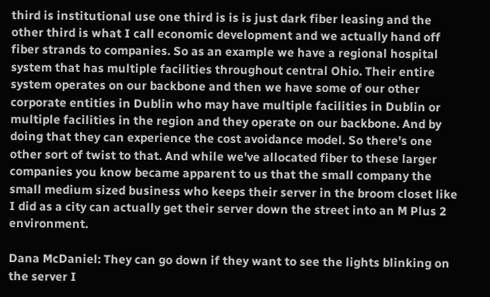third is institutional use one third is is is just dark fiber leasing and the other third is what I call economic development and we actually hand off fiber strands to companies. So as an example we have a regional hospital system that has multiple facilities throughout central Ohio. Their entire system operates on our backbone and then we have some of our other corporate entities in Dublin who may have multiple facilities in Dublin or multiple facilities in the region and they operate on our backbone. And by doing that they can experience the cost avoidance model. So there's one other sort of twist to that. And while we've allocated fiber to these larger companies you know became apparent to us that the small company the small medium sized business who keeps their server in the broom closet like I did as a city can actually get their server down the street into an M Plus 2 environment.

Dana McDaniel: They can go down if they want to see the lights blinking on the server I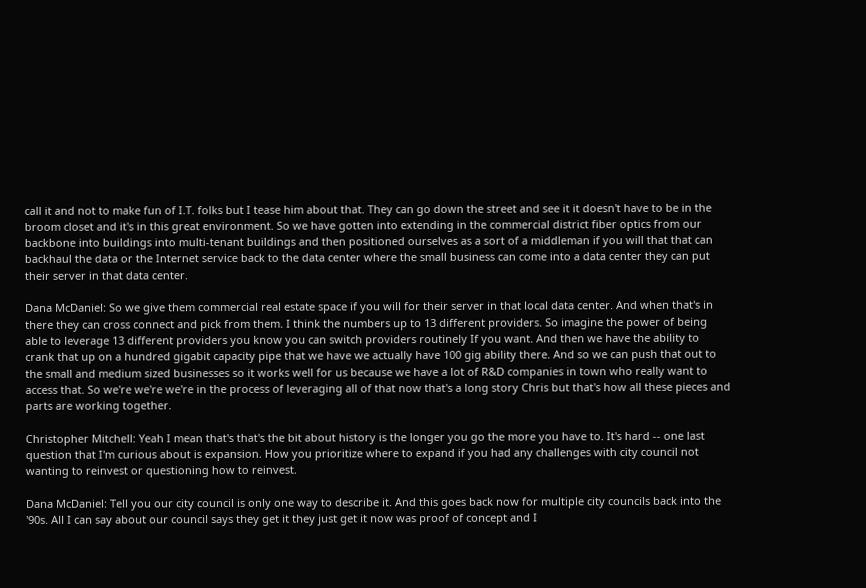call it and not to make fun of I.T. folks but I tease him about that. They can go down the street and see it it doesn't have to be in the broom closet and it's in this great environment. So we have gotten into extending in the commercial district fiber optics from our backbone into buildings into multi-tenant buildings and then positioned ourselves as a sort of a middleman if you will that that can backhaul the data or the Internet service back to the data center where the small business can come into a data center they can put their server in that data center.

Dana McDaniel: So we give them commercial real estate space if you will for their server in that local data center. And when that's in there they can cross connect and pick from them. I think the numbers up to 13 different providers. So imagine the power of being able to leverage 13 different providers you know you can switch providers routinely If you want. And then we have the ability to crank that up on a hundred gigabit capacity pipe that we have we actually have 100 gig ability there. And so we can push that out to the small and medium sized businesses so it works well for us because we have a lot of R&D companies in town who really want to access that. So we're we're we're in the process of leveraging all of that now that's a long story Chris but that's how all these pieces and parts are working together.

Christopher Mitchell: Yeah I mean that's that's the bit about history is the longer you go the more you have to. It's hard -- one last question that I'm curious about is expansion. How you prioritize where to expand if you had any challenges with city council not wanting to reinvest or questioning how to reinvest.

Dana McDaniel: Tell you our city council is only one way to describe it. And this goes back now for multiple city councils back into the '90s. All I can say about our council says they get it they just get it now was proof of concept and I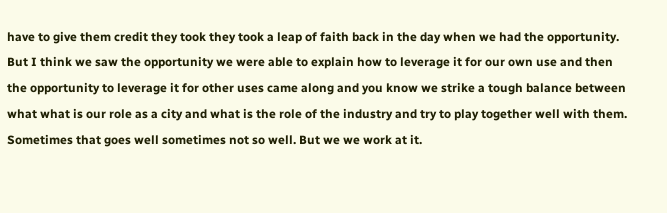have to give them credit they took they took a leap of faith back in the day when we had the opportunity. But I think we saw the opportunity we were able to explain how to leverage it for our own use and then the opportunity to leverage it for other uses came along and you know we strike a tough balance between what what is our role as a city and what is the role of the industry and try to play together well with them. Sometimes that goes well sometimes not so well. But we we work at it.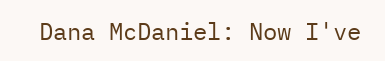Dana McDaniel: Now I've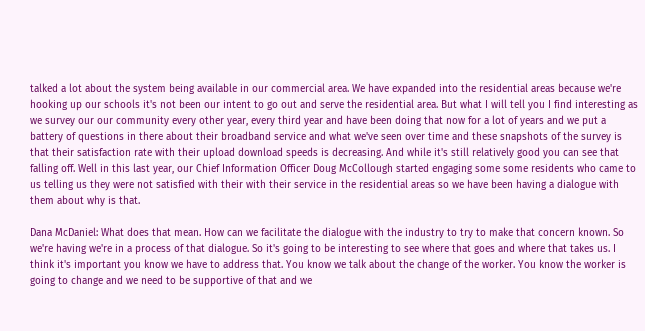talked a lot about the system being available in our commercial area. We have expanded into the residential areas because we're hooking up our schools it's not been our intent to go out and serve the residential area. But what I will tell you I find interesting as we survey our our community every other year, every third year and have been doing that now for a lot of years and we put a battery of questions in there about their broadband service and what we've seen over time and these snapshots of the survey is that their satisfaction rate with their upload download speeds is decreasing. And while it's still relatively good you can see that falling off. Well in this last year, our Chief Information Officer Doug McCollough started engaging some some residents who came to us telling us they were not satisfied with their with their service in the residential areas so we have been having a dialogue with them about why is that.

Dana McDaniel: What does that mean. How can we facilitate the dialogue with the industry to try to make that concern known. So we're having we're in a process of that dialogue. So it's going to be interesting to see where that goes and where that takes us. I think it's important you know we have to address that. You know we talk about the change of the worker. You know the worker is going to change and we need to be supportive of that and we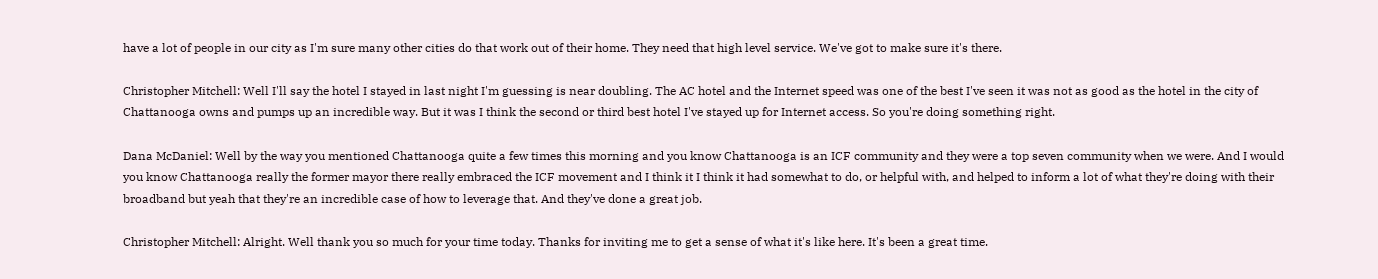have a lot of people in our city as I'm sure many other cities do that work out of their home. They need that high level service. We've got to make sure it's there.

Christopher Mitchell: Well I'll say the hotel I stayed in last night I'm guessing is near doubling. The AC hotel and the Internet speed was one of the best I've seen it was not as good as the hotel in the city of Chattanooga owns and pumps up an incredible way. But it was I think the second or third best hotel I've stayed up for Internet access. So you're doing something right.

Dana McDaniel: Well by the way you mentioned Chattanooga quite a few times this morning and you know Chattanooga is an ICF community and they were a top seven community when we were. And I would you know Chattanooga really the former mayor there really embraced the ICF movement and I think it I think it had somewhat to do, or helpful with, and helped to inform a lot of what they're doing with their broadband but yeah that they're an incredible case of how to leverage that. And they've done a great job.

Christopher Mitchell: Alright. Well thank you so much for your time today. Thanks for inviting me to get a sense of what it's like here. It's been a great time.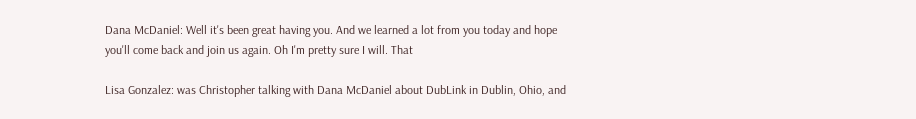Dana McDaniel: Well it's been great having you. And we learned a lot from you today and hope you'll come back and join us again. Oh I'm pretty sure I will. That

Lisa Gonzalez: was Christopher talking with Dana McDaniel about DubLink in Dublin, Ohio, and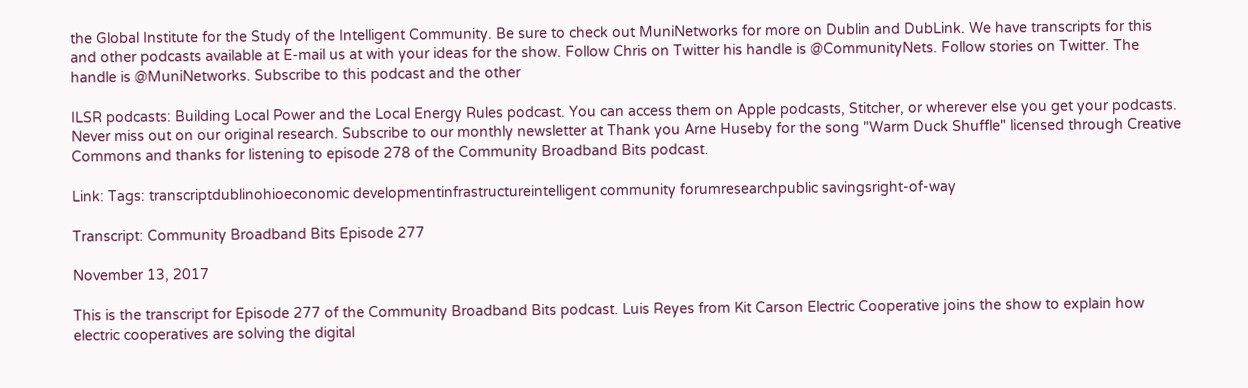the Global Institute for the Study of the Intelligent Community. Be sure to check out MuniNetworks for more on Dublin and DubLink. We have transcripts for this and other podcasts available at E-mail us at with your ideas for the show. Follow Chris on Twitter his handle is @CommunityNets. Follow stories on Twitter. The handle is @MuniNetworks. Subscribe to this podcast and the other

ILSR podcasts: Building Local Power and the Local Energy Rules podcast. You can access them on Apple podcasts, Stitcher, or wherever else you get your podcasts. Never miss out on our original research. Subscribe to our monthly newsletter at Thank you Arne Huseby for the song "Warm Duck Shuffle" licensed through Creative Commons and thanks for listening to episode 278 of the Community Broadband Bits podcast.

Link: Tags: transcriptdublinohioeconomic developmentinfrastructureintelligent community forumresearchpublic savingsright-of-way

Transcript: Community Broadband Bits Episode 277

November 13, 2017

This is the transcript for Episode 277 of the Community Broadband Bits podcast. Luis Reyes from Kit Carson Electric Cooperative joins the show to explain how electric cooperatives are solving the digital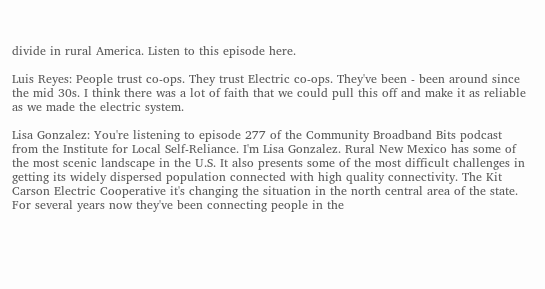divide in rural America. Listen to this episode here.

Luis Reyes: People trust co-ops. They trust Electric co-ops. They've been - been around since the mid 30s. I think there was a lot of faith that we could pull this off and make it as reliable as we made the electric system.

Lisa Gonzalez: You're listening to episode 277 of the Community Broadband Bits podcast from the Institute for Local Self-Reliance. I'm Lisa Gonzalez. Rural New Mexico has some of the most scenic landscape in the U.S. It also presents some of the most difficult challenges in getting its widely dispersed population connected with high quality connectivity. The Kit Carson Electric Cooperative it's changing the situation in the north central area of the state. For several years now they've been connecting people in the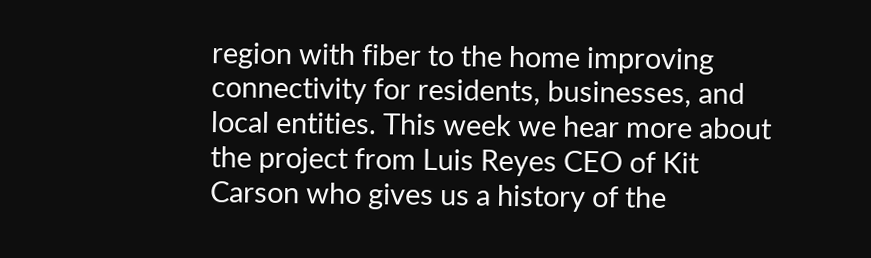region with fiber to the home improving connectivity for residents, businesses, and local entities. This week we hear more about the project from Luis Reyes CEO of Kit Carson who gives us a history of the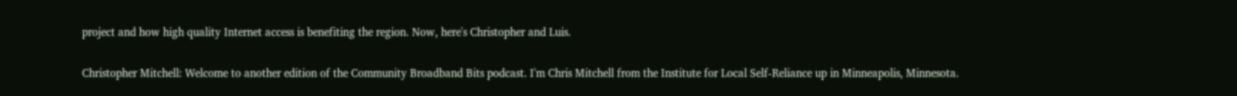project and how high quality Internet access is benefiting the region. Now, here's Christopher and Luis.

Christopher Mitchell: Welcome to another edition of the Community Broadband Bits podcast. I'm Chris Mitchell from the Institute for Local Self-Reliance up in Minneapolis, Minnesota.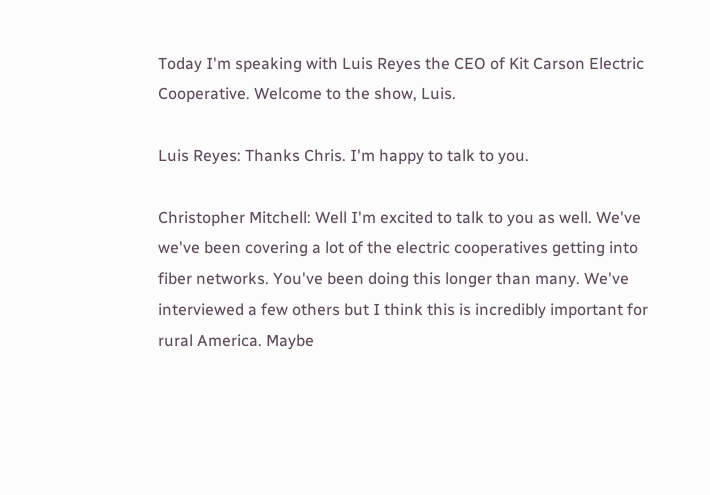Today I'm speaking with Luis Reyes the CEO of Kit Carson Electric Cooperative. Welcome to the show, Luis.

Luis Reyes: Thanks Chris. I'm happy to talk to you.

Christopher Mitchell: Well I'm excited to talk to you as well. We've we've been covering a lot of the electric cooperatives getting into fiber networks. You've been doing this longer than many. We've interviewed a few others but I think this is incredibly important for rural America. Maybe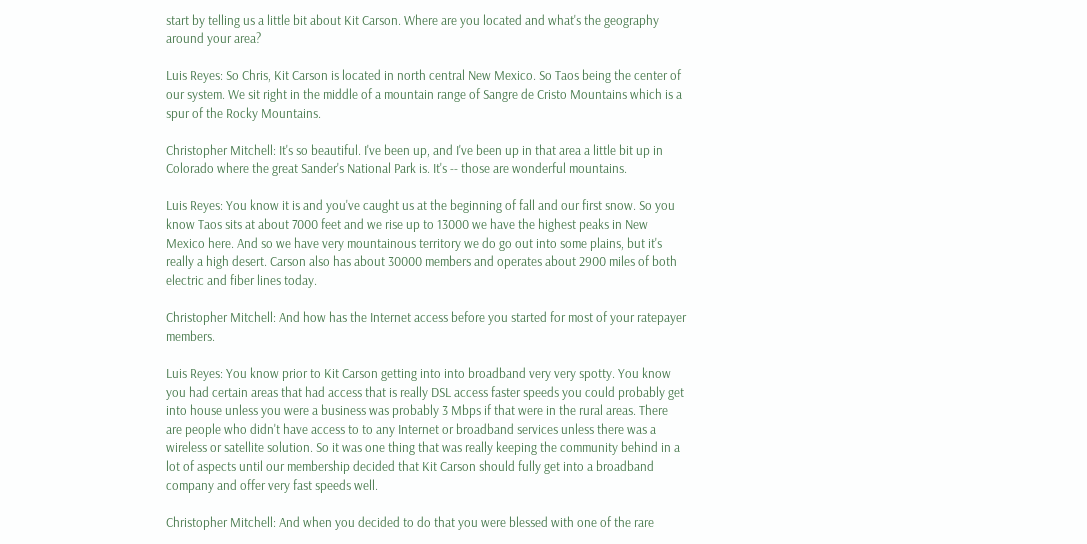start by telling us a little bit about Kit Carson. Where are you located and what's the geography around your area?

Luis Reyes: So Chris, Kit Carson is located in north central New Mexico. So Taos being the center of our system. We sit right in the middle of a mountain range of Sangre de Cristo Mountains which is a spur of the Rocky Mountains.

Christopher Mitchell: It's so beautiful. I've been up, and I've been up in that area a little bit up in Colorado where the great Sander's National Park is. It's -- those are wonderful mountains.

Luis Reyes: You know it is and you've caught us at the beginning of fall and our first snow. So you know Taos sits at about 7000 feet and we rise up to 13000 we have the highest peaks in New Mexico here. And so we have very mountainous territory we do go out into some plains, but it's really a high desert. Carson also has about 30000 members and operates about 2900 miles of both electric and fiber lines today.

Christopher Mitchell: And how has the Internet access before you started for most of your ratepayer members.

Luis Reyes: You know prior to Kit Carson getting into into broadband very very spotty. You know you had certain areas that had access that is really DSL access faster speeds you could probably get into house unless you were a business was probably 3 Mbps if that were in the rural areas. There are people who didn't have access to to any Internet or broadband services unless there was a wireless or satellite solution. So it was one thing that was really keeping the community behind in a lot of aspects until our membership decided that Kit Carson should fully get into a broadband company and offer very fast speeds well.

Christopher Mitchell: And when you decided to do that you were blessed with one of the rare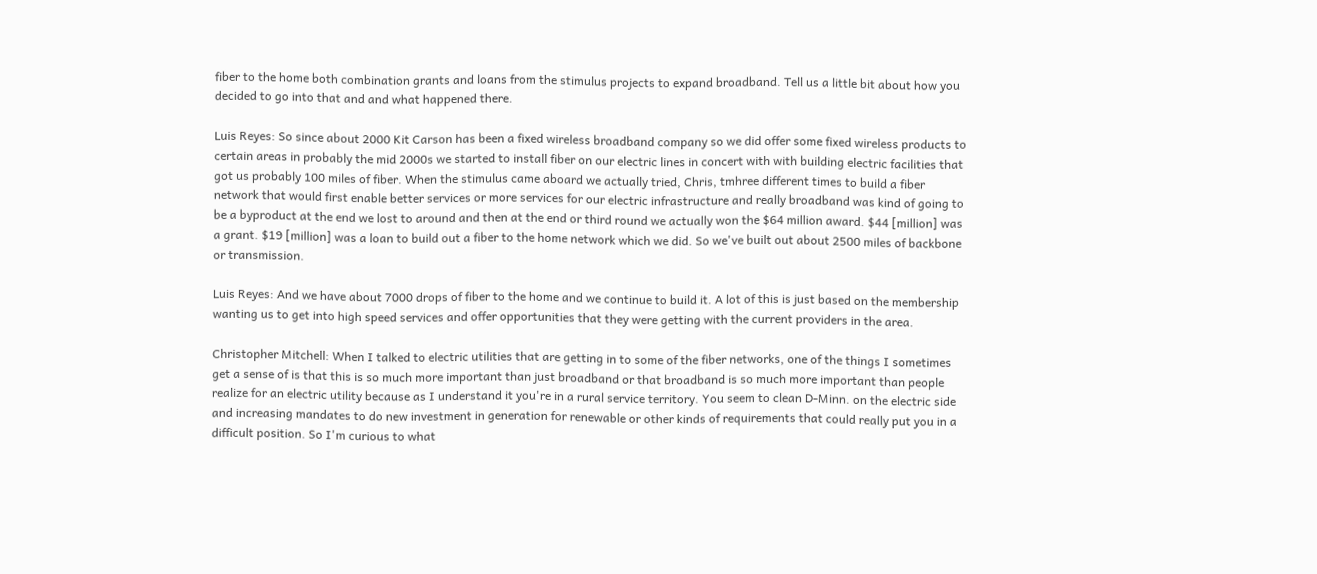fiber to the home both combination grants and loans from the stimulus projects to expand broadband. Tell us a little bit about how you decided to go into that and and what happened there.

Luis Reyes: So since about 2000 Kit Carson has been a fixed wireless broadband company so we did offer some fixed wireless products to certain areas in probably the mid 2000s we started to install fiber on our electric lines in concert with with building electric facilities that got us probably 100 miles of fiber. When the stimulus came aboard we actually tried, Chris, tmhree different times to build a fiber network that would first enable better services or more services for our electric infrastructure and really broadband was kind of going to be a byproduct at the end we lost to around and then at the end or third round we actually won the $64 million award. $44 [million] was a grant. $19 [million] was a loan to build out a fiber to the home network which we did. So we've built out about 2500 miles of backbone or transmission.

Luis Reyes: And we have about 7000 drops of fiber to the home and we continue to build it. A lot of this is just based on the membership wanting us to get into high speed services and offer opportunities that they were getting with the current providers in the area.

Christopher Mitchell: When I talked to electric utilities that are getting in to some of the fiber networks, one of the things I sometimes get a sense of is that this is so much more important than just broadband or that broadband is so much more important than people realize for an electric utility because as I understand it you're in a rural service territory. You seem to clean D-Minn. on the electric side and increasing mandates to do new investment in generation for renewable or other kinds of requirements that could really put you in a difficult position. So I'm curious to what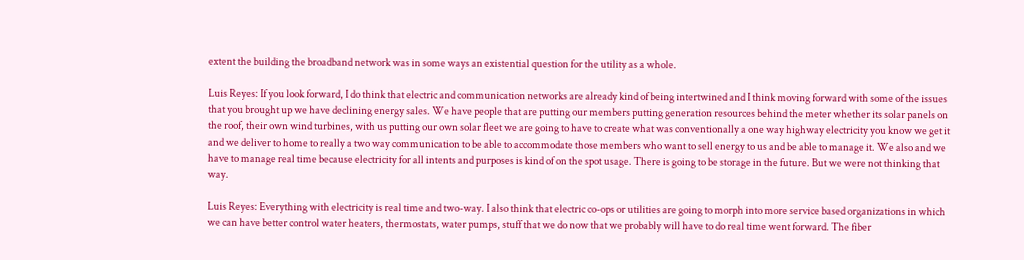extent the building the broadband network was in some ways an existential question for the utility as a whole.

Luis Reyes: If you look forward, I do think that electric and communication networks are already kind of being intertwined and I think moving forward with some of the issues that you brought up we have declining energy sales. We have people that are putting our members putting generation resources behind the meter whether its solar panels on the roof, their own wind turbines, with us putting our own solar fleet we are going to have to create what was conventionally a one way highway electricity you know we get it and we deliver to home to really a two way communication to be able to accommodate those members who want to sell energy to us and be able to manage it. We also and we have to manage real time because electricity for all intents and purposes is kind of on the spot usage. There is going to be storage in the future. But we were not thinking that way.

Luis Reyes: Everything with electricity is real time and two-way. I also think that electric co-ops or utilities are going to morph into more service based organizations in which we can have better control water heaters, thermostats, water pumps, stuff that we do now that we probably will have to do real time went forward. The fiber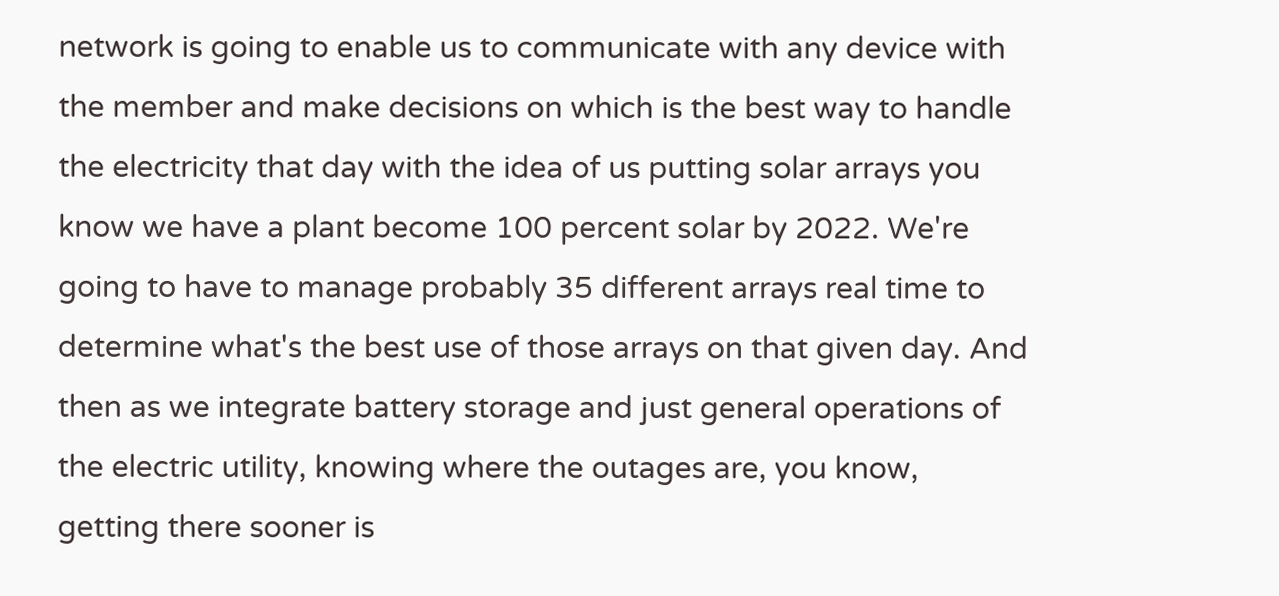network is going to enable us to communicate with any device with the member and make decisions on which is the best way to handle the electricity that day with the idea of us putting solar arrays you know we have a plant become 100 percent solar by 2022. We're going to have to manage probably 35 different arrays real time to determine what's the best use of those arrays on that given day. And then as we integrate battery storage and just general operations of the electric utility, knowing where the outages are, you know, getting there sooner is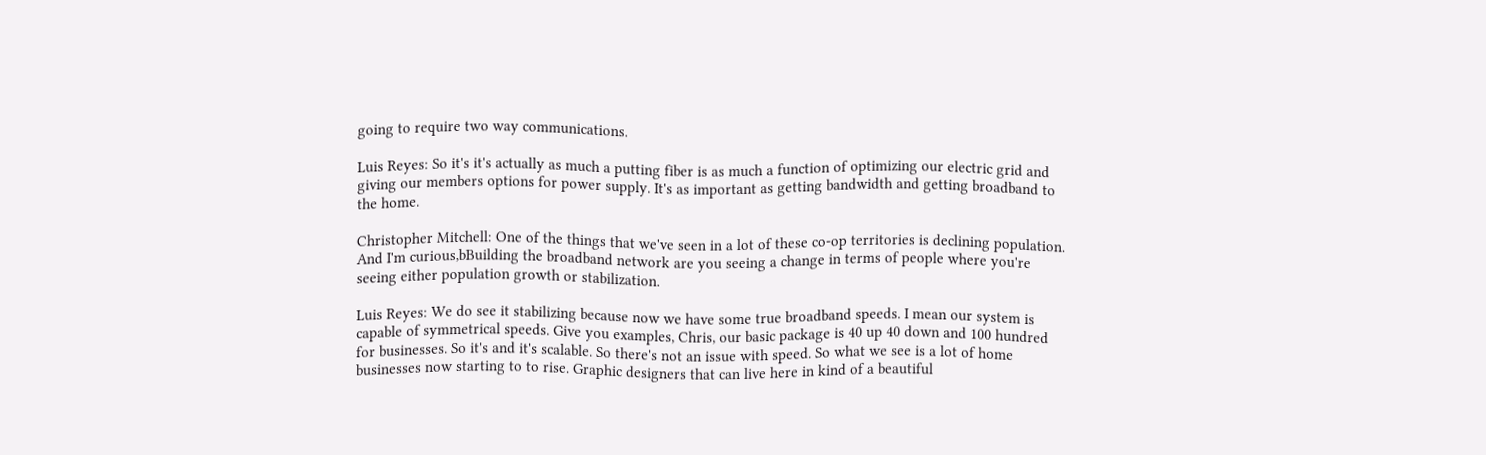going to require two way communications.

Luis Reyes: So it's it's actually as much a putting fiber is as much a function of optimizing our electric grid and giving our members options for power supply. It's as important as getting bandwidth and getting broadband to the home.

Christopher Mitchell: One of the things that we've seen in a lot of these co-op territories is declining population. And I'm curious,bBuilding the broadband network are you seeing a change in terms of people where you're seeing either population growth or stabilization.

Luis Reyes: We do see it stabilizing because now we have some true broadband speeds. I mean our system is capable of symmetrical speeds. Give you examples, Chris, our basic package is 40 up 40 down and 100 hundred for businesses. So it's and it's scalable. So there's not an issue with speed. So what we see is a lot of home businesses now starting to to rise. Graphic designers that can live here in kind of a beautiful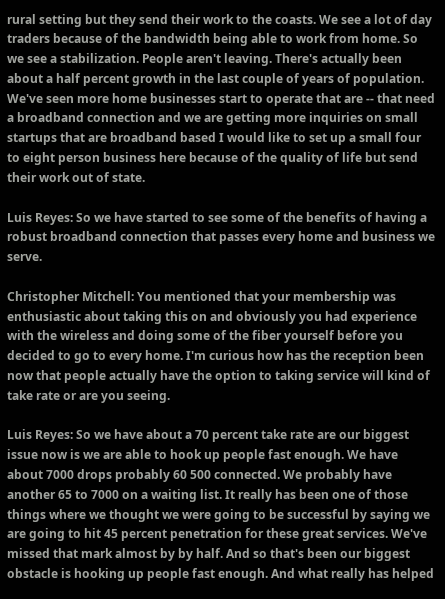rural setting but they send their work to the coasts. We see a lot of day traders because of the bandwidth being able to work from home. So we see a stabilization. People aren't leaving. There's actually been about a half percent growth in the last couple of years of population. We've seen more home businesses start to operate that are -- that need a broadband connection and we are getting more inquiries on small startups that are broadband based I would like to set up a small four to eight person business here because of the quality of life but send their work out of state.

Luis Reyes: So we have started to see some of the benefits of having a robust broadband connection that passes every home and business we serve.

Christopher Mitchell: You mentioned that your membership was enthusiastic about taking this on and obviously you had experience with the wireless and doing some of the fiber yourself before you decided to go to every home. I'm curious how has the reception been now that people actually have the option to taking service will kind of take rate or are you seeing.

Luis Reyes: So we have about a 70 percent take rate are our biggest issue now is we are able to hook up people fast enough. We have about 7000 drops probably 60 500 connected. We probably have another 65 to 7000 on a waiting list. It really has been one of those things where we thought we were going to be successful by saying we are going to hit 45 percent penetration for these great services. We've missed that mark almost by by half. And so that's been our biggest obstacle is hooking up people fast enough. And what really has helped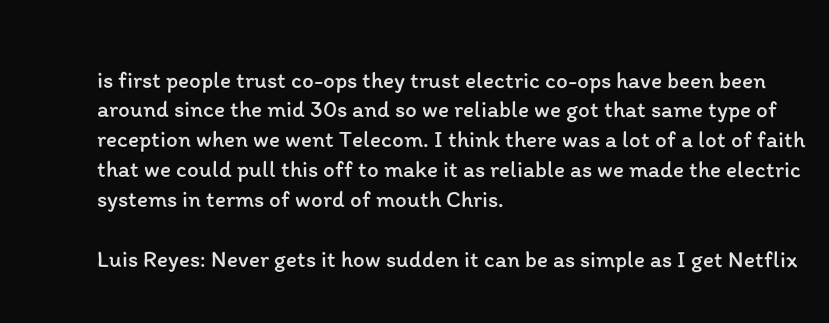is first people trust co-ops they trust electric co-ops have been been around since the mid 30s and so we reliable we got that same type of reception when we went Telecom. I think there was a lot of a lot of faith that we could pull this off to make it as reliable as we made the electric systems in terms of word of mouth Chris.

Luis Reyes: Never gets it how sudden it can be as simple as I get Netflix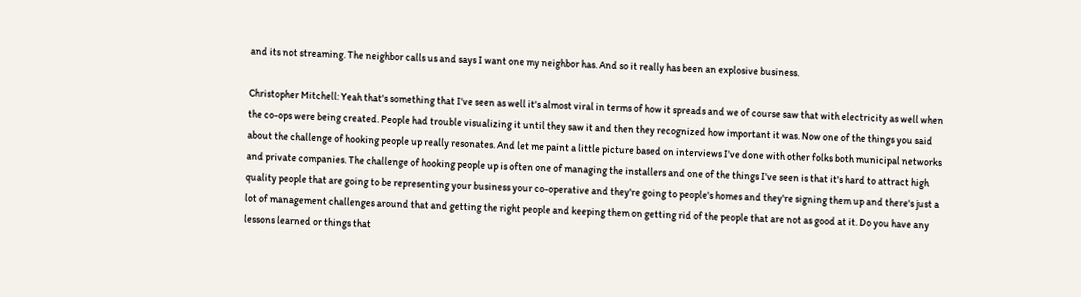and its not streaming. The neighbor calls us and says I want one my neighbor has. And so it really has been an explosive business.

Christopher Mitchell: Yeah that's something that I've seen as well it's almost viral in terms of how it spreads and we of course saw that with electricity as well when the co-ops were being created. People had trouble visualizing it until they saw it and then they recognized how important it was. Now one of the things you said about the challenge of hooking people up really resonates. And let me paint a little picture based on interviews I've done with other folks both municipal networks and private companies. The challenge of hooking people up is often one of managing the installers and one of the things I've seen is that it's hard to attract high quality people that are going to be representing your business your co-operative and they're going to people's homes and they're signing them up and there's just a lot of management challenges around that and getting the right people and keeping them on getting rid of the people that are not as good at it. Do you have any lessons learned or things that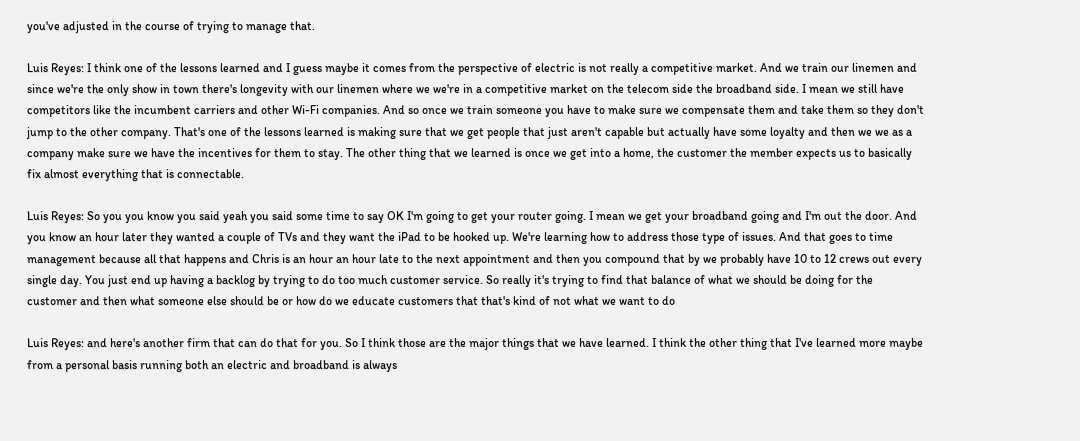you've adjusted in the course of trying to manage that.

Luis Reyes: I think one of the lessons learned and I guess maybe it comes from the perspective of electric is not really a competitive market. And we train our linemen and since we're the only show in town there's longevity with our linemen where we we're in a competitive market on the telecom side the broadband side. I mean we still have competitors like the incumbent carriers and other Wi-Fi companies. And so once we train someone you have to make sure we compensate them and take them so they don't jump to the other company. That's one of the lessons learned is making sure that we get people that just aren't capable but actually have some loyalty and then we we as a company make sure we have the incentives for them to stay. The other thing that we learned is once we get into a home, the customer the member expects us to basically fix almost everything that is connectable.

Luis Reyes: So you you know you said yeah you said some time to say OK I'm going to get your router going. I mean we get your broadband going and I'm out the door. And you know an hour later they wanted a couple of TVs and they want the iPad to be hooked up. We're learning how to address those type of issues. And that goes to time management because all that happens and Chris is an hour an hour late to the next appointment and then you compound that by we probably have 10 to 12 crews out every single day. You just end up having a backlog by trying to do too much customer service. So really it's trying to find that balance of what we should be doing for the customer and then what someone else should be or how do we educate customers that that's kind of not what we want to do

Luis Reyes: and here's another firm that can do that for you. So I think those are the major things that we have learned. I think the other thing that I've learned more maybe from a personal basis running both an electric and broadband is always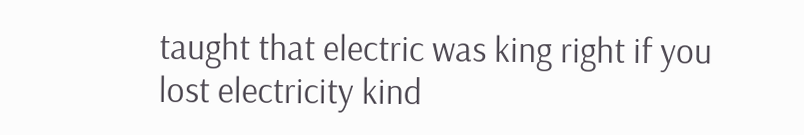taught that electric was king right if you lost electricity kind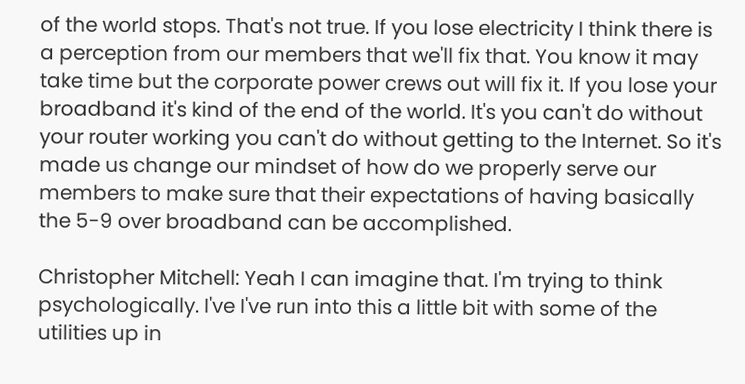of the world stops. That's not true. If you lose electricity I think there is a perception from our members that we'll fix that. You know it may take time but the corporate power crews out will fix it. If you lose your broadband it's kind of the end of the world. It's you can't do without your router working you can't do without getting to the Internet. So it's made us change our mindset of how do we properly serve our members to make sure that their expectations of having basically the 5-9 over broadband can be accomplished.

Christopher Mitchell: Yeah I can imagine that. I'm trying to think psychologically. I've I've run into this a little bit with some of the utilities up in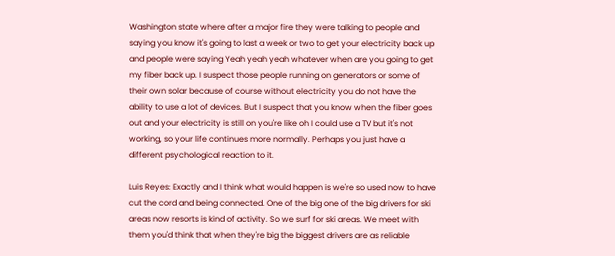Washington state where after a major fire they were talking to people and saying you know it's going to last a week or two to get your electricity back up and people were saying Yeah yeah yeah whatever when are you going to get my fiber back up. I suspect those people running on generators or some of their own solar because of course without electricity you do not have the ability to use a lot of devices. But I suspect that you know when the fiber goes out and your electricity is still on you're like oh I could use a TV but it's not working, so your life continues more normally. Perhaps you just have a different psychological reaction to it.

Luis Reyes: Exactly and I think what would happen is we're so used now to have cut the cord and being connected. One of the big one of the big drivers for ski areas now resorts is kind of activity. So we surf for ski areas. We meet with them you'd think that when they're big the biggest drivers are as reliable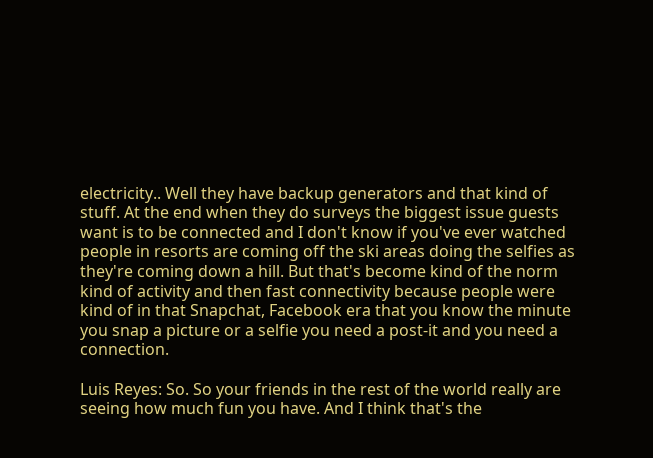electricity.. Well they have backup generators and that kind of stuff. At the end when they do surveys the biggest issue guests want is to be connected and I don't know if you've ever watched people in resorts are coming off the ski areas doing the selfies as they're coming down a hill. But that's become kind of the norm kind of activity and then fast connectivity because people were kind of in that Snapchat, Facebook era that you know the minute you snap a picture or a selfie you need a post-it and you need a connection.

Luis Reyes: So. So your friends in the rest of the world really are seeing how much fun you have. And I think that's the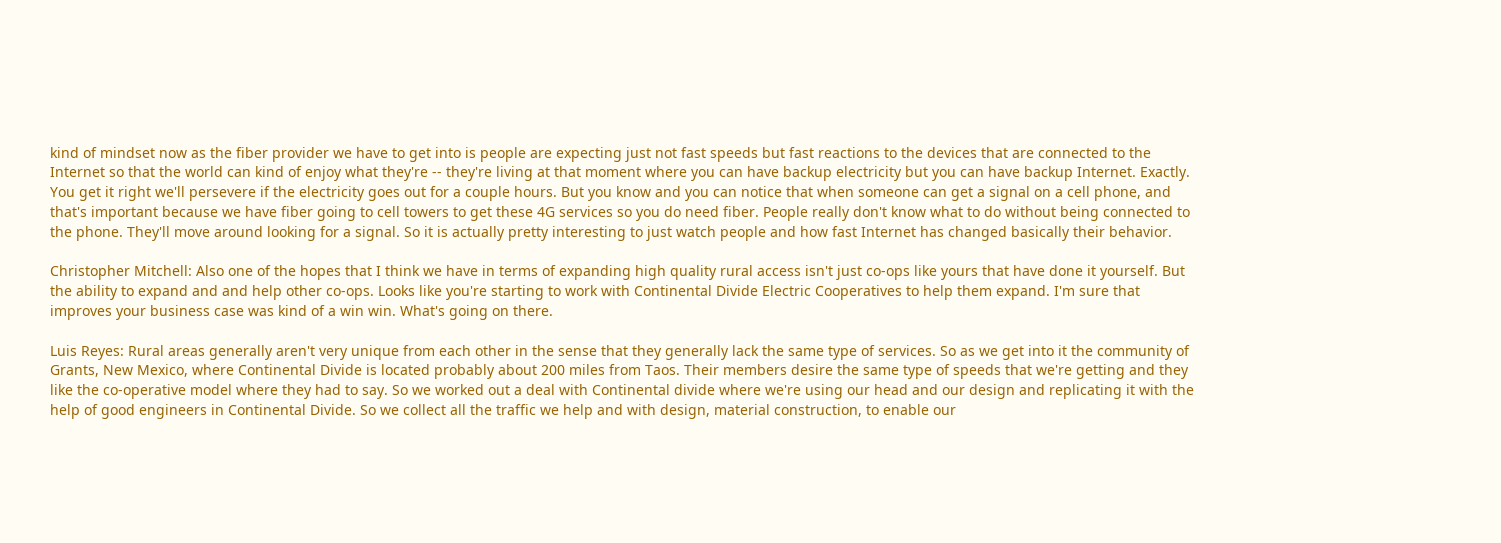kind of mindset now as the fiber provider we have to get into is people are expecting just not fast speeds but fast reactions to the devices that are connected to the Internet so that the world can kind of enjoy what they're -- they're living at that moment where you can have backup electricity but you can have backup Internet. Exactly. You get it right we'll persevere if the electricity goes out for a couple hours. But you know and you can notice that when someone can get a signal on a cell phone, and that's important because we have fiber going to cell towers to get these 4G services so you do need fiber. People really don't know what to do without being connected to the phone. They'll move around looking for a signal. So it is actually pretty interesting to just watch people and how fast Internet has changed basically their behavior.

Christopher Mitchell: Also one of the hopes that I think we have in terms of expanding high quality rural access isn't just co-ops like yours that have done it yourself. But the ability to expand and and help other co-ops. Looks like you're starting to work with Continental Divide Electric Cooperatives to help them expand. I'm sure that improves your business case was kind of a win win. What's going on there.

Luis Reyes: Rural areas generally aren't very unique from each other in the sense that they generally lack the same type of services. So as we get into it the community of Grants, New Mexico, where Continental Divide is located probably about 200 miles from Taos. Their members desire the same type of speeds that we're getting and they like the co-operative model where they had to say. So we worked out a deal with Continental divide where we're using our head and our design and replicating it with the help of good engineers in Continental Divide. So we collect all the traffic we help and with design, material construction, to enable our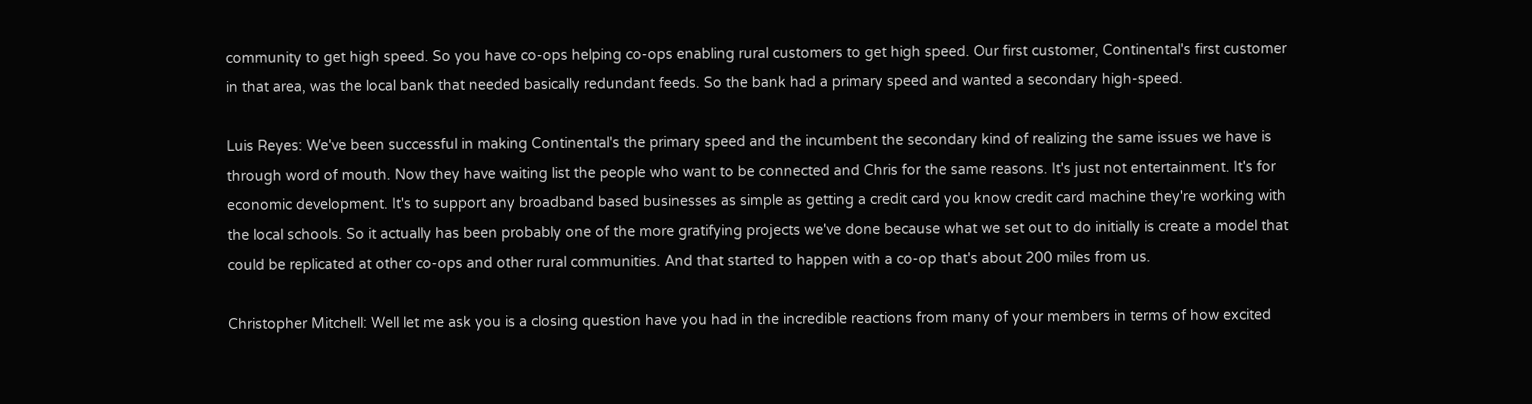community to get high speed. So you have co-ops helping co-ops enabling rural customers to get high speed. Our first customer, Continental's first customer in that area, was the local bank that needed basically redundant feeds. So the bank had a primary speed and wanted a secondary high-speed.

Luis Reyes: We've been successful in making Continental's the primary speed and the incumbent the secondary kind of realizing the same issues we have is through word of mouth. Now they have waiting list the people who want to be connected and Chris for the same reasons. It's just not entertainment. It's for economic development. It's to support any broadband based businesses as simple as getting a credit card you know credit card machine they're working with the local schools. So it actually has been probably one of the more gratifying projects we've done because what we set out to do initially is create a model that could be replicated at other co-ops and other rural communities. And that started to happen with a co-op that's about 200 miles from us.

Christopher Mitchell: Well let me ask you is a closing question have you had in the incredible reactions from many of your members in terms of how excited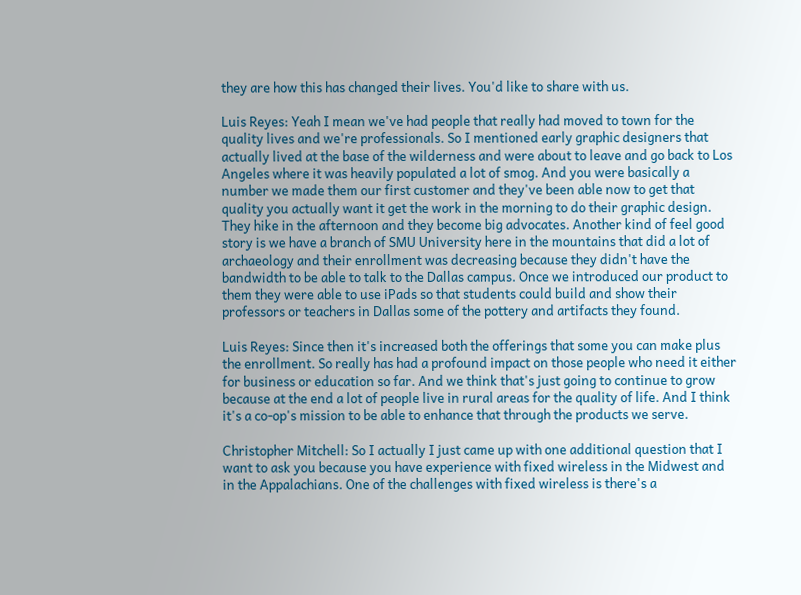they are how this has changed their lives. You'd like to share with us.

Luis Reyes: Yeah I mean we've had people that really had moved to town for the quality lives and we're professionals. So I mentioned early graphic designers that actually lived at the base of the wilderness and were about to leave and go back to Los Angeles where it was heavily populated a lot of smog. And you were basically a number we made them our first customer and they've been able now to get that quality you actually want it get the work in the morning to do their graphic design. They hike in the afternoon and they become big advocates. Another kind of feel good story is we have a branch of SMU University here in the mountains that did a lot of archaeology and their enrollment was decreasing because they didn't have the bandwidth to be able to talk to the Dallas campus. Once we introduced our product to them they were able to use iPads so that students could build and show their professors or teachers in Dallas some of the pottery and artifacts they found.

Luis Reyes: Since then it's increased both the offerings that some you can make plus the enrollment. So really has had a profound impact on those people who need it either for business or education so far. And we think that's just going to continue to grow because at the end a lot of people live in rural areas for the quality of life. And I think it's a co-op's mission to be able to enhance that through the products we serve.

Christopher Mitchell: So I actually I just came up with one additional question that I want to ask you because you have experience with fixed wireless in the Midwest and in the Appalachians. One of the challenges with fixed wireless is there's a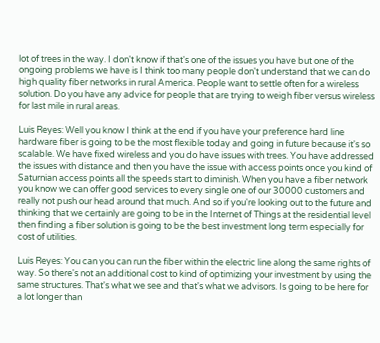lot of trees in the way. I don't know if that's one of the issues you have but one of the ongoing problems we have is I think too many people don't understand that we can do high quality fiber networks in rural America. People want to settle often for a wireless solution. Do you have any advice for people that are trying to weigh fiber versus wireless for last mile in rural areas.

Luis Reyes: Well you know I think at the end if you have your preference hard line hardware fiber is going to be the most flexible today and going in future because it's so scalable. We have fixed wireless and you do have issues with trees. You have addressed the issues with distance and then you have the issue with access points once you kind of Saturnian access points all the speeds start to diminish. When you have a fiber network you know we can offer good services to every single one of our 30000 customers and really not push our head around that much. And so if you're looking out to the future and thinking that we certainly are going to be in the Internet of Things at the residential level then finding a fiber solution is going to be the best investment long term especially for cost of utilities.

Luis Reyes: You can you can run the fiber within the electric line along the same rights of way. So there's not an additional cost to kind of optimizing your investment by using the same structures. That's what we see and that's what we advisors. Is going to be here for a lot longer than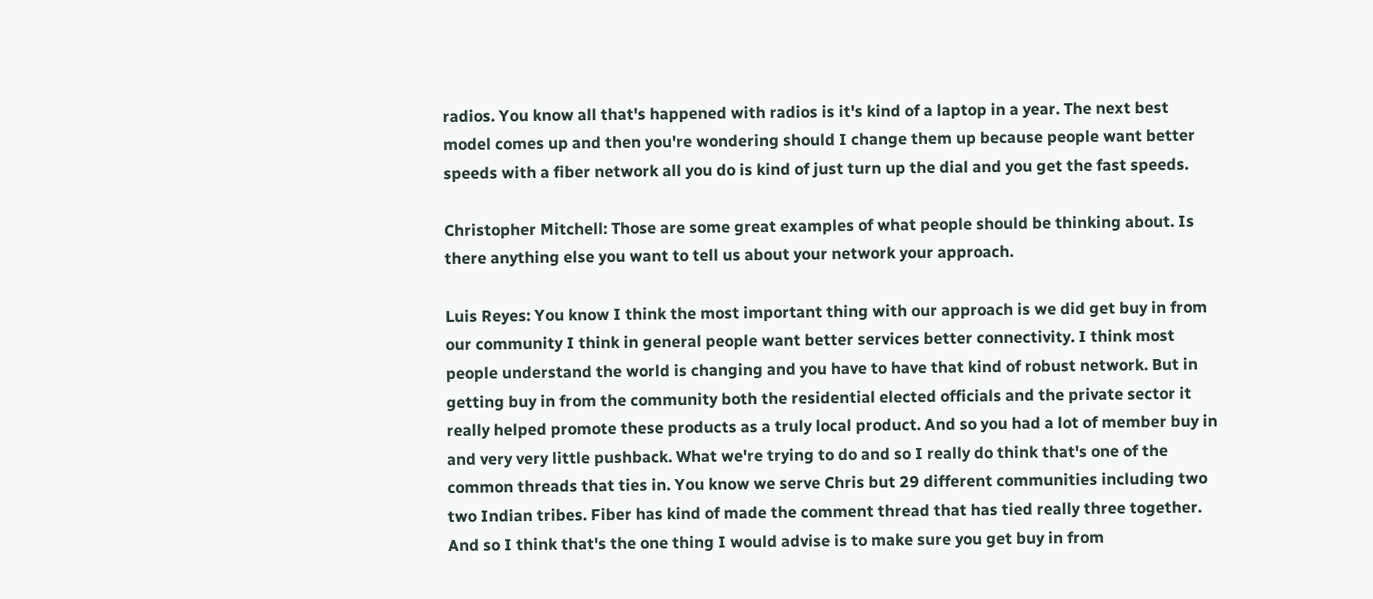radios. You know all that's happened with radios is it's kind of a laptop in a year. The next best model comes up and then you're wondering should I change them up because people want better speeds with a fiber network all you do is kind of just turn up the dial and you get the fast speeds.

Christopher Mitchell: Those are some great examples of what people should be thinking about. Is there anything else you want to tell us about your network your approach.

Luis Reyes: You know I think the most important thing with our approach is we did get buy in from our community I think in general people want better services better connectivity. I think most people understand the world is changing and you have to have that kind of robust network. But in getting buy in from the community both the residential elected officials and the private sector it really helped promote these products as a truly local product. And so you had a lot of member buy in and very very little pushback. What we're trying to do and so I really do think that's one of the common threads that ties in. You know we serve Chris but 29 different communities including two two Indian tribes. Fiber has kind of made the comment thread that has tied really three together. And so I think that's the one thing I would advise is to make sure you get buy in from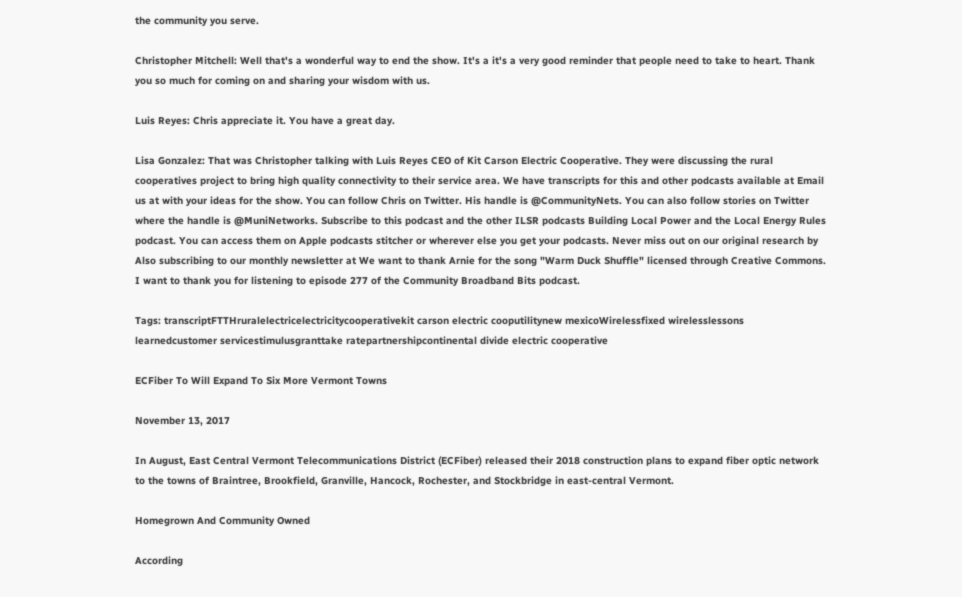the community you serve.

Christopher Mitchell: Well that's a wonderful way to end the show. It's a it's a very good reminder that people need to take to heart. Thank you so much for coming on and sharing your wisdom with us.

Luis Reyes: Chris appreciate it. You have a great day.

Lisa Gonzalez: That was Christopher talking with Luis Reyes CEO of Kit Carson Electric Cooperative. They were discussing the rural cooperatives project to bring high quality connectivity to their service area. We have transcripts for this and other podcasts available at Email us at with your ideas for the show. You can follow Chris on Twitter. His handle is @CommunityNets. You can also follow stories on Twitter where the handle is @MuniNetworks. Subscribe to this podcast and the other ILSR podcasts Building Local Power and the Local Energy Rules podcast. You can access them on Apple podcasts stitcher or wherever else you get your podcasts. Never miss out on our original research by Also subscribing to our monthly newsletter at We want to thank Arnie for the song "Warm Duck Shuffle" licensed through Creative Commons. I want to thank you for listening to episode 277 of the Community Broadband Bits podcast.

Tags: transcriptFTTHruralelectricelectricitycooperativekit carson electric cooputilitynew mexicoWirelessfixed wirelesslessons learnedcustomer servicestimulusgranttake ratepartnershipcontinental divide electric cooperative

ECFiber To Will Expand To Six More Vermont Towns

November 13, 2017

In August, East Central Vermont Telecommunications District (ECFiber) released their 2018 construction plans to expand fiber optic network to the towns of Braintree, Brookfield, Granville, Hancock, Rochester, and Stockbridge in east-central Vermont.

Homegrown And Community Owned

According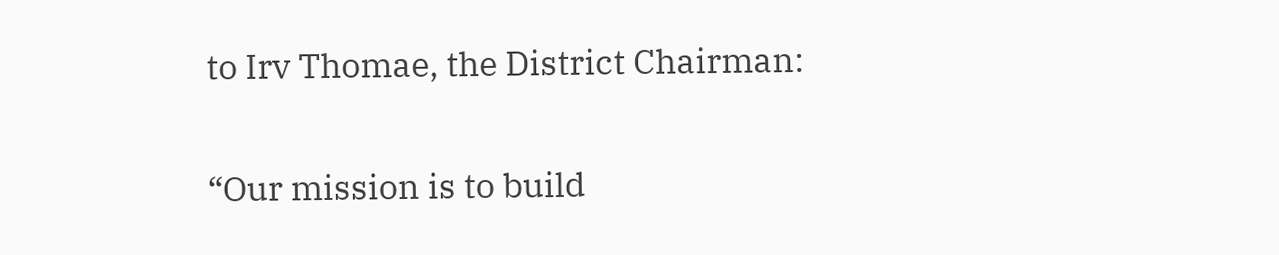to Irv Thomae, the District Chairman:

“Our mission is to build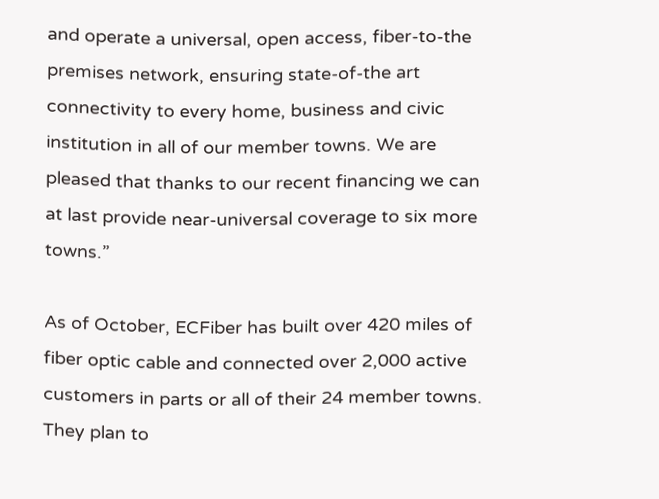and operate a universal, open access, fiber-to-the premises network, ensuring state-of-the art connectivity to every home, business and civic institution in all of our member towns. We are pleased that thanks to our recent financing we can at last provide near-universal coverage to six more towns.”

As of October, ECFiber has built over 420 miles of fiber optic cable and connected over 2,000 active customers in parts or all of their 24 member towns. They plan to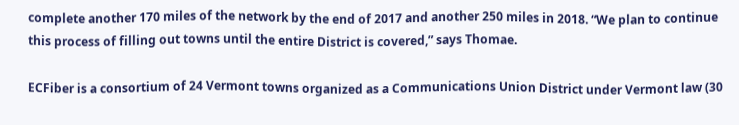complete another 170 miles of the network by the end of 2017 and another 250 miles in 2018. “We plan to continue this process of filling out towns until the entire District is covered,” says Thomae.

ECFiber is a consortium of 24 Vermont towns organized as a Communications Union District under Vermont law (30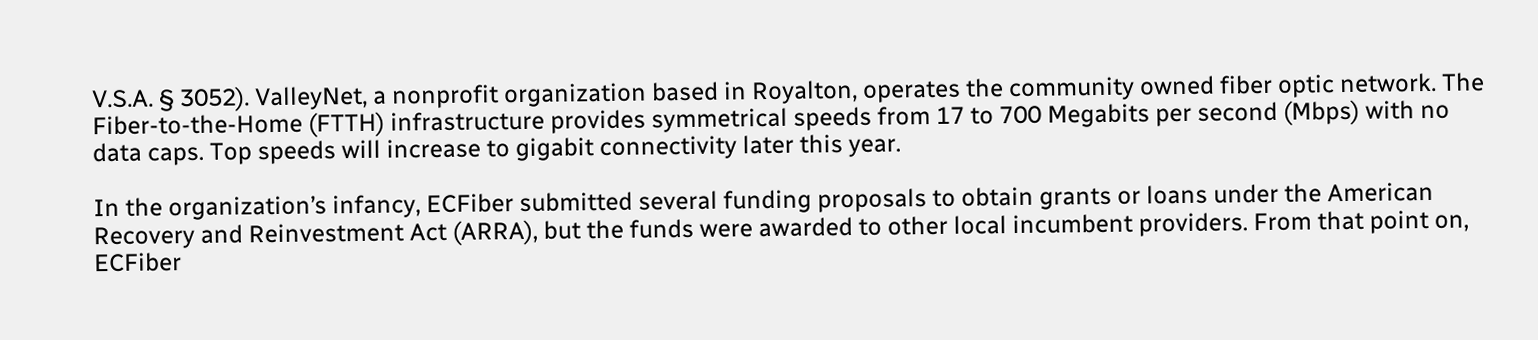V.S.A. § 3052). ValleyNet, a nonprofit organization based in Royalton, operates the community owned fiber optic network. The Fiber-to-the-Home (FTTH) infrastructure provides symmetrical speeds from 17 to 700 Megabits per second (Mbps) with no data caps. Top speeds will increase to gigabit connectivity later this year.

In the organization’s infancy, ECFiber submitted several funding proposals to obtain grants or loans under the American Recovery and Reinvestment Act (ARRA), but the funds were awarded to other local incumbent providers. From that point on, ECFiber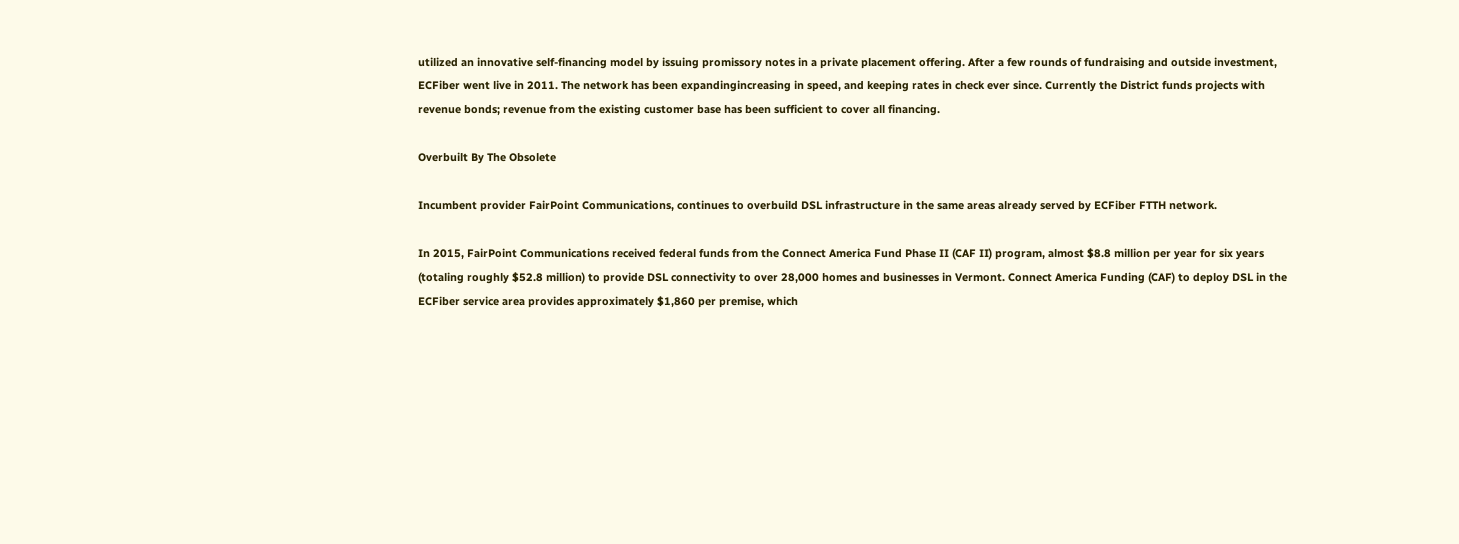utilized an innovative self-financing model by issuing promissory notes in a private placement offering. After a few rounds of fundraising and outside investment, ECFiber went live in 2011. The network has been expandingincreasing in speed, and keeping rates in check ever since. Currently the District funds projects with revenue bonds; revenue from the existing customer base has been sufficient to cover all financing.

Overbuilt By The Obsolete

Incumbent provider FairPoint Communications, continues to overbuild DSL infrastructure in the same areas already served by ECFiber FTTH network.

In 2015, FairPoint Communications received federal funds from the Connect America Fund Phase II (CAF II) program, almost $8.8 million per year for six years (totaling roughly $52.8 million) to provide DSL connectivity to over 28,000 homes and businesses in Vermont. Connect America Funding (CAF) to deploy DSL in the ECFiber service area provides approximately $1,860 per premise, which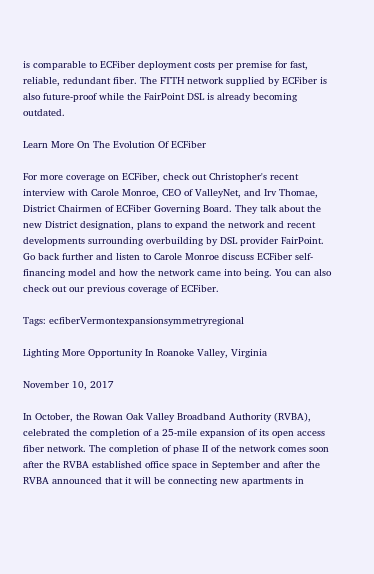is comparable to ECFiber deployment costs per premise for fast, reliable, redundant fiber. The FTTH network supplied by ECFiber is also future-proof while the FairPoint DSL is already becoming outdated.

Learn More On The Evolution Of ECFiber

For more coverage on ECFiber, check out Christopher's recent interview with Carole Monroe, CEO of ValleyNet, and Irv Thomae, District Chairmen of ECFiber Governing Board. They talk about the new District designation, plans to expand the network and recent developments surrounding overbuilding by DSL provider FairPoint. Go back further and listen to Carole Monroe discuss ECFiber self-financing model and how the network came into being. You can also check out our previous coverage of ECFiber.

Tags: ecfiberVermontexpansionsymmetryregional

Lighting More Opportunity In Roanoke Valley, Virginia

November 10, 2017

In October, the Rowan Oak Valley Broadband Authority (RVBA), celebrated the completion of a 25-mile expansion of its open access fiber network. The completion of phase II of the network comes soon after the RVBA established office space in September and after the RVBA announced that it will be connecting new apartments in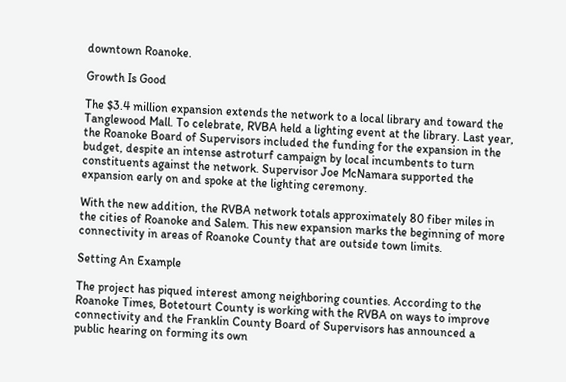downtown Roanoke.

Growth Is Good

The $3.4 million expansion extends the network to a local library and toward the Tanglewood Mall. To celebrate, RVBA held a lighting event at the library. Last year, the Roanoke Board of Supervisors included the funding for the expansion in the budget, despite an intense astroturf campaign by local incumbents to turn constituents against the network. Supervisor Joe McNamara supported the expansion early on and spoke at the lighting ceremony.

With the new addition, the RVBA network totals approximately 80 fiber miles in the cities of Roanoke and Salem. This new expansion marks the beginning of more connectivity in areas of Roanoke County that are outside town limits.

Setting An Example

The project has piqued interest among neighboring counties. According to the Roanoke Times, Botetourt County is working with the RVBA on ways to improve connectivity and the Franklin County Board of Supervisors has announced a public hearing on forming its own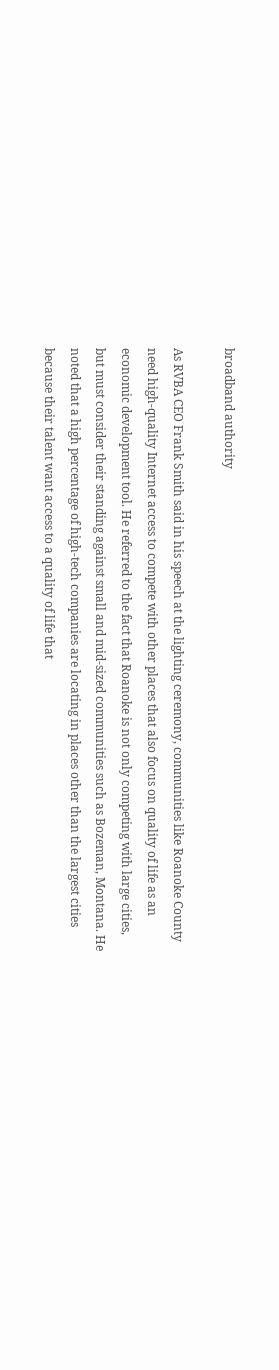broadband authority

As RVBA CEO Frank Smith said in his speech at the lighting ceremony, communities like Roanoke County need high-quality Internet access to compete with other places that also focus on quality of life as an economic development tool. He referred to the fact that Roanoke is not only competing with large cities, but must consider their standing against small and mid-sized communities such as Bozeman, Montana. He noted that a high percentage of high-tech companies are locating in places other than the largest cities because their talent want access to a quality of life that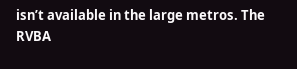isn’t available in the large metros. The RVBA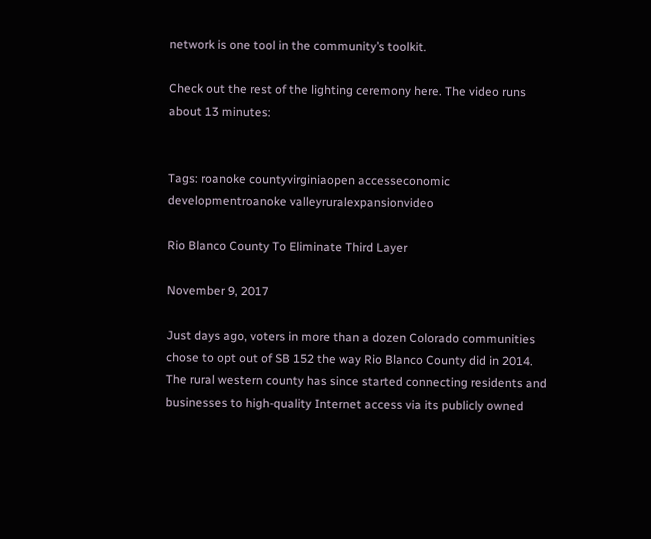network is one tool in the community’s toolkit.

Check out the rest of the lighting ceremony here. The video runs about 13 minutes:


Tags: roanoke countyvirginiaopen accesseconomic developmentroanoke valleyruralexpansionvideo

Rio Blanco County To Eliminate Third Layer

November 9, 2017

Just days ago, voters in more than a dozen Colorado communities chose to opt out of SB 152 the way Rio Blanco County did in 2014. The rural western county has since started connecting residents and businesses to high-quality Internet access via its publicly owned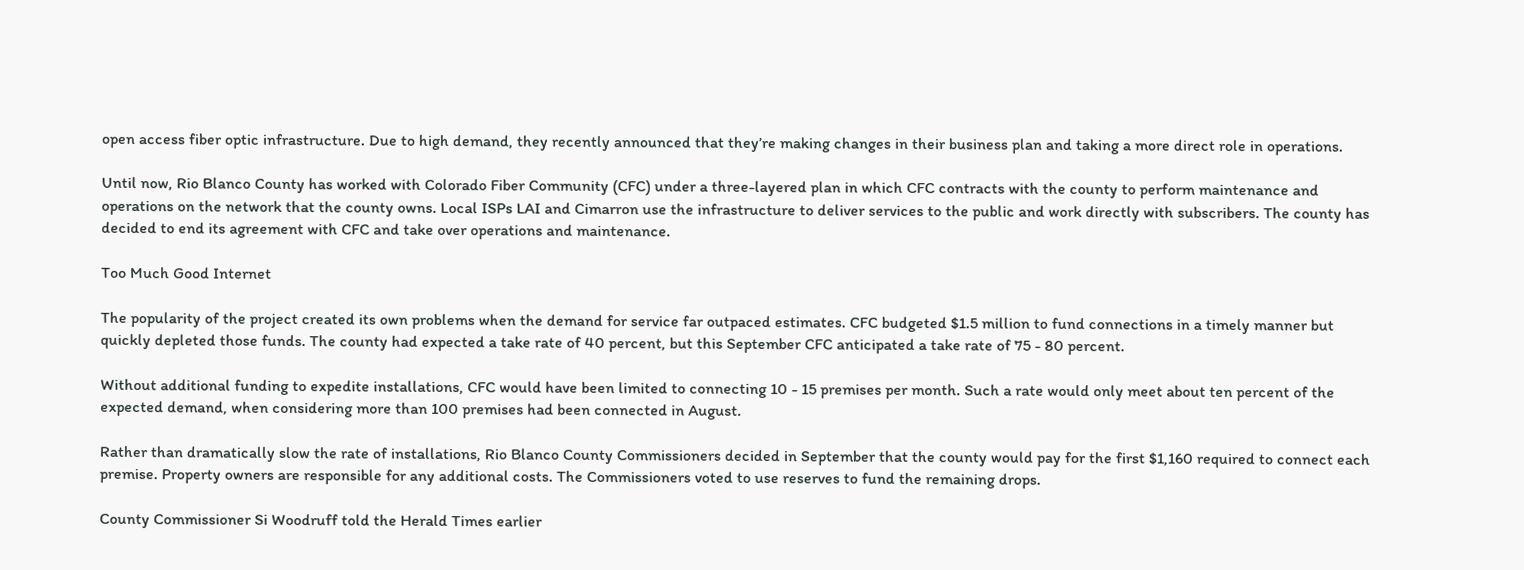open access fiber optic infrastructure. Due to high demand, they recently announced that they’re making changes in their business plan and taking a more direct role in operations.

Until now, Rio Blanco County has worked with Colorado Fiber Community (CFC) under a three-layered plan in which CFC contracts with the county to perform maintenance and operations on the network that the county owns. Local ISPs LAI and Cimarron use the infrastructure to deliver services to the public and work directly with subscribers. The county has decided to end its agreement with CFC and take over operations and maintenance.

Too Much Good Internet

The popularity of the project created its own problems when the demand for service far outpaced estimates. CFC budgeted $1.5 million to fund connections in a timely manner but quickly depleted those funds. The county had expected a take rate of 40 percent, but this September CFC anticipated a take rate of 75 - 80 percent.

Without additional funding to expedite installations, CFC would have been limited to connecting 10 - 15 premises per month. Such a rate would only meet about ten percent of the expected demand, when considering more than 100 premises had been connected in August.

Rather than dramatically slow the rate of installations, Rio Blanco County Commissioners decided in September that the county would pay for the first $1,160 required to connect each premise. Property owners are responsible for any additional costs. The Commissioners voted to use reserves to fund the remaining drops.

County Commissioner Si Woodruff told the Herald Times earlier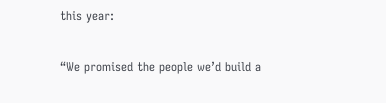this year:

“We promised the people we’d build a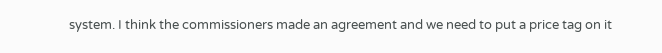system. I think the commissioners made an agreement and we need to put a price tag on it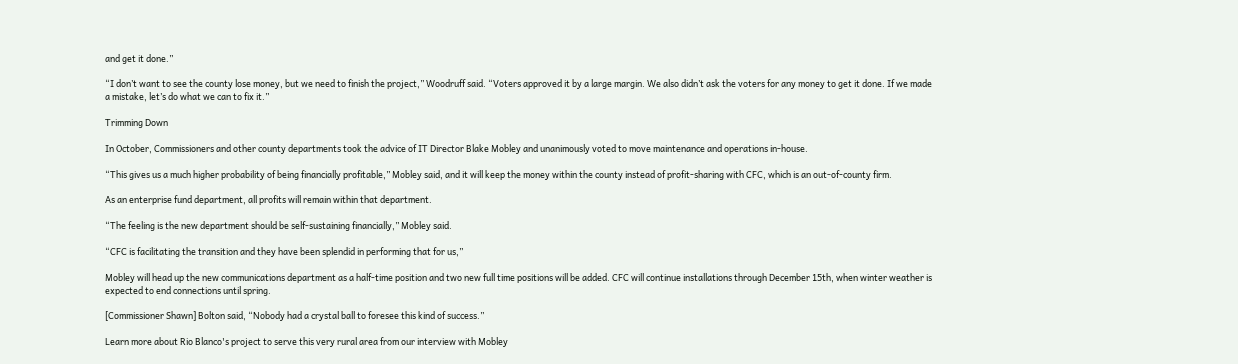and get it done.”

“I don’t want to see the county lose money, but we need to finish the project,” Woodruff said. “Voters approved it by a large margin. We also didn’t ask the voters for any money to get it done. If we made a mistake, let’s do what we can to fix it.”

Trimming Down

In October, Commissioners and other county departments took the advice of IT Director Blake Mobley and unanimously voted to move maintenance and operations in-house.

“This gives us a much higher probability of being financially profitable,” Mobley said, and it will keep the money within the county instead of profit-sharing with CFC, which is an out-of-county firm.

As an enterprise fund department, all profits will remain within that department.

“The feeling is the new department should be self-sustaining financially,” Mobley said.

“CFC is facilitating the transition and they have been splendid in performing that for us,”

Mobley will head up the new communications department as a half-time position and two new full time positions will be added. CFC will continue installations through December 15th, when winter weather is expected to end connections until spring.

[Commissioner Shawn] Bolton said, “Nobody had a crystal ball to foresee this kind of success.”

Learn more about Rio Blanco's project to serve this very rural area from our interview with Mobley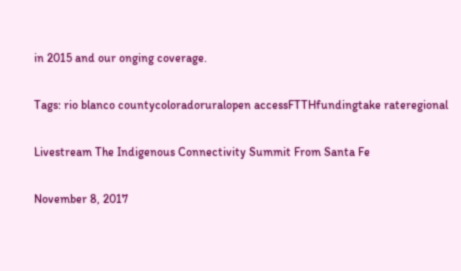in 2015 and our onging coverage.

Tags: rio blanco countycoloradoruralopen accessFTTHfundingtake rateregional

Livestream The Indigenous Connectivity Summit From Santa Fe

November 8, 2017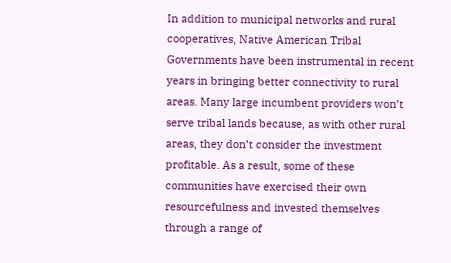In addition to municipal networks and rural cooperatives, Native American Tribal Governments have been instrumental in recent years in bringing better connectivity to rural areas. Many large incumbent providers won’t serve tribal lands because, as with other rural areas, they don’t consider the investment profitable. As a result, some of these communities have exercised their own resourcefulness and invested themselves through a range of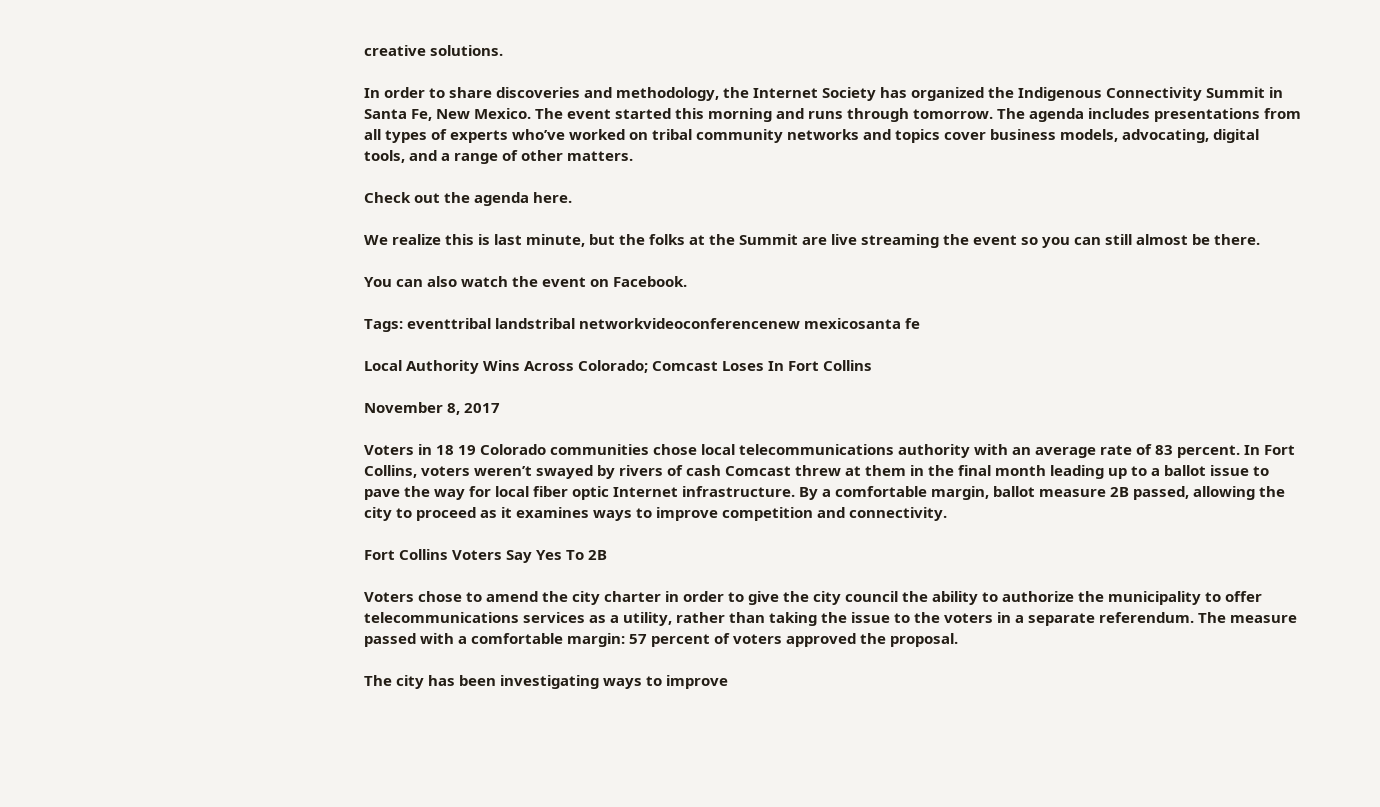creative solutions.

In order to share discoveries and methodology, the Internet Society has organized the Indigenous Connectivity Summit in Santa Fe, New Mexico. The event started this morning and runs through tomorrow. The agenda includes presentations from all types of experts who’ve worked on tribal community networks and topics cover business models, advocating, digital tools, and a range of other matters.

Check out the agenda here.

We realize this is last minute, but the folks at the Summit are live streaming the event so you can still almost be there.

You can also watch the event on Facebook.

Tags: eventtribal landstribal networkvideoconferencenew mexicosanta fe

Local Authority Wins Across Colorado; Comcast Loses In Fort Collins

November 8, 2017

Voters in 18 19 Colorado communities chose local telecommunications authority with an average rate of 83 percent. In Fort Collins, voters weren’t swayed by rivers of cash Comcast threw at them in the final month leading up to a ballot issue to pave the way for local fiber optic Internet infrastructure. By a comfortable margin, ballot measure 2B passed, allowing the city to proceed as it examines ways to improve competition and connectivity.

Fort Collins Voters Say Yes To 2B

Voters chose to amend the city charter in order to give the city council the ability to authorize the municipality to offer telecommunications services as a utility, rather than taking the issue to the voters in a separate referendum. The measure passed with a comfortable margin: 57 percent of voters approved the proposal.

The city has been investigating ways to improve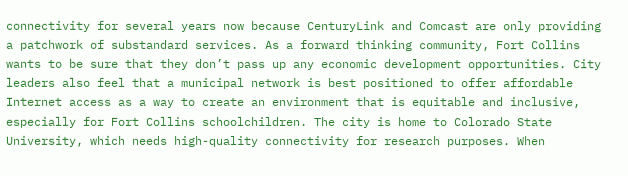connectivity for several years now because CenturyLink and Comcast are only providing a patchwork of substandard services. As a forward thinking community, Fort Collins wants to be sure that they don’t pass up any economic development opportunities. City leaders also feel that a municipal network is best positioned to offer affordable Internet access as a way to create an environment that is equitable and inclusive, especially for Fort Collins schoolchildren. The city is home to Colorado State University, which needs high-quality connectivity for research purposes. When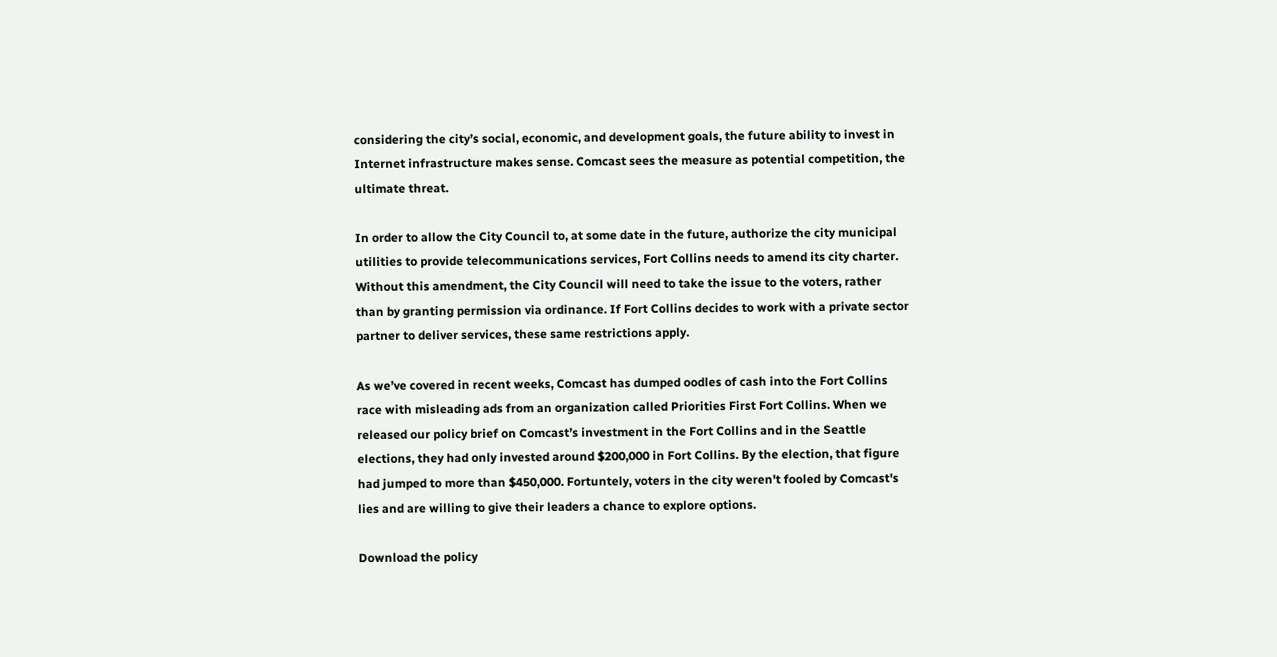considering the city’s social, economic, and development goals, the future ability to invest in Internet infrastructure makes sense. Comcast sees the measure as potential competition, the ultimate threat.

In order to allow the City Council to, at some date in the future, authorize the city municipal utilities to provide telecommunications services, Fort Collins needs to amend its city charter. Without this amendment, the City Council will need to take the issue to the voters, rather than by granting permission via ordinance. If Fort Collins decides to work with a private sector partner to deliver services, these same restrictions apply.

As we’ve covered in recent weeks, Comcast has dumped oodles of cash into the Fort Collins race with misleading ads from an organization called Priorities First Fort Collins. When we released our policy brief on Comcast’s investment in the Fort Collins and in the Seattle elections, they had only invested around $200,000 in Fort Collins. By the election, that figure had jumped to more than $450,000. Fortuntely, voters in the city weren't fooled by Comcast's lies and are willing to give their leaders a chance to explore options.

Download the policy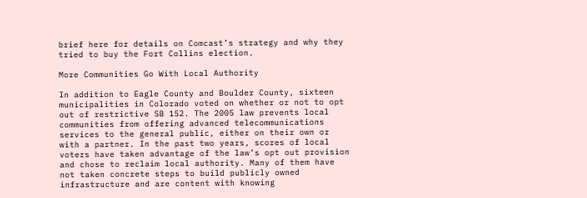brief here for details on Comcast’s strategy and why they tried to buy the Fort Collins election.

More Communities Go With Local Authority

In addition to Eagle County and Boulder County, sixteen municipalities in Colorado voted on whether or not to opt out of restrictive SB 152. The 2005 law prevents local communities from offering advanced telecommunications services to the general public, either on their own or with a partner. In the past two years, scores of local voters have taken advantage of the law’s opt out provision and chose to reclaim local authority. Many of them have not taken concrete steps to build publicly owned infrastructure and are content with knowing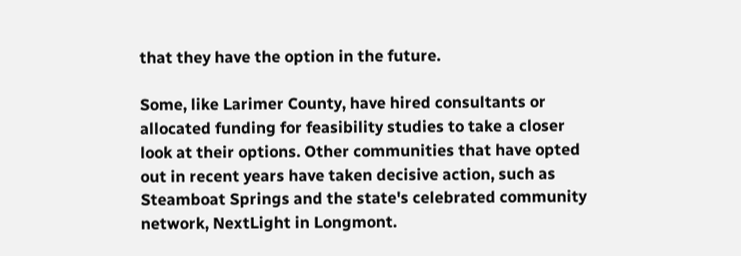that they have the option in the future.

Some, like Larimer County, have hired consultants or allocated funding for feasibility studies to take a closer look at their options. Other communities that have opted out in recent years have taken decisive action, such as Steamboat Springs and the state's celebrated community network, NextLight in Longmont.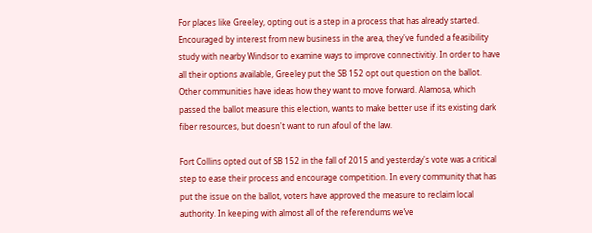For places like Greeley, opting out is a step in a process that has already started. Encouraged by interest from new business in the area, they've funded a feasibility study with nearby Windsor to examine ways to improve connectivitiy. In order to have all their options available, Greeley put the SB 152 opt out question on the ballot. Other communities have ideas how they want to move forward. Alamosa, which passed the ballot measure this election, wants to make better use if its existing dark fiber resources, but doesn't want to run afoul of the law.

Fort Collins opted out of SB 152 in the fall of 2015 and yesterday's vote was a critical step to ease their process and encourage competition. In every community that has put the issue on the ballot, voters have approved the measure to reclaim local authority. In keeping with almost all of the referendums we’ve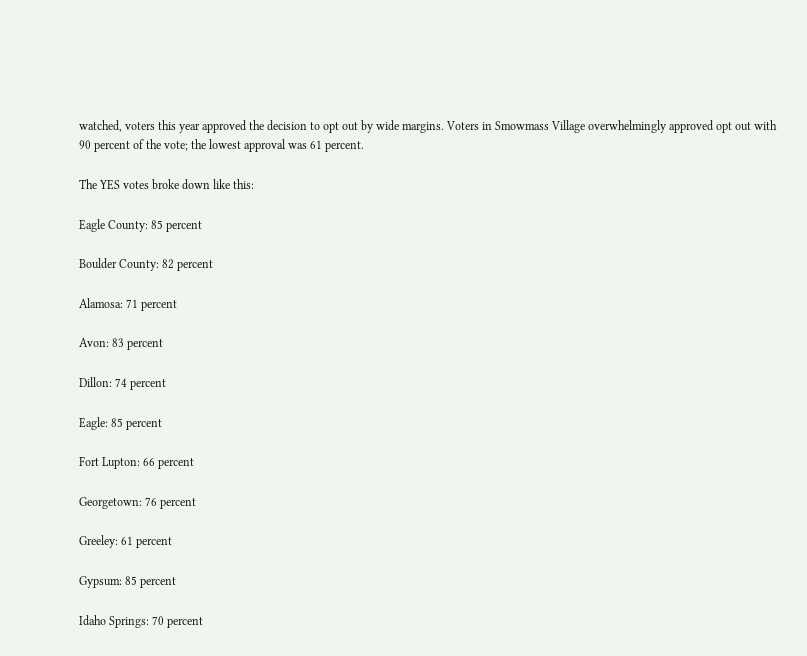watched, voters this year approved the decision to opt out by wide margins. Voters in Smowmass Village overwhelmingly approved opt out with 90 percent of the vote; the lowest approval was 61 percent.

The YES votes broke down like this:

Eagle County: 85 percent

Boulder County: 82 percent

Alamosa: 71 percent

Avon: 83 percent

Dillon: 74 percent

Eagle: 85 percent

Fort Lupton: 66 percent

Georgetown: 76 percent

Greeley: 61 percent

Gypsum: 85 percent

Idaho Springs: 70 percent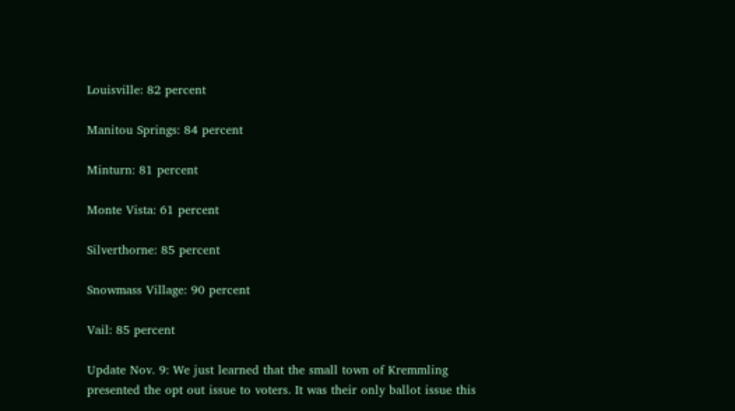Louisville: 82 percent

Manitou Springs: 84 percent

Minturn: 81 percent

Monte Vista: 61 percent

Silverthorne: 85 percent

Snowmass Village: 90 percent

Vail: 85 percent

Update Nov. 9: We just learned that the small town of Kremmling presented the opt out issue to voters. It was their only ballot issue this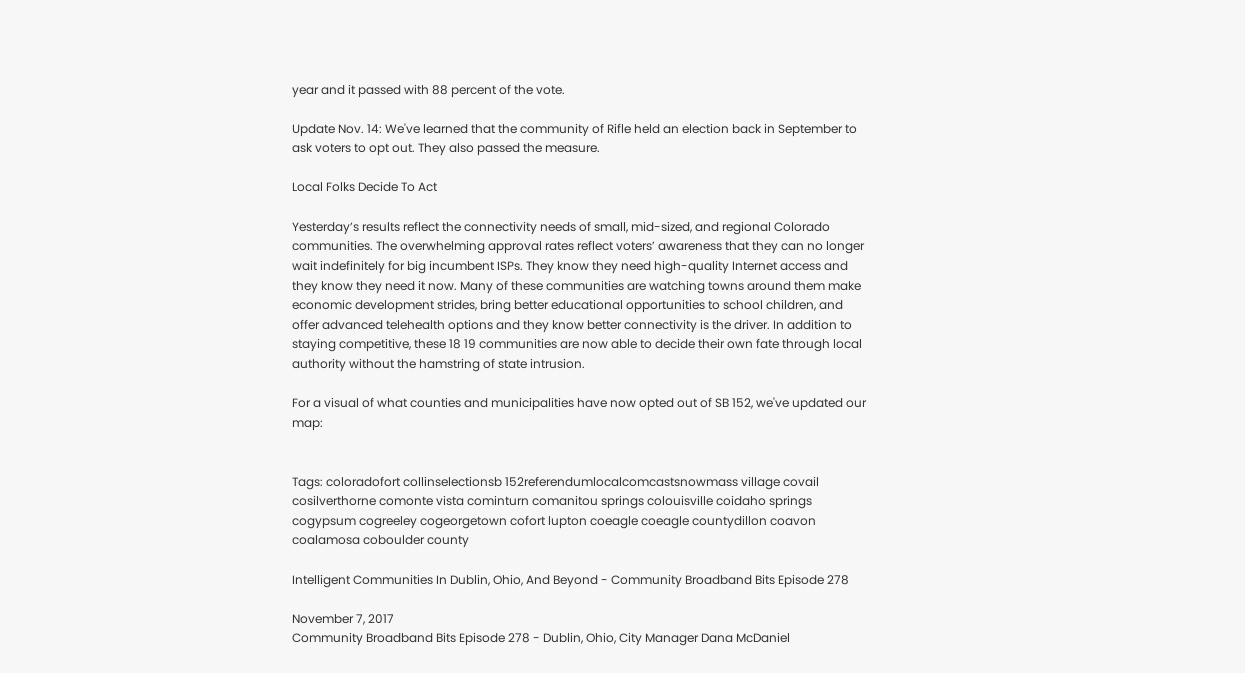year and it passed with 88 percent of the vote.

Update Nov. 14: We've learned that the community of Rifle held an election back in September to ask voters to opt out. They also passed the measure.

Local Folks Decide To Act

Yesterday’s results reflect the connectivity needs of small, mid-sized, and regional Colorado communities. The overwhelming approval rates reflect voters’ awareness that they can no longer wait indefinitely for big incumbent ISPs. They know they need high-quality Internet access and they know they need it now. Many of these communities are watching towns around them make economic development strides, bring better educational opportunities to school children, and offer advanced telehealth options and they know better connectivity is the driver. In addition to staying competitive, these 18 19 communities are now able to decide their own fate through local authority without the hamstring of state intrusion.

For a visual of what counties and municipalities have now opted out of SB 152, we've updated our map:


Tags: coloradofort collinselectionsb 152referendumlocalcomcastsnowmass village covail cosilverthorne comonte vista cominturn comanitou springs colouisville coidaho springs cogypsum cogreeley cogeorgetown cofort lupton coeagle coeagle countydillon coavon coalamosa coboulder county

Intelligent Communities In Dublin, Ohio, And Beyond - Community Broadband Bits Episode 278

November 7, 2017
Community Broadband Bits Episode 278 - Dublin, Ohio, City Manager Dana McDaniel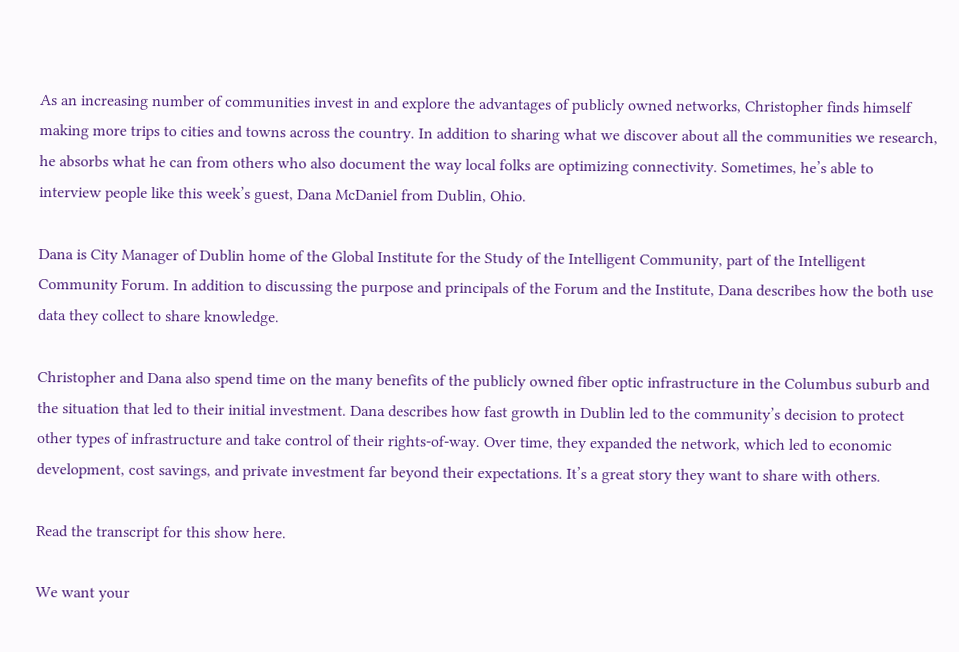As an increasing number of communities invest in and explore the advantages of publicly owned networks, Christopher finds himself making more trips to cities and towns across the country. In addition to sharing what we discover about all the communities we research, he absorbs what he can from others who also document the way local folks are optimizing connectivity. Sometimes, he’s able to interview people like this week’s guest, Dana McDaniel from Dublin, Ohio.

Dana is City Manager of Dublin home of the Global Institute for the Study of the Intelligent Community, part of the Intelligent Community Forum. In addition to discussing the purpose and principals of the Forum and the Institute, Dana describes how the both use data they collect to share knowledge.

Christopher and Dana also spend time on the many benefits of the publicly owned fiber optic infrastructure in the Columbus suburb and the situation that led to their initial investment. Dana describes how fast growth in Dublin led to the community’s decision to protect other types of infrastructure and take control of their rights-of-way. Over time, they expanded the network, which led to economic development, cost savings, and private investment far beyond their expectations. It’s a great story they want to share with others.

Read the transcript for this show here.

We want your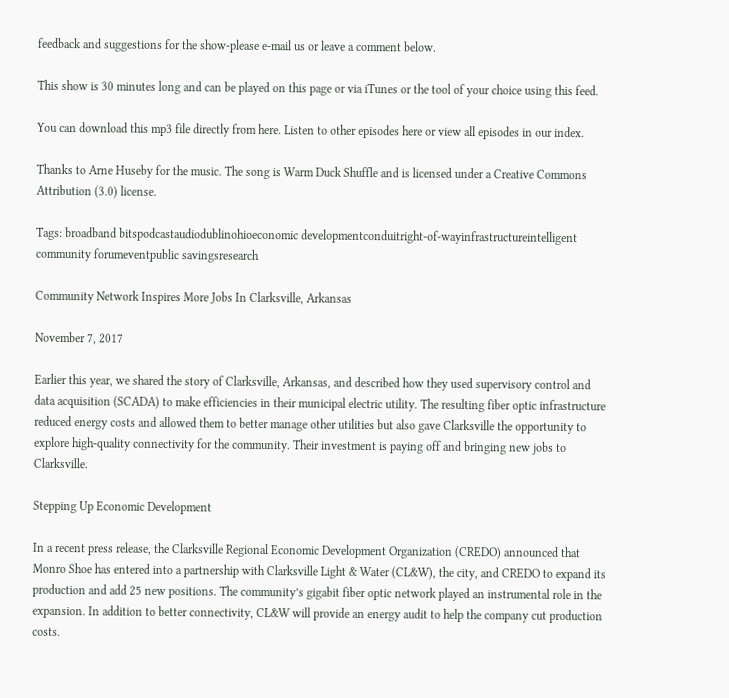feedback and suggestions for the show-please e-mail us or leave a comment below.

This show is 30 minutes long and can be played on this page or via iTunes or the tool of your choice using this feed.

You can download this mp3 file directly from here. Listen to other episodes here or view all episodes in our index.

Thanks to Arne Huseby for the music. The song is Warm Duck Shuffle and is licensed under a Creative Commons Attribution (3.0) license.

Tags: broadband bitspodcastaudiodublinohioeconomic developmentconduitright-of-wayinfrastructureintelligent community forumeventpublic savingsresearch

Community Network Inspires More Jobs In Clarksville, Arkansas

November 7, 2017

Earlier this year, we shared the story of Clarksville, Arkansas, and described how they used supervisory control and data acquisition (SCADA) to make efficiencies in their municipal electric utility. The resulting fiber optic infrastructure reduced energy costs and allowed them to better manage other utilities but also gave Clarksville the opportunity to explore high-quality connectivity for the community. Their investment is paying off and bringing new jobs to Clarksville.

Stepping Up Economic Development

In a recent press release, the Clarksville Regional Economic Development Organization (CREDO) announced that Monro Shoe has entered into a partnership with Clarksville Light & Water (CL&W), the city, and CREDO to expand its production and add 25 new positions. The community’s gigabit fiber optic network played an instrumental role in the expansion. In addition to better connectivity, CL&W will provide an energy audit to help the company cut production costs.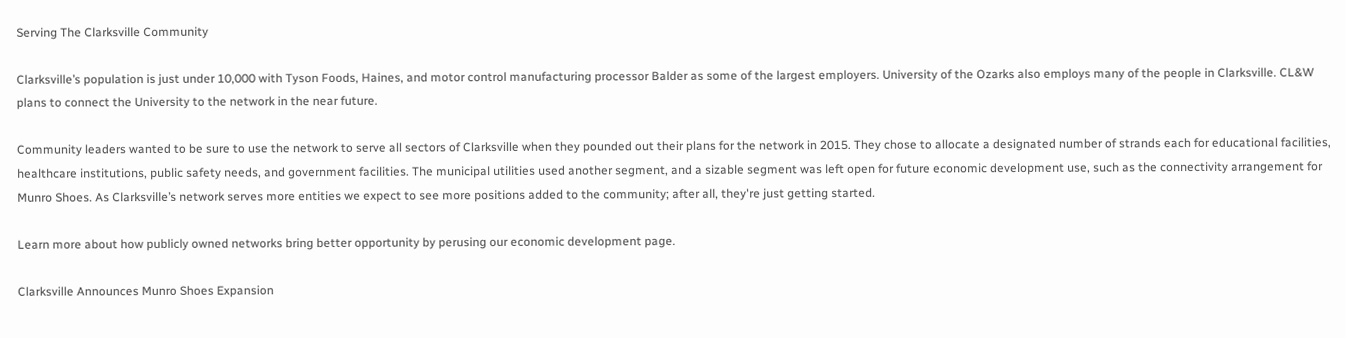Serving The Clarksville Community

Clarksville’s population is just under 10,000 with Tyson Foods, Haines, and motor control manufacturing processor Balder as some of the largest employers. University of the Ozarks also employs many of the people in Clarksville. CL&W plans to connect the University to the network in the near future.

Community leaders wanted to be sure to use the network to serve all sectors of Clarksville when they pounded out their plans for the network in 2015. They chose to allocate a designated number of strands each for educational facilities, healthcare institutions, public safety needs, and government facilities. The municipal utilities used another segment, and a sizable segment was left open for future economic development use, such as the connectivity arrangement for Munro Shoes. As Clarksville’s network serves more entities we expect to see more positions added to the community; after all, they're just getting started.

Learn more about how publicly owned networks bring better opportunity by perusing our economic development page.

Clarksville Announces Munro Shoes Expansion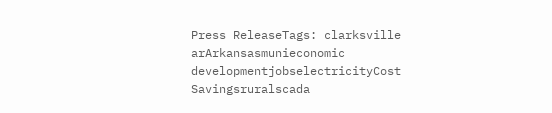Press ReleaseTags: clarksville arArkansasmunieconomic developmentjobselectricityCost Savingsruralscada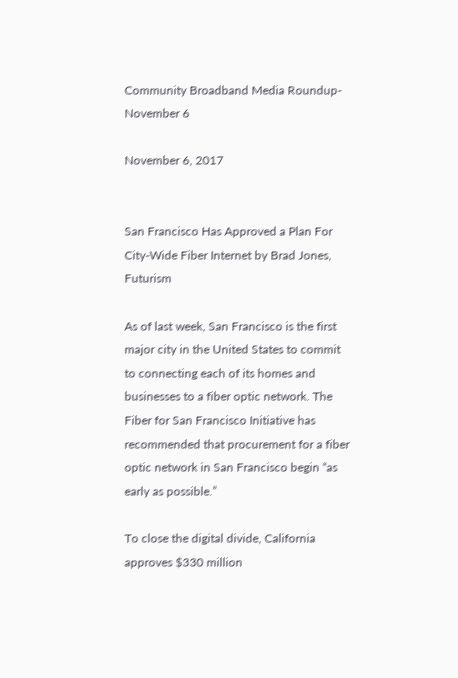Community Broadband Media Roundup- November 6

November 6, 2017


San Francisco Has Approved a Plan For City-Wide Fiber Internet by Brad Jones, Futurism

As of last week, San Francisco is the first major city in the United States to commit to connecting each of its homes and businesses to a fiber optic network. The Fiber for San Francisco Initiative has recommended that procurement for a fiber optic network in San Francisco begin “as early as possible.”

To close the digital divide, California approves $330 million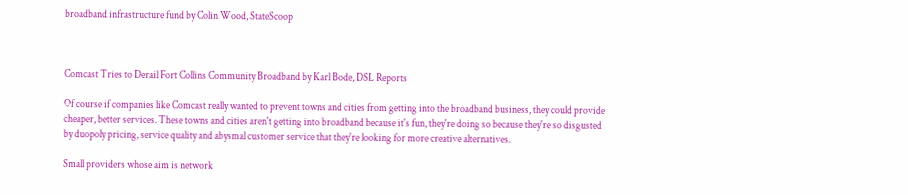broadband infrastructure fund by Colin Wood, StateScoop



Comcast Tries to Derail Fort Collins Community Broadband by Karl Bode, DSL Reports

Of course if companies like Comcast really wanted to prevent towns and cities from getting into the broadband business, they could provide cheaper, better services. These towns and cities aren't getting into broadband because it's fun, they're doing so because they're so disgusted by duopoly pricing, service quality and abysmal customer service that they're looking for more creative alternatives.

Small providers whose aim is network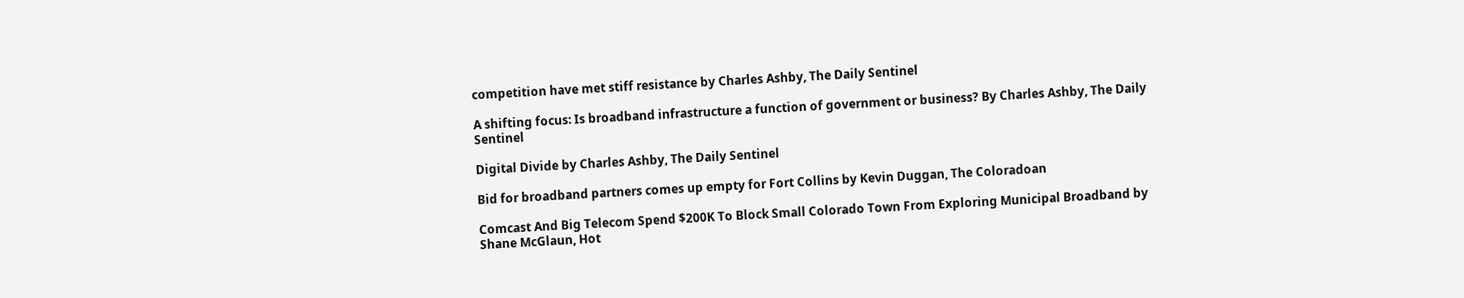competition have met stiff resistance by Charles Ashby, The Daily Sentinel

A shifting focus: Is broadband infrastructure a function of government or business? By Charles Ashby, The Daily Sentinel

Digital Divide by Charles Ashby, The Daily Sentinel

Bid for broadband partners comes up empty for Fort Collins by Kevin Duggan, The Coloradoan

Comcast And Big Telecom Spend $200K To Block Small Colorado Town From Exploring Municipal Broadband by Shane McGlaun, Hot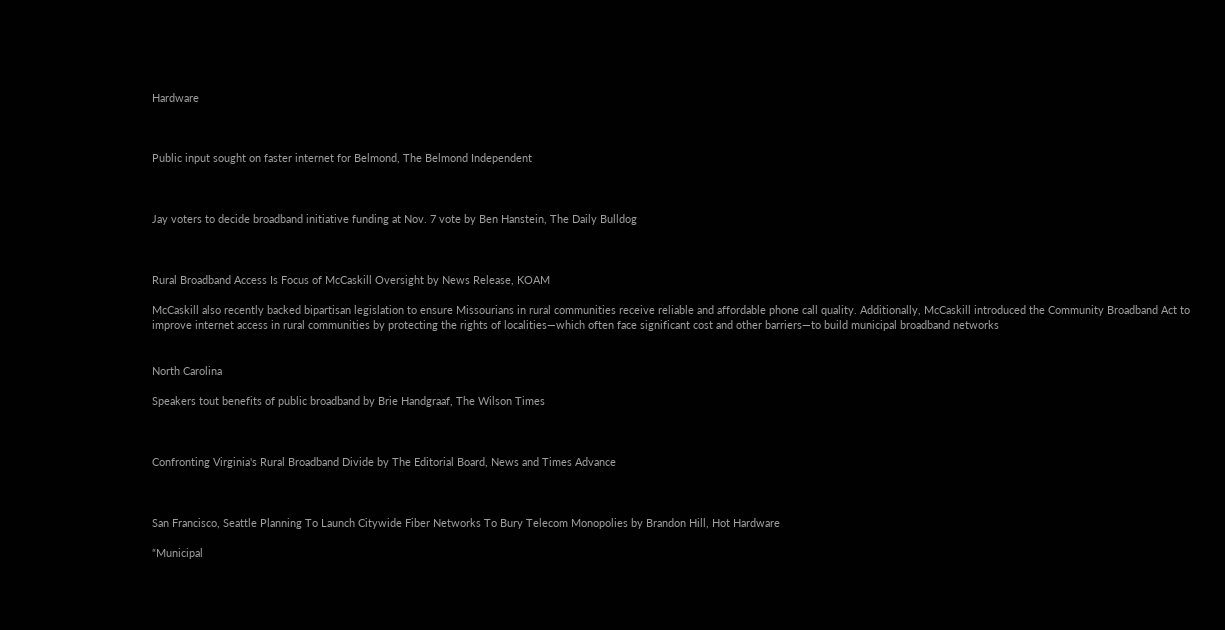Hardware



Public input sought on faster internet for Belmond, The Belmond Independent



Jay voters to decide broadband initiative funding at Nov. 7 vote by Ben Hanstein, The Daily Bulldog



Rural Broadband Access Is Focus of McCaskill Oversight by News Release, KOAM

McCaskill also recently backed bipartisan legislation to ensure Missourians in rural communities receive reliable and affordable phone call quality. Additionally, McCaskill introduced the Community Broadband Act to improve internet access in rural communities by protecting the rights of localities—which often face significant cost and other barriers—to build municipal broadband networks


North Carolina

Speakers tout benefits of public broadband by Brie Handgraaf, The Wilson Times



Confronting Virginia's Rural Broadband Divide by The Editorial Board, News and Times Advance



San Francisco, Seattle Planning To Launch Citywide Fiber Networks To Bury Telecom Monopolies by Brandon Hill, Hot Hardware

“Municipal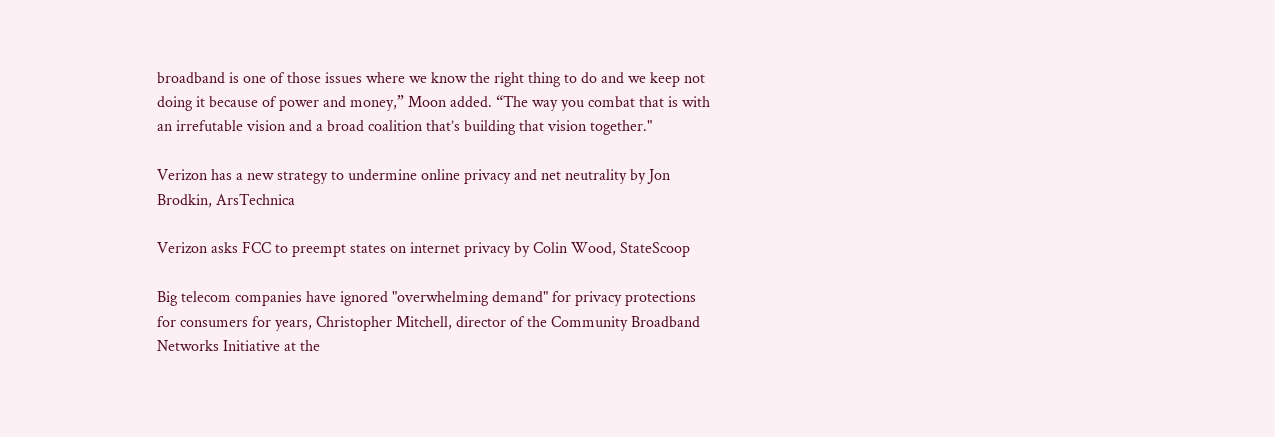broadband is one of those issues where we know the right thing to do and we keep not doing it because of power and money,” Moon added. “The way you combat that is with an irrefutable vision and a broad coalition that’s building that vision together."

Verizon has a new strategy to undermine online privacy and net neutrality by Jon Brodkin, ArsTechnica

Verizon asks FCC to preempt states on internet privacy by Colin Wood, StateScoop

Big telecom companies have ignored "overwhelming demand" for privacy protections for consumers for years, Christopher Mitchell, director of the Community Broadband Networks Initiative at the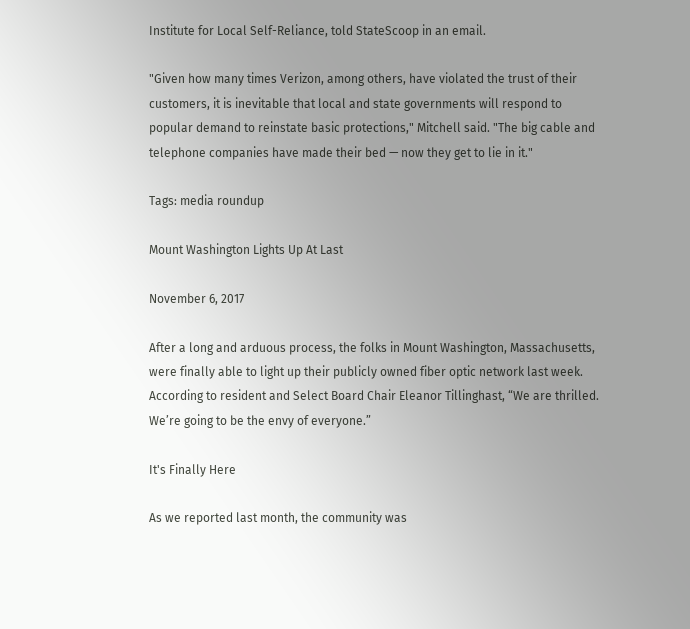Institute for Local Self-Reliance, told StateScoop in an email.

"Given how many times Verizon, among others, have violated the trust of their customers, it is inevitable that local and state governments will respond to popular demand to reinstate basic protections," Mitchell said. "The big cable and telephone companies have made their bed — now they get to lie in it."

Tags: media roundup

Mount Washington Lights Up At Last

November 6, 2017

After a long and arduous process, the folks in Mount Washington, Massachusetts, were finally able to light up their publicly owned fiber optic network last week. According to resident and Select Board Chair Eleanor Tillinghast, “We are thrilled. We’re going to be the envy of everyone.”

It's Finally Here

As we reported last month, the community was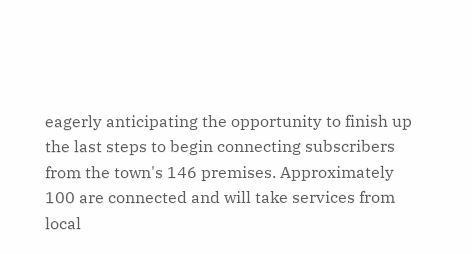eagerly anticipating the opportunity to finish up the last steps to begin connecting subscribers from the town's 146 premises. Approximately 100 are connected and will take services from local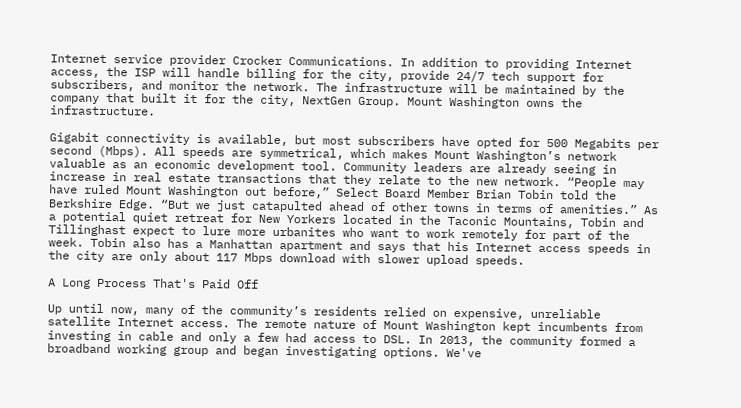Internet service provider Crocker Communications. In addition to providing Internet access, the ISP will handle billing for the city, provide 24/7 tech support for subscribers, and monitor the network. The infrastructure will be maintained by the company that built it for the city, NextGen Group. Mount Washington owns the infrastructure.

Gigabit connectivity is available, but most subscribers have opted for 500 Megabits per second (Mbps). All speeds are symmetrical, which makes Mount Washington’s network valuable as an economic development tool. Community leaders are already seeing in increase in real estate transactions that they relate to the new network. “People may have ruled Mount Washington out before,” Select Board Member Brian Tobin told the Berkshire Edge. “But we just catapulted ahead of other towns in terms of amenities.” As a potential quiet retreat for New Yorkers located in the Taconic Mountains, Tobin and Tillinghast expect to lure more urbanites who want to work remotely for part of the week. Tobin also has a Manhattan apartment and says that his Internet access speeds in the city are only about 117 Mbps download with slower upload speeds.

A Long Process That's Paid Off

Up until now, many of the community’s residents relied on expensive, unreliable satellite Internet access. The remote nature of Mount Washington kept incumbents from investing in cable and only a few had access to DSL. In 2013, the community formed a broadband working group and began investigating options. We've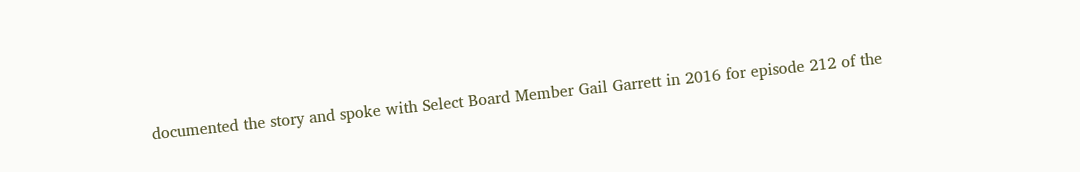documented the story and spoke with Select Board Member Gail Garrett in 2016 for episode 212 of the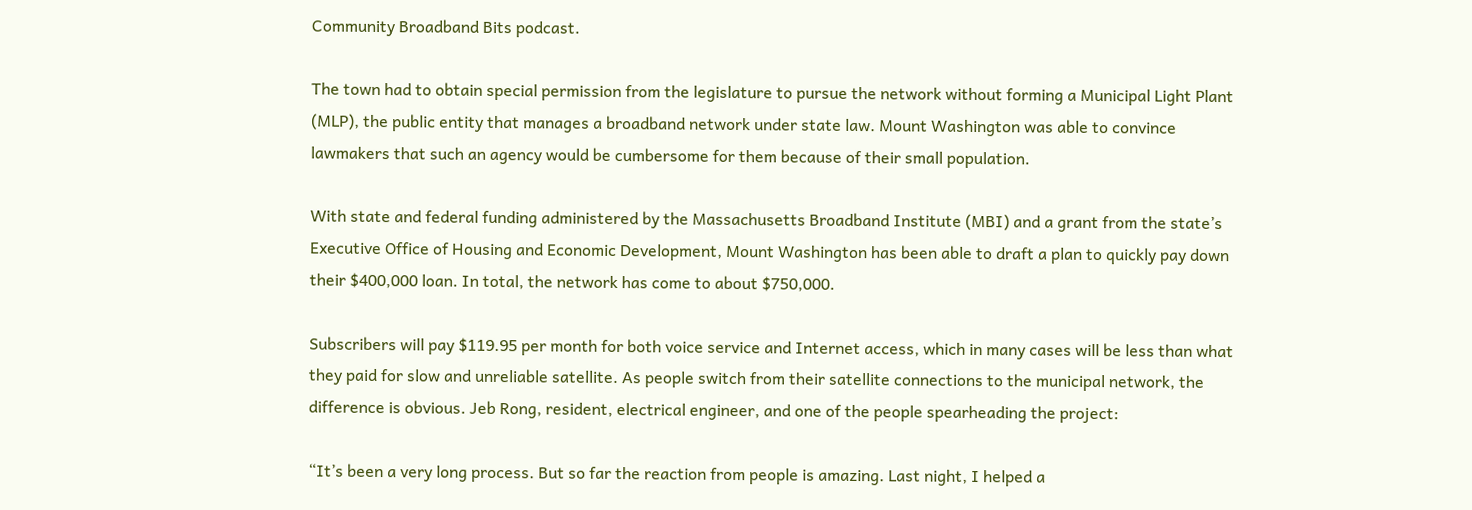Community Broadband Bits podcast.

The town had to obtain special permission from the legislature to pursue the network without forming a Municipal Light Plant (MLP), the public entity that manages a broadband network under state law. Mount Washington was able to convince lawmakers that such an agency would be cumbersome for them because of their small population.

With state and federal funding administered by the Massachusetts Broadband Institute (MBI) and a grant from the state’s Executive Office of Housing and Economic Development, Mount Washington has been able to draft a plan to quickly pay down their $400,000 loan. In total, the network has come to about $750,000.

Subscribers will pay $119.95 per month for both voice service and Internet access, which in many cases will be less than what they paid for slow and unreliable satellite. As people switch from their satellite connections to the municipal network, the difference is obvious. Jeb Rong, resident, electrical engineer, and one of the people spearheading the project:

“It’s been a very long process. But so far the reaction from people is amazing. Last night, I helped a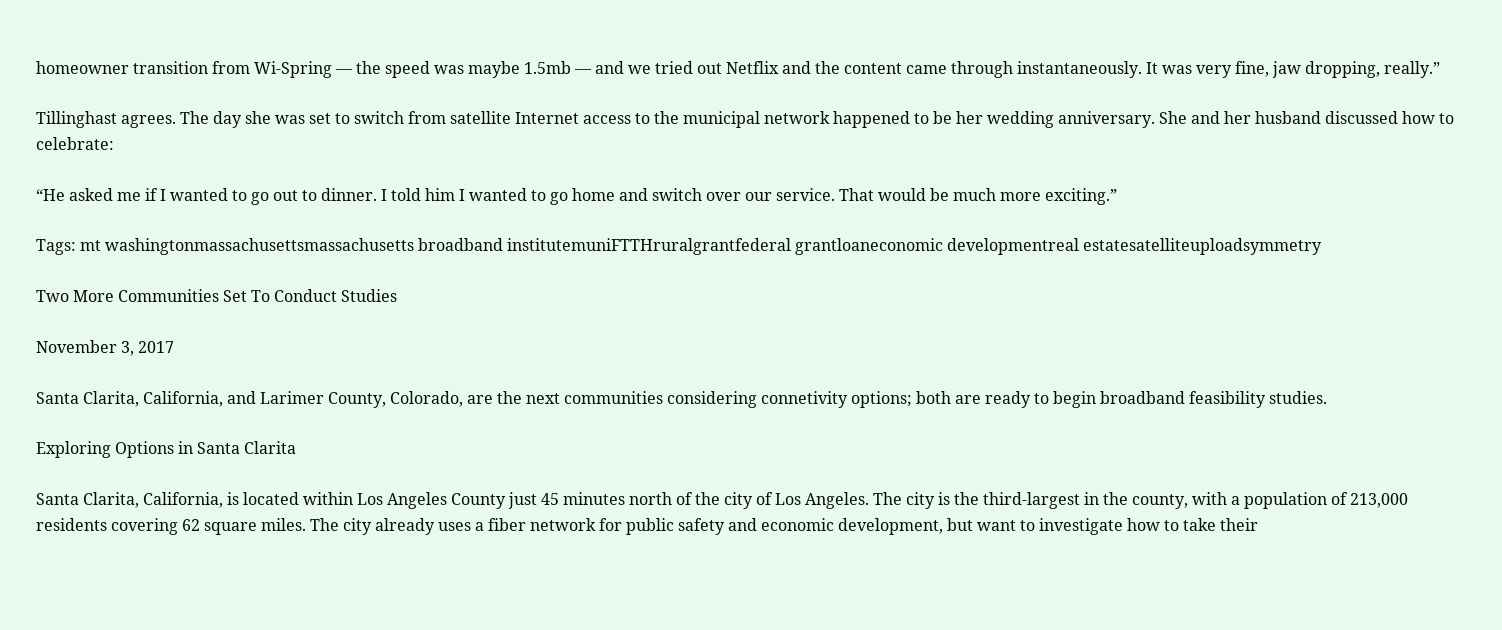homeowner transition from Wi-Spring — the speed was maybe 1.5mb — and we tried out Netflix and the content came through instantaneously. It was very fine, jaw dropping, really.”

Tillinghast agrees. The day she was set to switch from satellite Internet access to the municipal network happened to be her wedding anniversary. She and her husband discussed how to celebrate:

“He asked me if I wanted to go out to dinner. I told him I wanted to go home and switch over our service. That would be much more exciting.”

Tags: mt washingtonmassachusettsmassachusetts broadband institutemuniFTTHruralgrantfederal grantloaneconomic developmentreal estatesatelliteuploadsymmetry

Two More Communities Set To Conduct Studies

November 3, 2017

Santa Clarita, California, and Larimer County, Colorado, are the next communities considering connetivity options; both are ready to begin broadband feasibility studies.

Exploring Options in Santa Clarita

Santa Clarita, California, is located within Los Angeles County just 45 minutes north of the city of Los Angeles. The city is the third-largest in the county, with a population of 213,000 residents covering 62 square miles. The city already uses a fiber network for public safety and economic development, but want to investigate how to take their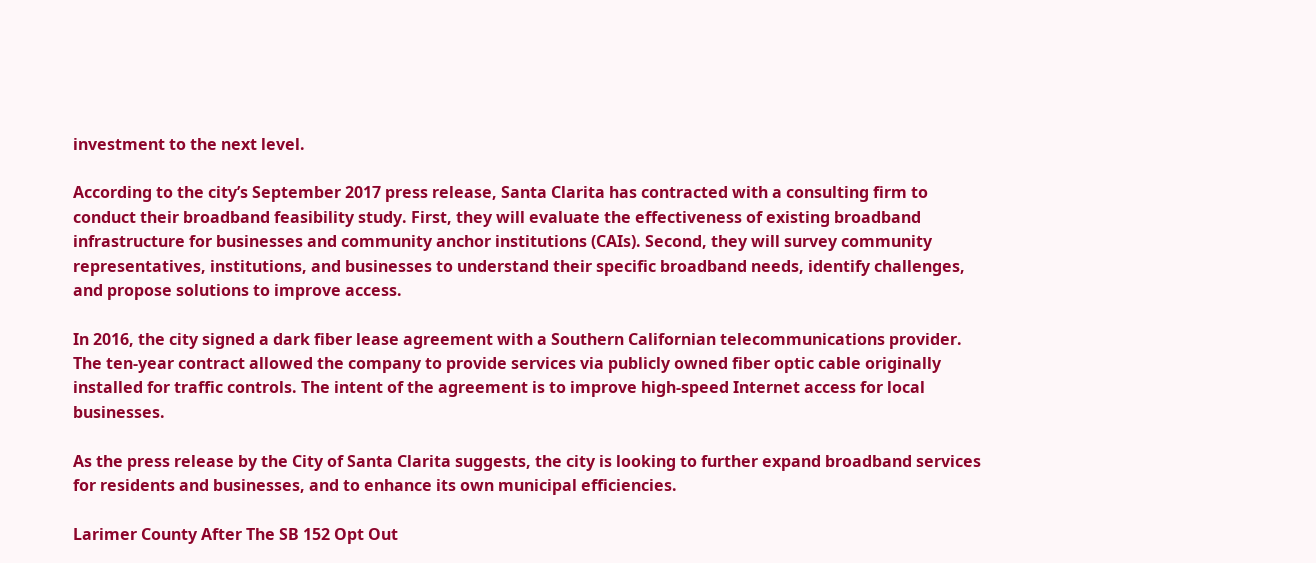investment to the next level.

According to the city’s September 2017 press release, Santa Clarita has contracted with a consulting firm to conduct their broadband feasibility study. First, they will evaluate the effectiveness of existing broadband infrastructure for businesses and community anchor institutions (CAIs). Second, they will survey community representatives, institutions, and businesses to understand their specific broadband needs, identify challenges, and propose solutions to improve access.

In 2016, the city signed a dark fiber lease agreement with a Southern Californian telecommunications provider. The ten-year contract allowed the company to provide services via publicly owned fiber optic cable originally installed for traffic controls. The intent of the agreement is to improve high-speed Internet access for local businesses.

As the press release by the City of Santa Clarita suggests, the city is looking to further expand broadband services for residents and businesses, and to enhance its own municipal efficiencies.

Larimer County After The SB 152 Opt Out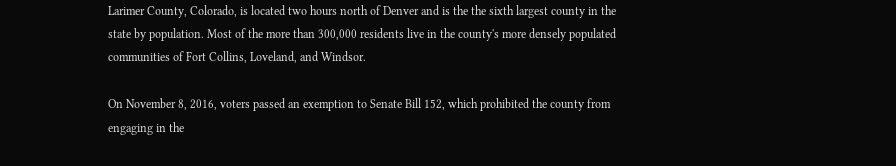Larimer County, Colorado, is located two hours north of Denver and is the the sixth largest county in the state by population. Most of the more than 300,000 residents live in the county's more densely populated communities of Fort Collins, Loveland, and Windsor.

On November 8, 2016, voters passed an exemption to Senate Bill 152, which prohibited the county from engaging in the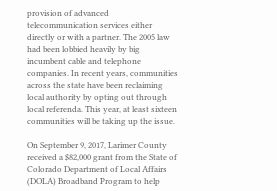provision of advanced telecommunication services either directly or with a partner. The 2005 law had been lobbied heavily by big incumbent cable and telephone companies. In recent years, communities across the state have been reclaiming local authority by opting out through local referenda. This year, at least sixteen communities will be taking up the issue.

On September 9, 2017, Larimer County received a $82,000 grant from the State of Colorado Department of Local Affairs (DOLA) Broadband Program to help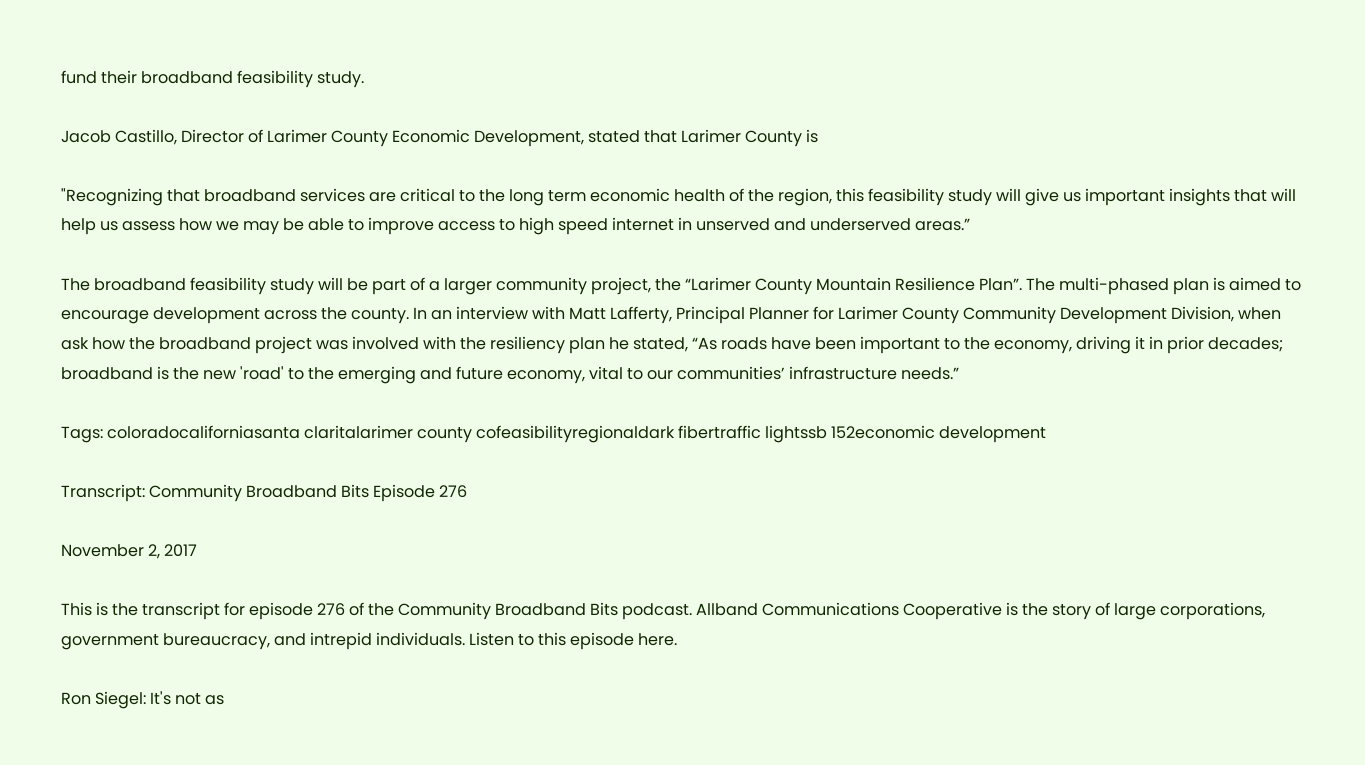fund their broadband feasibility study.

Jacob Castillo, Director of Larimer County Economic Development, stated that Larimer County is

"Recognizing that broadband services are critical to the long term economic health of the region, this feasibility study will give us important insights that will help us assess how we may be able to improve access to high speed internet in unserved and underserved areas.”

The broadband feasibility study will be part of a larger community project, the “Larimer County Mountain Resilience Plan”. The multi-phased plan is aimed to encourage development across the county. In an interview with Matt Lafferty, Principal Planner for Larimer County Community Development Division, when ask how the broadband project was involved with the resiliency plan he stated, “As roads have been important to the economy, driving it in prior decades; broadband is the new 'road' to the emerging and future economy, vital to our communities’ infrastructure needs.”

Tags: coloradocaliforniasanta claritalarimer county cofeasibilityregionaldark fibertraffic lightssb 152economic development

Transcript: Community Broadband Bits Episode 276

November 2, 2017

This is the transcript for episode 276 of the Community Broadband Bits podcast. Allband Communications Cooperative is the story of large corporations, government bureaucracy, and intrepid individuals. Listen to this episode here.

Ron Siegel: It's not as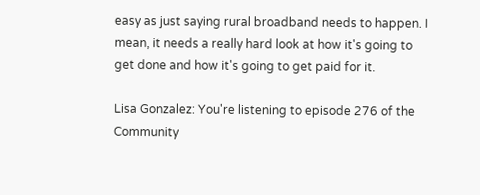easy as just saying rural broadband needs to happen. I mean, it needs a really hard look at how it's going to get done and how it's going to get paid for it.

Lisa Gonzalez: You're listening to episode 276 of the Community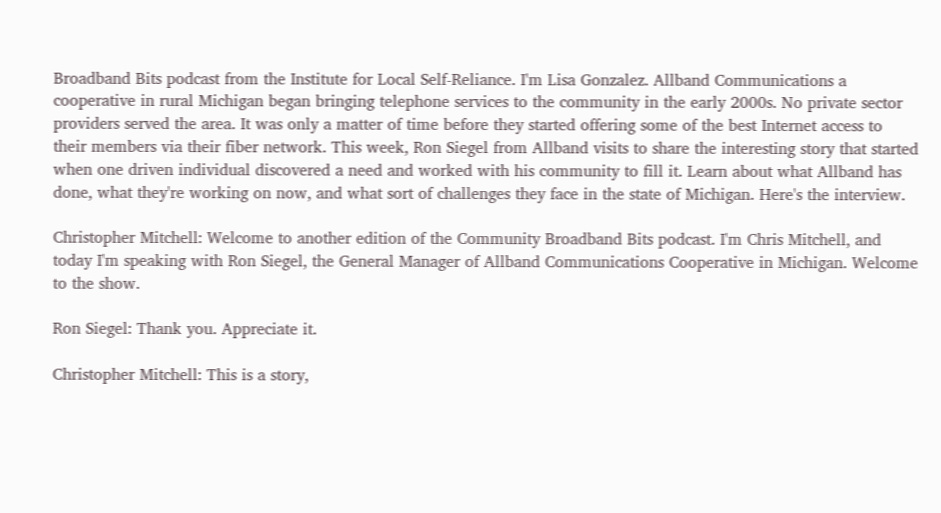Broadband Bits podcast from the Institute for Local Self-Reliance. I'm Lisa Gonzalez. Allband Communications a cooperative in rural Michigan began bringing telephone services to the community in the early 2000s. No private sector providers served the area. It was only a matter of time before they started offering some of the best Internet access to their members via their fiber network. This week, Ron Siegel from Allband visits to share the interesting story that started when one driven individual discovered a need and worked with his community to fill it. Learn about what Allband has done, what they're working on now, and what sort of challenges they face in the state of Michigan. Here's the interview.

Christopher Mitchell: Welcome to another edition of the Community Broadband Bits podcast. I'm Chris Mitchell, and today I'm speaking with Ron Siegel, the General Manager of Allband Communications Cooperative in Michigan. Welcome to the show.

Ron Siegel: Thank you. Appreciate it.

Christopher Mitchell: This is a story,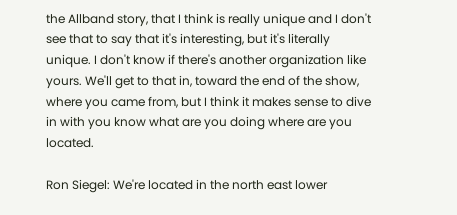the Allband story, that I think is really unique and I don't see that to say that it's interesting, but it's literally unique. I don't know if there's another organization like yours. We'll get to that in, toward the end of the show, where you came from, but I think it makes sense to dive in with you know what are you doing where are you located.

Ron Siegel: We're located in the north east lower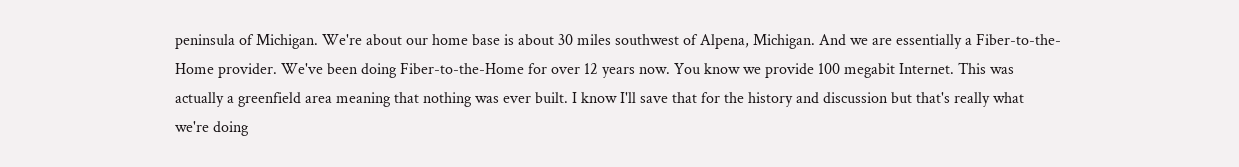peninsula of Michigan. We're about our home base is about 30 miles southwest of Alpena, Michigan. And we are essentially a Fiber-to-the-Home provider. We've been doing Fiber-to-the-Home for over 12 years now. You know we provide 100 megabit Internet. This was actually a greenfield area meaning that nothing was ever built. I know I'll save that for the history and discussion but that's really what we're doing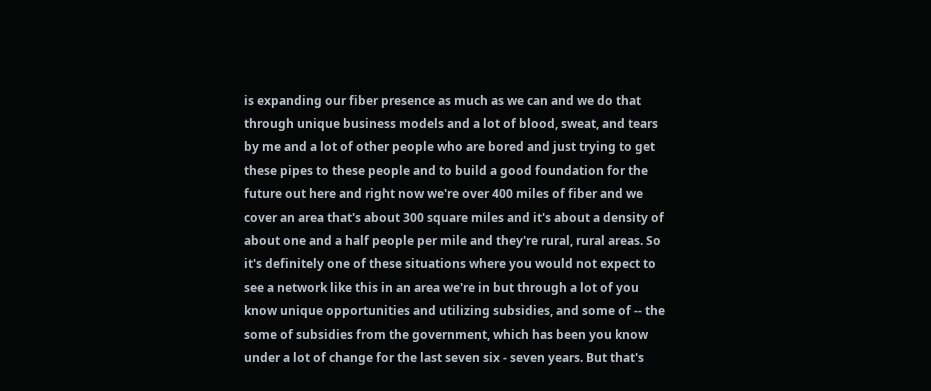is expanding our fiber presence as much as we can and we do that through unique business models and a lot of blood, sweat, and tears by me and a lot of other people who are bored and just trying to get these pipes to these people and to build a good foundation for the future out here and right now we're over 400 miles of fiber and we cover an area that's about 300 square miles and it's about a density of about one and a half people per mile and they're rural, rural areas. So it's definitely one of these situations where you would not expect to see a network like this in an area we're in but through a lot of you know unique opportunities and utilizing subsidies, and some of -- the some of subsidies from the government, which has been you know under a lot of change for the last seven six - seven years. But that's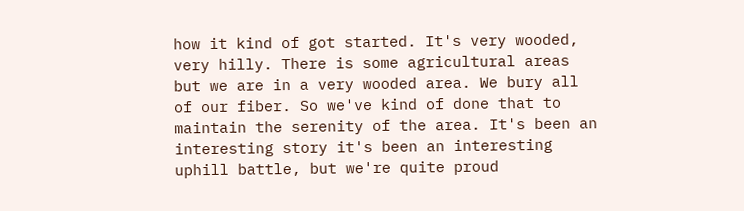how it kind of got started. It's very wooded, very hilly. There is some agricultural areas but we are in a very wooded area. We bury all of our fiber. So we've kind of done that to maintain the serenity of the area. It's been an interesting story it's been an interesting uphill battle, but we're quite proud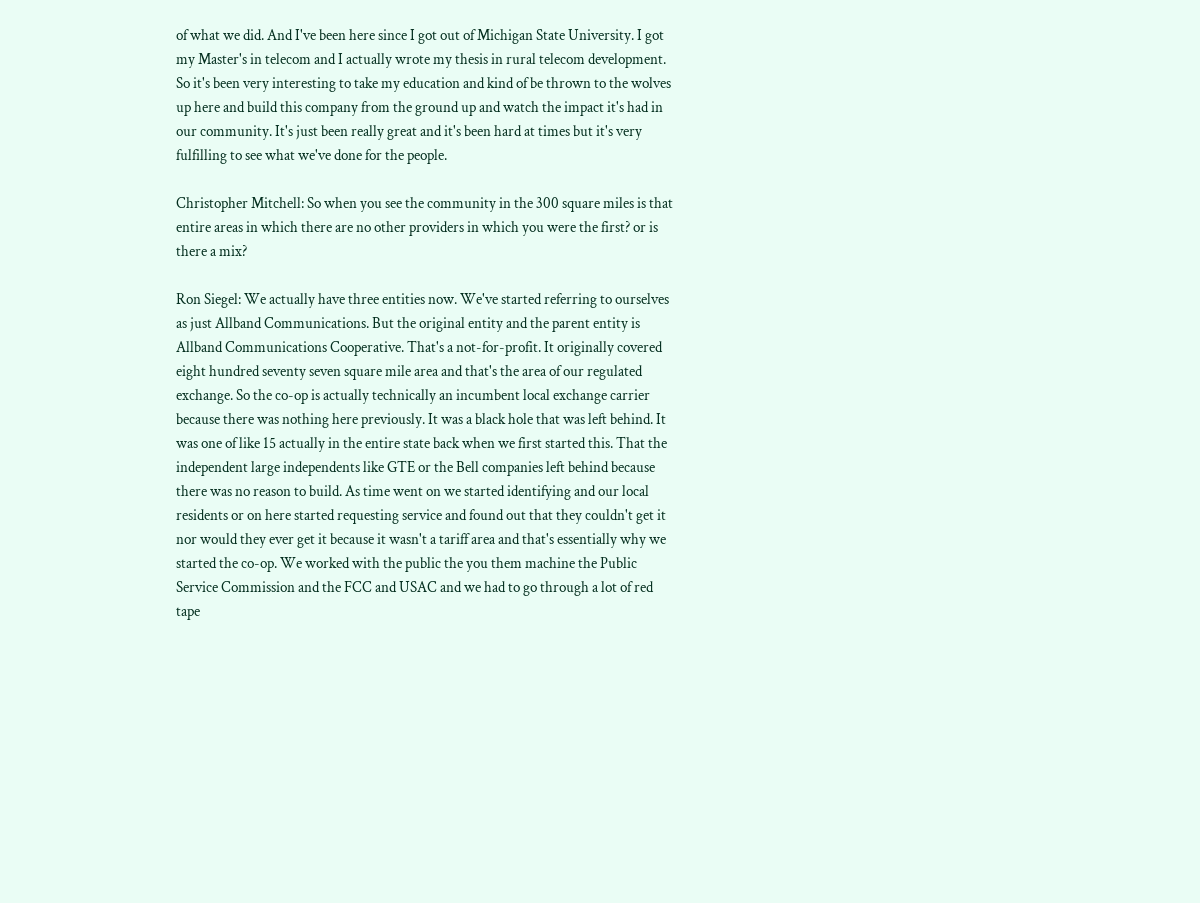of what we did. And I've been here since I got out of Michigan State University. I got my Master's in telecom and I actually wrote my thesis in rural telecom development. So it's been very interesting to take my education and kind of be thrown to the wolves up here and build this company from the ground up and watch the impact it's had in our community. It's just been really great and it's been hard at times but it's very fulfilling to see what we've done for the people.

Christopher Mitchell: So when you see the community in the 300 square miles is that entire areas in which there are no other providers in which you were the first? or is there a mix?

Ron Siegel: We actually have three entities now. We've started referring to ourselves as just Allband Communications. But the original entity and the parent entity is Allband Communications Cooperative. That's a not-for-profit. It originally covered eight hundred seventy seven square mile area and that's the area of our regulated exchange. So the co-op is actually technically an incumbent local exchange carrier because there was nothing here previously. It was a black hole that was left behind. It was one of like 15 actually in the entire state back when we first started this. That the independent large independents like GTE or the Bell companies left behind because there was no reason to build. As time went on we started identifying and our local residents or on here started requesting service and found out that they couldn't get it nor would they ever get it because it wasn't a tariff area and that's essentially why we started the co-op. We worked with the public the you them machine the Public Service Commission and the FCC and USAC and we had to go through a lot of red tape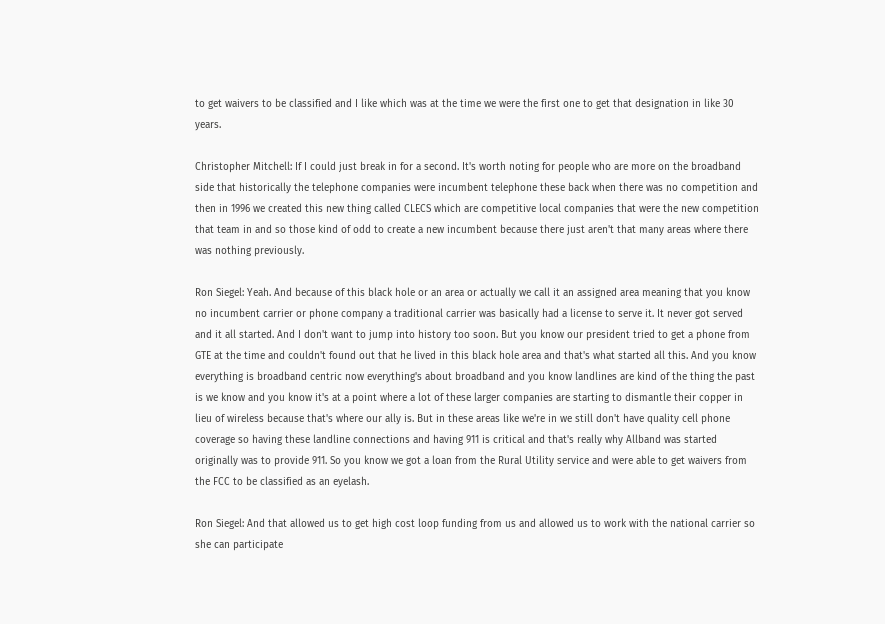to get waivers to be classified and I like which was at the time we were the first one to get that designation in like 30 years.

Christopher Mitchell: If I could just break in for a second. It's worth noting for people who are more on the broadband side that historically the telephone companies were incumbent telephone these back when there was no competition and then in 1996 we created this new thing called CLECS which are competitive local companies that were the new competition that team in and so those kind of odd to create a new incumbent because there just aren't that many areas where there was nothing previously.

Ron Siegel: Yeah. And because of this black hole or an area or actually we call it an assigned area meaning that you know no incumbent carrier or phone company a traditional carrier was basically had a license to serve it. It never got served and it all started. And I don't want to jump into history too soon. But you know our president tried to get a phone from GTE at the time and couldn't found out that he lived in this black hole area and that's what started all this. And you know everything is broadband centric now everything's about broadband and you know landlines are kind of the thing the past is we know and you know it's at a point where a lot of these larger companies are starting to dismantle their copper in lieu of wireless because that's where our ally is. But in these areas like we're in we still don't have quality cell phone coverage so having these landline connections and having 911 is critical and that's really why Allband was started originally was to provide 911. So you know we got a loan from the Rural Utility service and were able to get waivers from the FCC to be classified as an eyelash.

Ron Siegel: And that allowed us to get high cost loop funding from us and allowed us to work with the national carrier so she can participate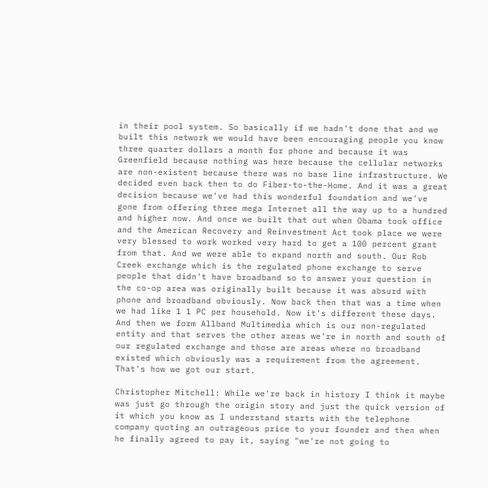in their pool system. So basically if we hadn't done that and we built this network we would have been encouraging people you know three quarter dollars a month for phone and because it was Greenfield because nothing was here because the cellular networks are non-existent because there was no base line infrastructure. We decided even back then to do Fiber-to-the-Home. And it was a great decision because we've had this wonderful foundation and we've gone from offering three mega Internet all the way up to a hundred and higher now. And once we built that out when Obama took office and the American Recovery and Reinvestment Act took place we were very blessed to work worked very hard to get a 100 percent grant from that. And we were able to expand north and south. Our Rob Creek exchange which is the regulated phone exchange to serve people that didn't have broadband so to answer your question in the co-op area was originally built because it was absurd with phone and broadband obviously. Now back then that was a time when we had like 1 1 PC per household. Now it's different these days. And then we form Allband Multimedia which is our non-regulated entity and that serves the other areas we're in north and south of our regulated exchange and those are areas where no broadband existed which obviously was a requirement from the agreement. That's how we got our start.

Christopher Mitchell: While we're back in history I think it maybe was just go through the origin story and just the quick version of it which you know as I understand starts with the telephone company quoting an outrageous price to your founder and then when he finally agreed to pay it, saying "we're not going to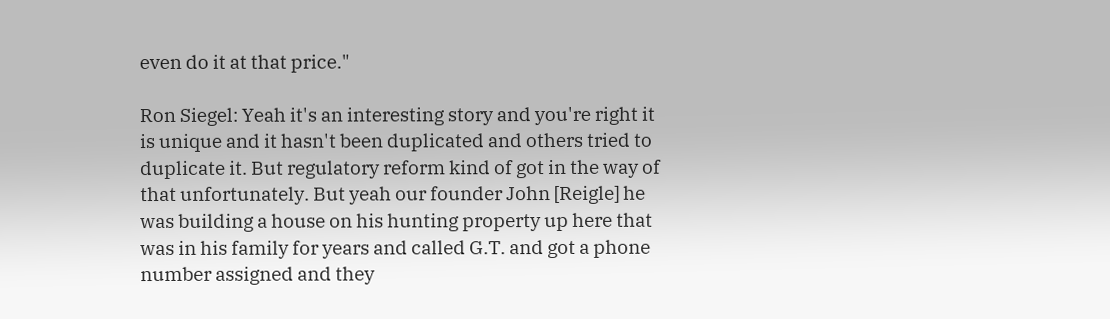even do it at that price."

Ron Siegel: Yeah it's an interesting story and you're right it is unique and it hasn't been duplicated and others tried to duplicate it. But regulatory reform kind of got in the way of that unfortunately. But yeah our founder John [Reigle] he was building a house on his hunting property up here that was in his family for years and called G.T. and got a phone number assigned and they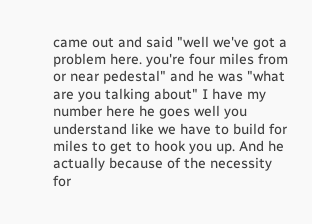came out and said "well we've got a problem here. you're four miles from or near pedestal" and he was "what are you talking about" I have my number here he goes well you understand like we have to build for miles to get to hook you up. And he actually because of the necessity for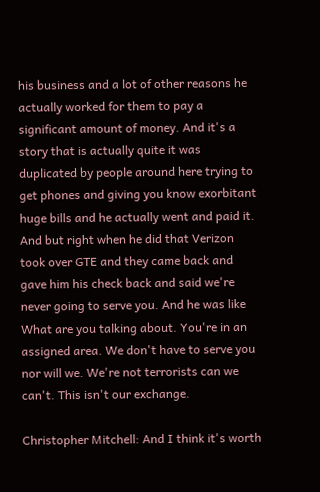his business and a lot of other reasons he actually worked for them to pay a significant amount of money. And it's a story that is actually quite it was duplicated by people around here trying to get phones and giving you know exorbitant huge bills and he actually went and paid it. And but right when he did that Verizon took over GTE and they came back and gave him his check back and said we're never going to serve you. And he was like What are you talking about. You're in an assigned area. We don't have to serve you nor will we. We're not terrorists can we can't. This isn't our exchange.

Christopher Mitchell: And I think it's worth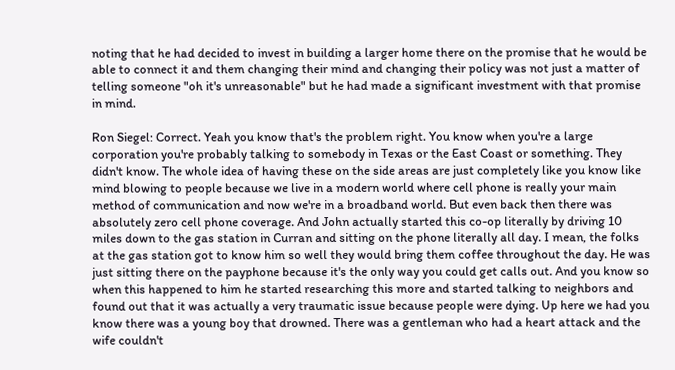noting that he had decided to invest in building a larger home there on the promise that he would be able to connect it and them changing their mind and changing their policy was not just a matter of telling someone "oh it's unreasonable" but he had made a significant investment with that promise in mind.

Ron Siegel: Correct. Yeah you know that's the problem right. You know when you're a large corporation you're probably talking to somebody in Texas or the East Coast or something. They didn't know. The whole idea of having these on the side areas are just completely like you know like mind blowing to people because we live in a modern world where cell phone is really your main method of communication and now we're in a broadband world. But even back then there was absolutely zero cell phone coverage. And John actually started this co-op literally by driving 10 miles down to the gas station in Curran and sitting on the phone literally all day. I mean, the folks at the gas station got to know him so well they would bring them coffee throughout the day. He was just sitting there on the payphone because it's the only way you could get calls out. And you know so when this happened to him he started researching this more and started talking to neighbors and found out that it was actually a very traumatic issue because people were dying. Up here we had you know there was a young boy that drowned. There was a gentleman who had a heart attack and the wife couldn't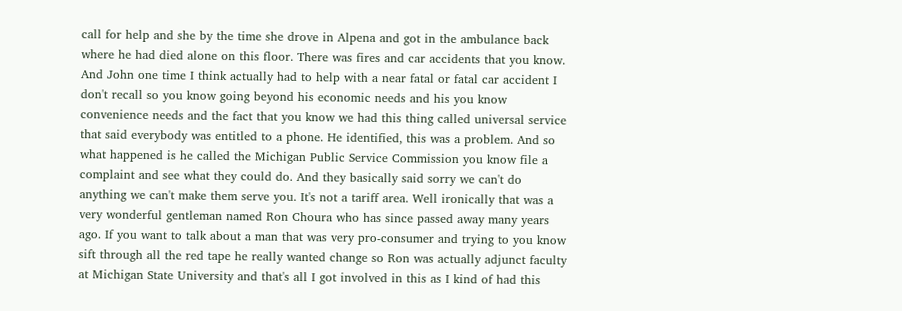call for help and she by the time she drove in Alpena and got in the ambulance back where he had died alone on this floor. There was fires and car accidents that you know. And John one time I think actually had to help with a near fatal or fatal car accident I don't recall so you know going beyond his economic needs and his you know convenience needs and the fact that you know we had this thing called universal service that said everybody was entitled to a phone. He identified, this was a problem. And so what happened is he called the Michigan Public Service Commission you know file a complaint and see what they could do. And they basically said sorry we can't do anything we can't make them serve you. It's not a tariff area. Well ironically that was a very wonderful gentleman named Ron Choura who has since passed away many years ago. If you want to talk about a man that was very pro-consumer and trying to you know sift through all the red tape he really wanted change so Ron was actually adjunct faculty at Michigan State University and that's all I got involved in this as I kind of had this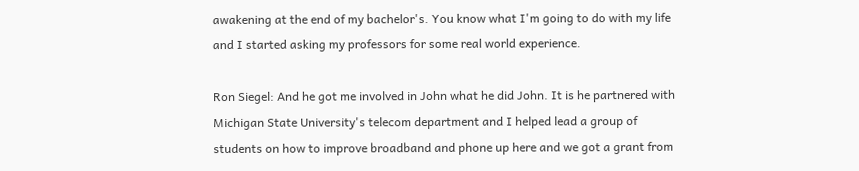awakening at the end of my bachelor's. You know what I'm going to do with my life and I started asking my professors for some real world experience.

Ron Siegel: And he got me involved in John what he did John. It is he partnered with Michigan State University's telecom department and I helped lead a group of students on how to improve broadband and phone up here and we got a grant from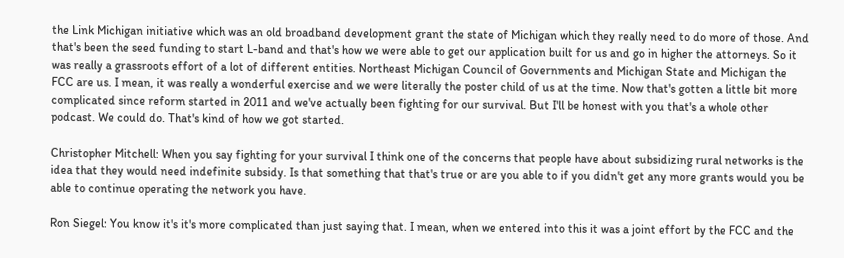the Link Michigan initiative which was an old broadband development grant the state of Michigan which they really need to do more of those. And that's been the seed funding to start L-band and that's how we were able to get our application built for us and go in higher the attorneys. So it was really a grassroots effort of a lot of different entities. Northeast Michigan Council of Governments and Michigan State and Michigan the FCC are us. I mean, it was really a wonderful exercise and we were literally the poster child of us at the time. Now that's gotten a little bit more complicated since reform started in 2011 and we've actually been fighting for our survival. But I'll be honest with you that's a whole other podcast. We could do. That's kind of how we got started.

Christopher Mitchell: When you say fighting for your survival I think one of the concerns that people have about subsidizing rural networks is the idea that they would need indefinite subsidy. Is that something that that's true or are you able to if you didn't get any more grants would you be able to continue operating the network you have.

Ron Siegel: You know it's it's more complicated than just saying that. I mean, when we entered into this it was a joint effort by the FCC and the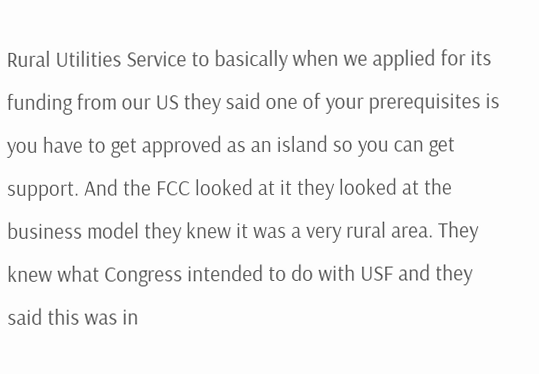Rural Utilities Service to basically when we applied for its funding from our US they said one of your prerequisites is you have to get approved as an island so you can get support. And the FCC looked at it they looked at the business model they knew it was a very rural area. They knew what Congress intended to do with USF and they said this was in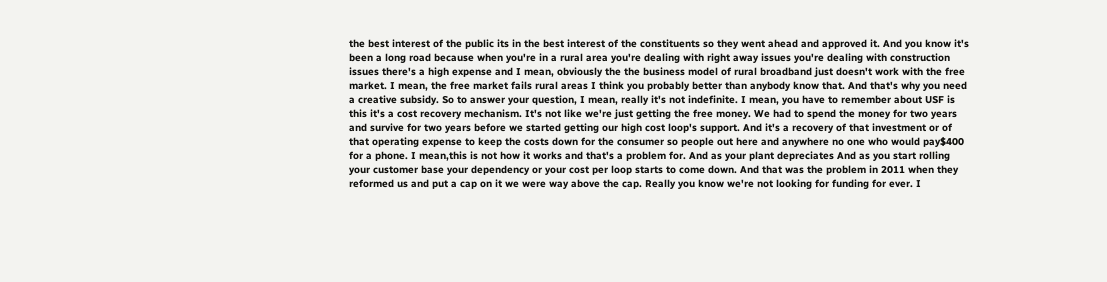the best interest of the public its in the best interest of the constituents so they went ahead and approved it. And you know it's been a long road because when you're in a rural area you're dealing with right away issues you're dealing with construction issues there's a high expense and I mean, obviously the the business model of rural broadband just doesn't work with the free market. I mean, the free market fails rural areas I think you probably better than anybody know that. And that's why you need a creative subsidy. So to answer your question, I mean, really it's not indefinite. I mean, you have to remember about USF is this it's a cost recovery mechanism. It's not like we're just getting the free money. We had to spend the money for two years and survive for two years before we started getting our high cost loop's support. And it's a recovery of that investment or of that operating expense to keep the costs down for the consumer so people out here and anywhere no one who would pay$400 for a phone. I mean,this is not how it works and that's a problem for. And as your plant depreciates And as you start rolling your customer base your dependency or your cost per loop starts to come down. And that was the problem in 2011 when they reformed us and put a cap on it we were way above the cap. Really you know we're not looking for funding for ever. I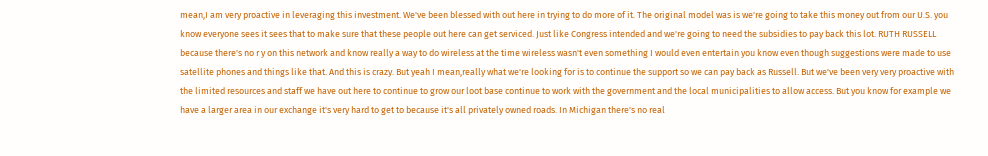mean,I am very proactive in leveraging this investment. We've been blessed with out here in trying to do more of it. The original model was is we're going to take this money out from our U.S. you know everyone sees it sees that to make sure that these people out here can get serviced. Just like Congress intended and we're going to need the subsidies to pay back this lot. RUTH RUSSELL because there's no r y on this network and know really a way to do wireless at the time wireless wasn't even something I would even entertain you know even though suggestions were made to use satellite phones and things like that. And this is crazy. But yeah I mean,really what we're looking for is to continue the support so we can pay back as Russell. But we've been very very proactive with the limited resources and staff we have out here to continue to grow our loot base continue to work with the government and the local municipalities to allow access. But you know for example we have a larger area in our exchange it's very hard to get to because it's all privately owned roads. In Michigan there's no real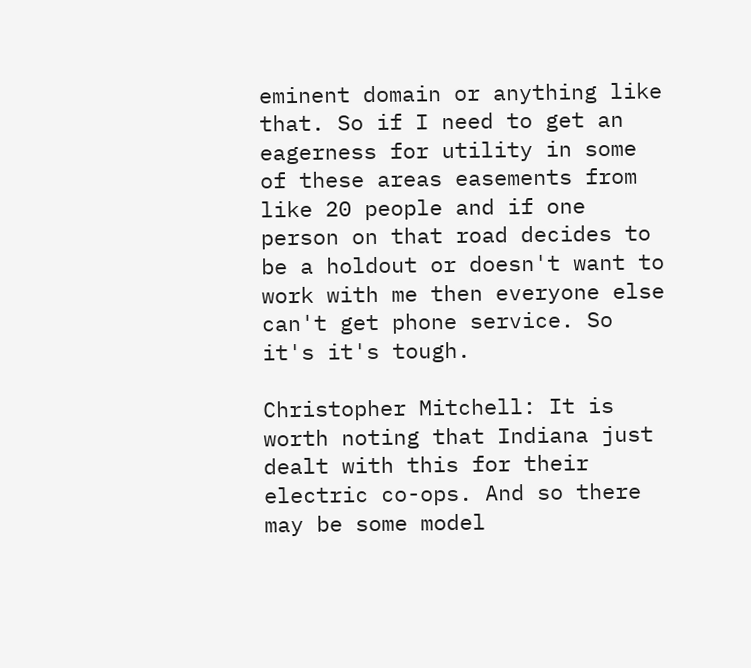eminent domain or anything like that. So if I need to get an eagerness for utility in some of these areas easements from like 20 people and if one person on that road decides to be a holdout or doesn't want to work with me then everyone else can't get phone service. So it's it's tough.

Christopher Mitchell: It is worth noting that Indiana just dealt with this for their electric co-ops. And so there may be some model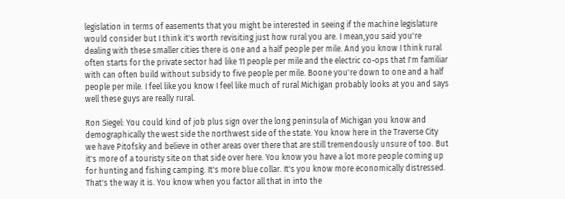legislation in terms of easements that you might be interested in seeing if the machine legislature would consider but I think it's worth revisiting just how rural you are. I mean,you said you're dealing with these smaller cities there is one and a half people per mile. And you know I think rural often starts for the private sector had like 11 people per mile and the electric co-ops that I'm familiar with can often build without subsidy to five people per mile. Boone you're down to one and a half people per mile. I feel like you know I feel like much of rural Michigan probably looks at you and says well these guys are really rural.

Ron Siegel: You could kind of job plus sign over the long peninsula of Michigan you know and demographically the west side the northwest side of the state. You know here in the Traverse City we have Pitofsky and believe in other areas over there that are still tremendously unsure of too. But it's more of a touristy site on that side over here. You know you have a lot more people coming up for hunting and fishing camping. It's more blue collar. It's you know more economically distressed. That's the way it is. You know when you factor all that in into the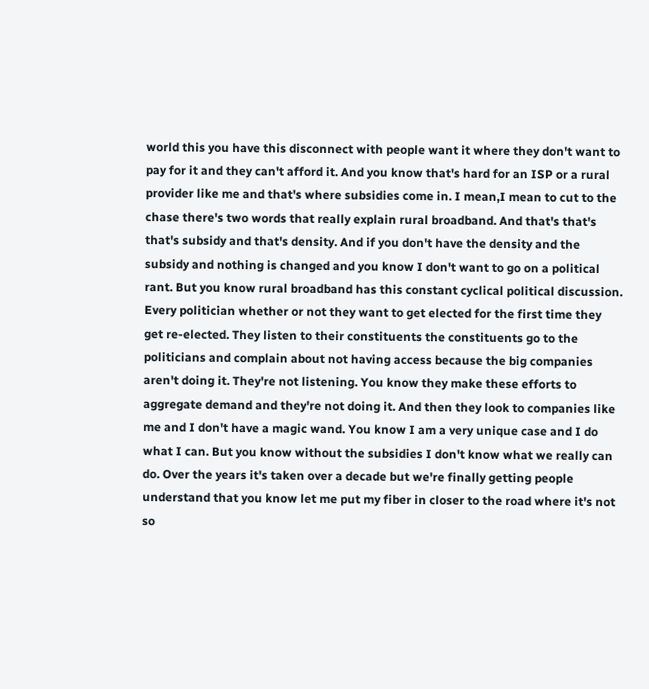world this you have this disconnect with people want it where they don't want to pay for it and they can't afford it. And you know that's hard for an ISP or a rural provider like me and that's where subsidies come in. I mean,I mean to cut to the chase there's two words that really explain rural broadband. And that's that's that's subsidy and that's density. And if you don't have the density and the subsidy and nothing is changed and you know I don't want to go on a political rant. But you know rural broadband has this constant cyclical political discussion. Every politician whether or not they want to get elected for the first time they get re-elected. They listen to their constituents the constituents go to the politicians and complain about not having access because the big companies aren't doing it. They're not listening. You know they make these efforts to aggregate demand and they're not doing it. And then they look to companies like me and I don't have a magic wand. You know I am a very unique case and I do what I can. But you know without the subsidies I don't know what we really can do. Over the years it's taken over a decade but we're finally getting people understand that you know let me put my fiber in closer to the road where it's not so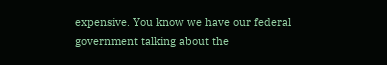expensive. You know we have our federal government talking about the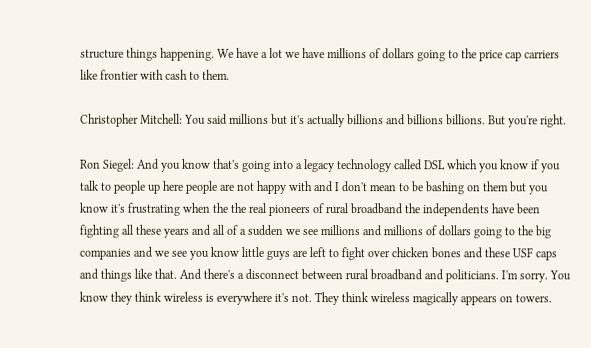structure things happening. We have a lot we have millions of dollars going to the price cap carriers like frontier with cash to them.

Christopher Mitchell: You said millions but it's actually billions and billions billions. But you're right.

Ron Siegel: And you know that's going into a legacy technology called DSL which you know if you talk to people up here people are not happy with and I don't mean to be bashing on them but you know it's frustrating when the the real pioneers of rural broadband the independents have been fighting all these years and all of a sudden we see millions and millions of dollars going to the big companies and we see you know little guys are left to fight over chicken bones and these USF caps and things like that. And there's a disconnect between rural broadband and politicians. I'm sorry. You know they think wireless is everywhere it's not. They think wireless magically appears on towers.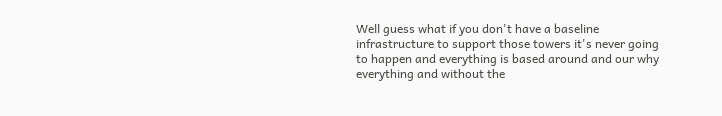Well guess what if you don't have a baseline infrastructure to support those towers it's never going to happen and everything is based around and our why everything and without the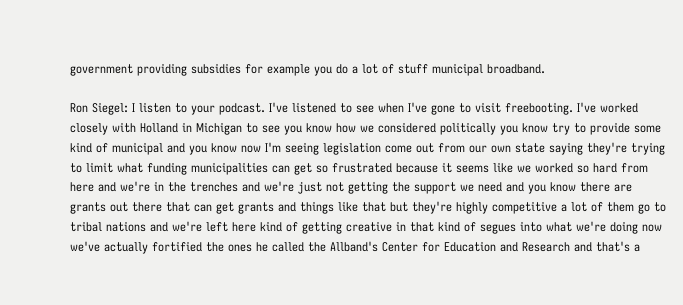government providing subsidies for example you do a lot of stuff municipal broadband.

Ron Siegel: I listen to your podcast. I've listened to see when I've gone to visit freebooting. I've worked closely with Holland in Michigan to see you know how we considered politically you know try to provide some kind of municipal and you know now I'm seeing legislation come out from our own state saying they're trying to limit what funding municipalities can get so frustrated because it seems like we worked so hard from here and we're in the trenches and we're just not getting the support we need and you know there are grants out there that can get grants and things like that but they're highly competitive a lot of them go to tribal nations and we're left here kind of getting creative in that kind of segues into what we're doing now we've actually fortified the ones he called the Allband's Center for Education and Research and that's a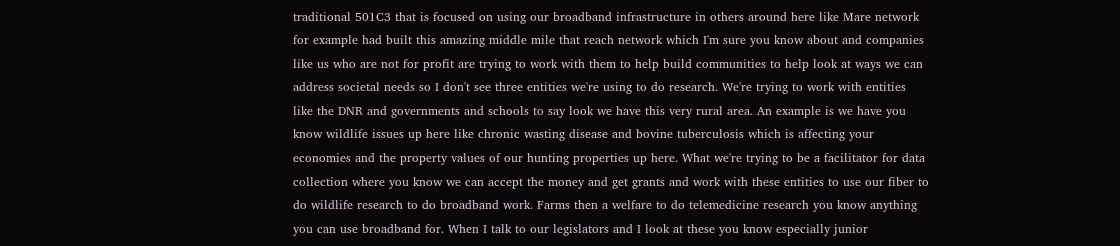traditional 501C3 that is focused on using our broadband infrastructure in others around here like Mare network for example had built this amazing middle mile that reach network which I'm sure you know about and companies like us who are not for profit are trying to work with them to help build communities to help look at ways we can address societal needs so I don't see three entities we're using to do research. We're trying to work with entities like the DNR and governments and schools to say look we have this very rural area. An example is we have you know wildlife issues up here like chronic wasting disease and bovine tuberculosis which is affecting your economies and the property values of our hunting properties up here. What we're trying to be a facilitator for data collection where you know we can accept the money and get grants and work with these entities to use our fiber to do wildlife research to do broadband work. Farms then a welfare to do telemedicine research you know anything you can use broadband for. When I talk to our legislators and I look at these you know especially junior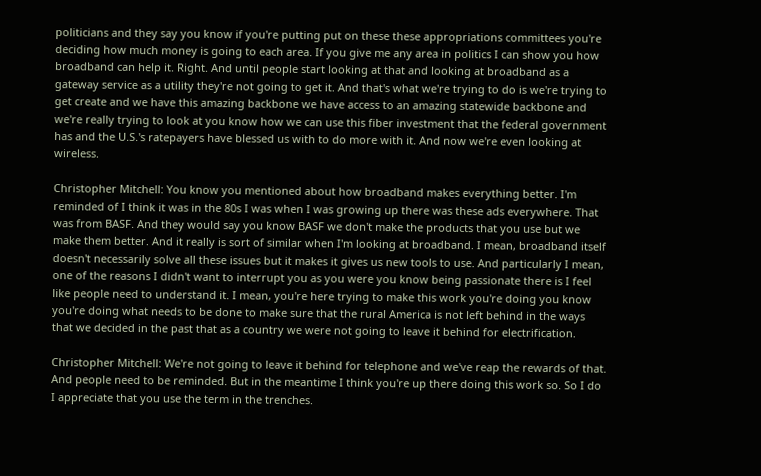politicians and they say you know if you're putting put on these these appropriations committees you're deciding how much money is going to each area. If you give me any area in politics I can show you how broadband can help it. Right. And until people start looking at that and looking at broadband as a gateway service as a utility they're not going to get it. And that's what we're trying to do is we're trying to get create and we have this amazing backbone we have access to an amazing statewide backbone and we're really trying to look at you know how we can use this fiber investment that the federal government has and the U.S.'s ratepayers have blessed us with to do more with it. And now we're even looking at wireless.

Christopher Mitchell: You know you mentioned about how broadband makes everything better. I'm reminded of I think it was in the 80s I was when I was growing up there was these ads everywhere. That was from BASF. And they would say you know BASF we don't make the products that you use but we make them better. And it really is sort of similar when I'm looking at broadband. I mean, broadband itself doesn't necessarily solve all these issues but it makes it gives us new tools to use. And particularly I mean, one of the reasons I didn't want to interrupt you as you were you know being passionate there is I feel like people need to understand it. I mean, you're here trying to make this work you're doing you know you're doing what needs to be done to make sure that the rural America is not left behind in the ways that we decided in the past that as a country we were not going to leave it behind for electrification.

Christopher Mitchell: We're not going to leave it behind for telephone and we've reap the rewards of that. And people need to be reminded. But in the meantime I think you're up there doing this work so. So I do I appreciate that you use the term in the trenches.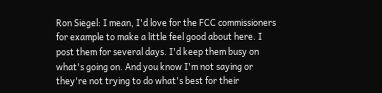Ron Siegel: I mean, I'd love for the FCC commissioners for example to make a little feel good about here. I post them for several days. I'd keep them busy on what's going on. And you know I'm not saying or they're not trying to do what's best for their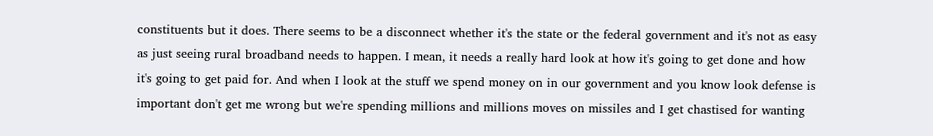constituents but it does. There seems to be a disconnect whether it's the state or the federal government and it's not as easy as just seeing rural broadband needs to happen. I mean, it needs a really hard look at how it's going to get done and how it's going to get paid for. And when I look at the stuff we spend money on in our government and you know look defense is important don't get me wrong but we're spending millions and millions moves on missiles and I get chastised for wanting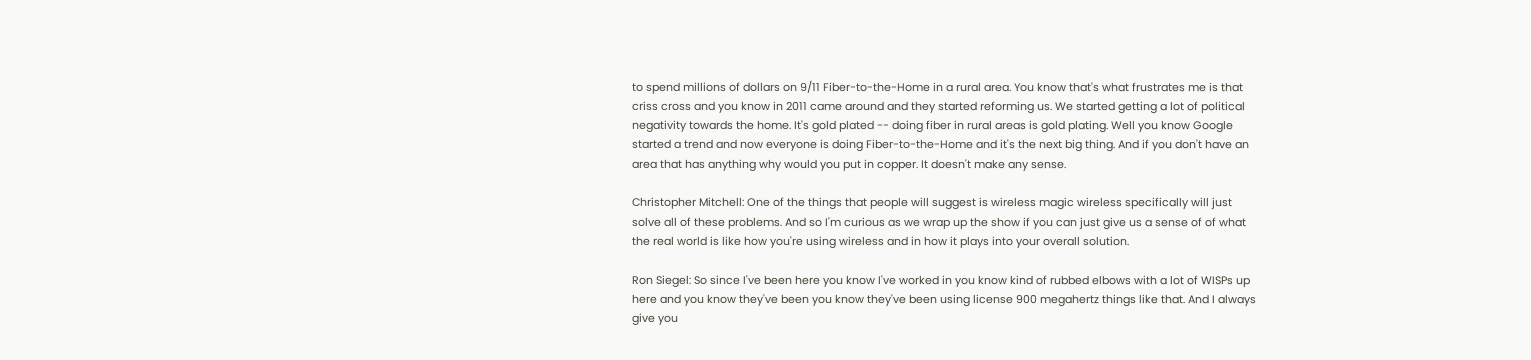to spend millions of dollars on 9/11 Fiber-to-the-Home in a rural area. You know that's what frustrates me is that criss cross and you know in 2011 came around and they started reforming us. We started getting a lot of political negativity towards the home. It's gold plated -- doing fiber in rural areas is gold plating. Well you know Google started a trend and now everyone is doing Fiber-to-the-Home and it's the next big thing. And if you don't have an area that has anything why would you put in copper. It doesn't make any sense.

Christopher Mitchell: One of the things that people will suggest is wireless magic wireless specifically will just solve all of these problems. And so I'm curious as we wrap up the show if you can just give us a sense of of what the real world is like how you're using wireless and in how it plays into your overall solution.

Ron Siegel: So since I've been here you know I've worked in you know kind of rubbed elbows with a lot of WISPs up here and you know they've been you know they've been using license 900 megahertz things like that. And I always give you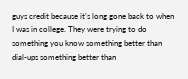guys credit because it's long gone back to when I was in college. They were trying to do something you know something better than dial-ups something better than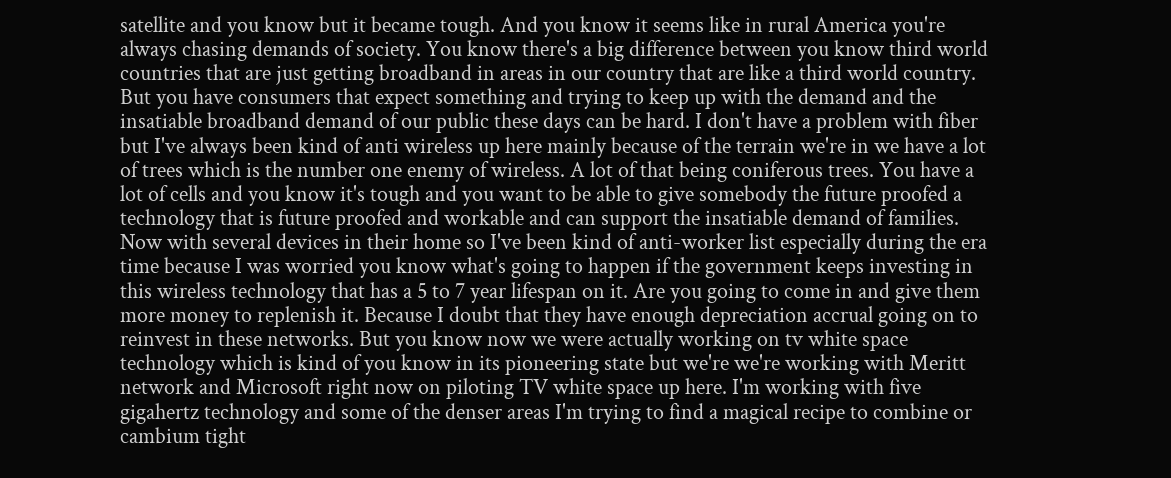satellite and you know but it became tough. And you know it seems like in rural America you're always chasing demands of society. You know there's a big difference between you know third world countries that are just getting broadband in areas in our country that are like a third world country. But you have consumers that expect something and trying to keep up with the demand and the insatiable broadband demand of our public these days can be hard. I don't have a problem with fiber but I've always been kind of anti wireless up here mainly because of the terrain we're in we have a lot of trees which is the number one enemy of wireless. A lot of that being coniferous trees. You have a lot of cells and you know it's tough and you want to be able to give somebody the future proofed a technology that is future proofed and workable and can support the insatiable demand of families. Now with several devices in their home so I've been kind of anti-worker list especially during the era time because I was worried you know what's going to happen if the government keeps investing in this wireless technology that has a 5 to 7 year lifespan on it. Are you going to come in and give them more money to replenish it. Because I doubt that they have enough depreciation accrual going on to reinvest in these networks. But you know now we were actually working on tv white space technology which is kind of you know in its pioneering state but we're we're working with Meritt network and Microsoft right now on piloting TV white space up here. I'm working with five gigahertz technology and some of the denser areas I'm trying to find a magical recipe to combine or cambium tight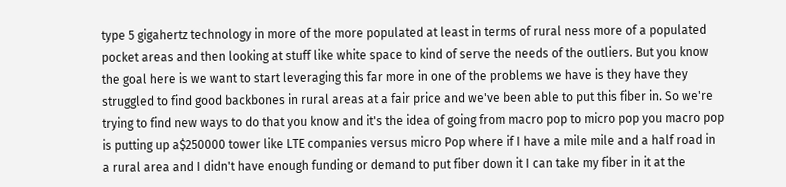type 5 gigahertz technology in more of the more populated at least in terms of rural ness more of a populated pocket areas and then looking at stuff like white space to kind of serve the needs of the outliers. But you know the goal here is we want to start leveraging this far more in one of the problems we have is they have they struggled to find good backbones in rural areas at a fair price and we've been able to put this fiber in. So we're trying to find new ways to do that you know and it's the idea of going from macro pop to micro pop you macro pop is putting up a$250000 tower like LTE companies versus micro Pop where if I have a mile mile and a half road in a rural area and I didn't have enough funding or demand to put fiber down it I can take my fiber in it at the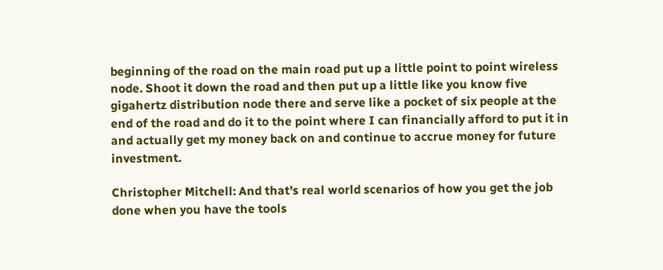beginning of the road on the main road put up a little point to point wireless node. Shoot it down the road and then put up a little like you know five gigahertz distribution node there and serve like a pocket of six people at the end of the road and do it to the point where I can financially afford to put it in and actually get my money back on and continue to accrue money for future investment.

Christopher Mitchell: And that's real world scenarios of how you get the job done when you have the tools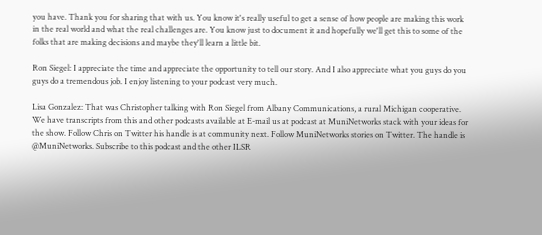you have. Thank you for sharing that with us. You know it's really useful to get a sense of how people are making this work in the real world and what the real challenges are. You know just to document it and hopefully we'll get this to some of the folks that are making decisions and maybe they'll learn a little bit.

Ron Siegel: I appreciate the time and appreciate the opportunity to tell our story. And I also appreciate what you guys do you guys do a tremendous job. I enjoy listening to your podcast very much.

Lisa Gonzalez: That was Christopher talking with Ron Siegel from Albany Communications, a rural Michigan cooperative. We have transcripts from this and other podcasts available at E-mail us at podcast at MuniNetworks stack with your ideas for the show. Follow Chris on Twitter his handle is at community next. Follow MuniNetworks stories on Twitter. The handle is @MuniNetworks. Subscribe to this podcast and the other ILSR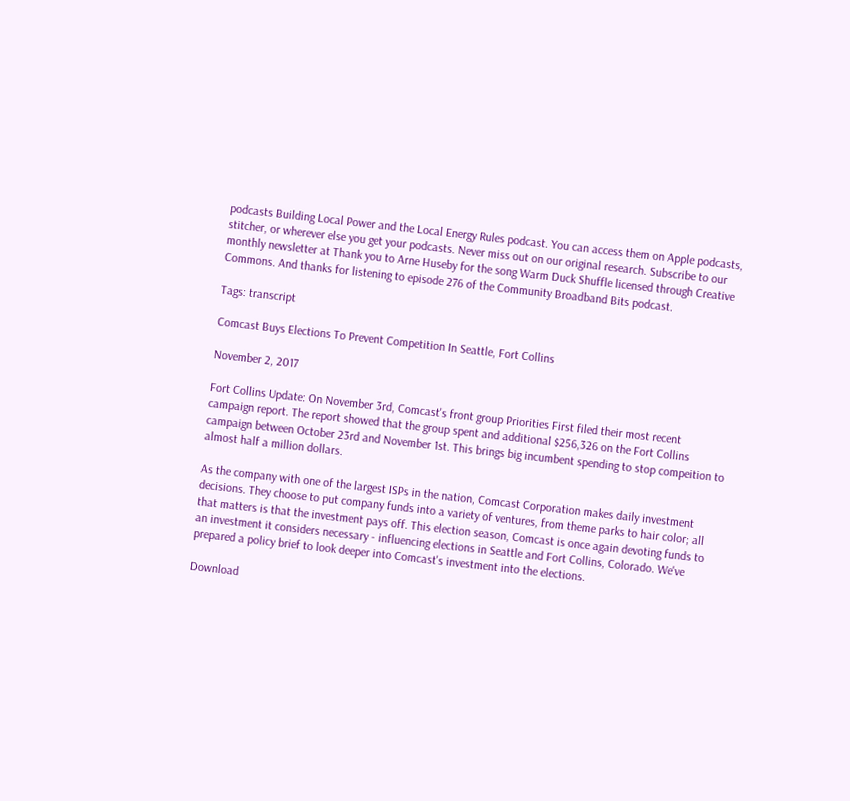podcasts Building Local Power and the Local Energy Rules podcast. You can access them on Apple podcasts, stitcher, or wherever else you get your podcasts. Never miss out on our original research. Subscribe to our monthly newsletter at Thank you to Arne Huseby for the song Warm Duck Shuffle licensed through Creative Commons. And thanks for listening to episode 276 of the Community Broadband Bits podcast.

Tags: transcript

Comcast Buys Elections To Prevent Competition In Seattle, Fort Collins

November 2, 2017

Fort Collins Update: On November 3rd, Comcast's front group Priorities First filed their most recent campaign report. The report showed that the group spent and additional $256,326 on the Fort Collins campaign between October 23rd and November 1st. This brings big incumbent spending to stop compeition to almost half a million dollars.

As the company with one of the largest ISPs in the nation, Comcast Corporation makes daily investment decisions. They choose to put company funds into a variety of ventures, from theme parks to hair color; all that matters is that the investment pays off. This election season, Comcast is once again devoting funds to an investment it considers necessary - influencing elections in Seattle and Fort Collins, Colorado. We've prepared a policy brief to look deeper into Comcast's investment into the elections.

Download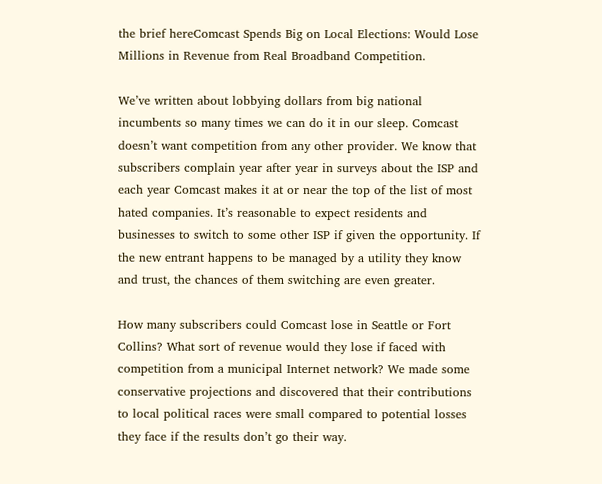the brief hereComcast Spends Big on Local Elections: Would Lose Millions in Revenue from Real Broadband Competition.

We’ve written about lobbying dollars from big national incumbents so many times we can do it in our sleep. Comcast doesn’t want competition from any other provider. We know that subscribers complain year after year in surveys about the ISP and each year Comcast makes it at or near the top of the list of most hated companies. It’s reasonable to expect residents and businesses to switch to some other ISP if given the opportunity. If the new entrant happens to be managed by a utility they know and trust, the chances of them switching are even greater.

How many subscribers could Comcast lose in Seattle or Fort Collins? What sort of revenue would they lose if faced with competition from a municipal Internet network? We made some conservative projections and discovered that their contributions to local political races were small compared to potential losses they face if the results don’t go their way.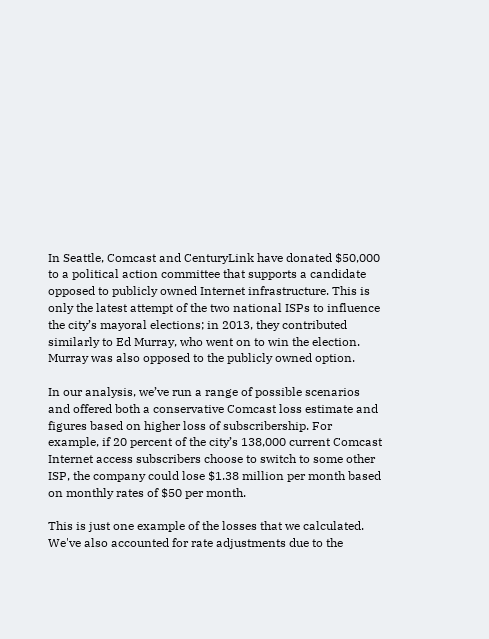In Seattle, Comcast and CenturyLink have donated $50,000 to a political action committee that supports a candidate opposed to publicly owned Internet infrastructure. This is only the latest attempt of the two national ISPs to influence the city’s mayoral elections; in 2013, they contributed similarly to Ed Murray, who went on to win the election. Murray was also opposed to the publicly owned option.

In our analysis, we’ve run a range of possible scenarios and offered both a conservative Comcast loss estimate and figures based on higher loss of subscribership. For example, if 20 percent of the city’s 138,000 current Comcast Internet access subscribers choose to switch to some other ISP, the company could lose $1.38 million per month based on monthly rates of $50 per month.

This is just one example of the losses that we calculated. We've also accounted for rate adjustments due to the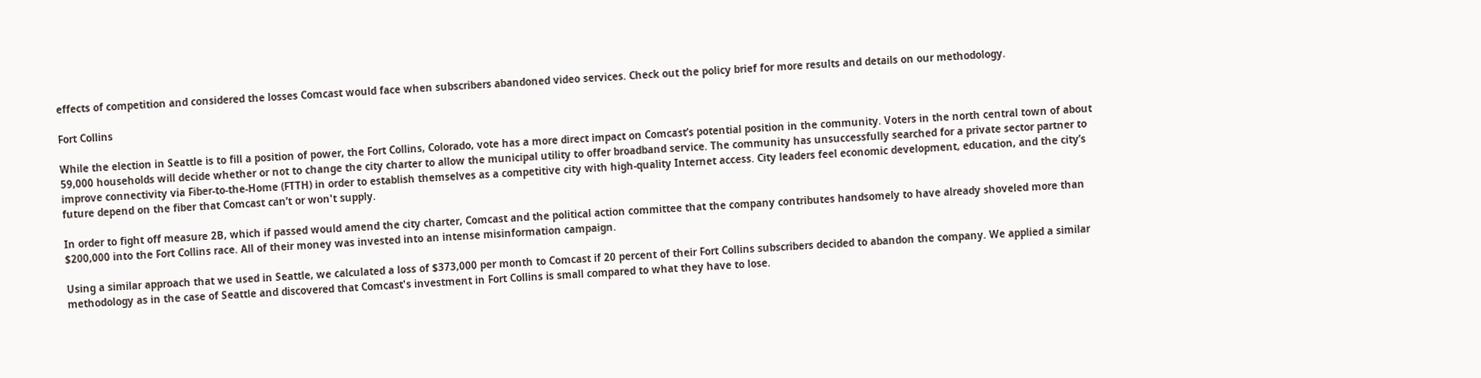effects of competition and considered the losses Comcast would face when subscribers abandoned video services. Check out the policy brief for more results and details on our methodology.

Fort Collins

While the election in Seattle is to fill a position of power, the Fort Collins, Colorado, vote has a more direct impact on Comcast’s potential position in the community. Voters in the north central town of about 59,000 households will decide whether or not to change the city charter to allow the municipal utility to offer broadband service. The community has unsuccessfully searched for a private sector partner to improve connectivity via Fiber-to-the-Home (FTTH) in order to establish themselves as a competitive city with high-quality Internet access. City leaders feel economic development, education, and the city’s future depend on the fiber that Comcast can’t or won't supply.

In order to fight off measure 2B, which if passed would amend the city charter, Comcast and the political action committee that the company contributes handsomely to have already shoveled more than $200,000 into the Fort Collins race. All of their money was invested into an intense misinformation campaign.

Using a similar approach that we used in Seattle, we calculated a loss of $373,000 per month to Comcast if 20 percent of their Fort Collins subscribers decided to abandon the company. We applied a similar methodology as in the case of Seattle and discovered that Comcast's investment in Fort Collins is small compared to what they have to lose.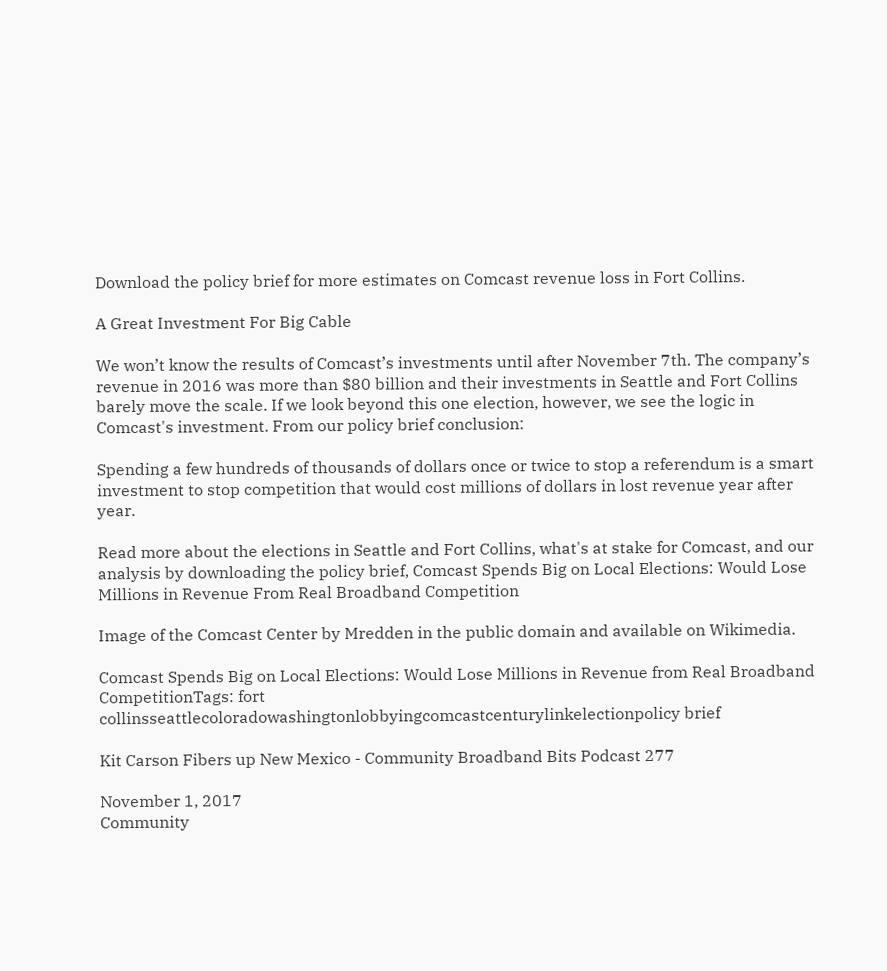Download the policy brief for more estimates on Comcast revenue loss in Fort Collins.

A Great Investment For Big Cable

We won’t know the results of Comcast’s investments until after November 7th. The company’s revenue in 2016 was more than $80 billion and their investments in Seattle and Fort Collins barely move the scale. If we look beyond this one election, however, we see the logic in Comcast's investment. From our policy brief conclusion:

Spending a few hundreds of thousands of dollars once or twice to stop a referendum is a smart investment to stop competition that would cost millions of dollars in lost revenue year after year.

Read more about the elections in Seattle and Fort Collins, what's at stake for Comcast, and our analysis by downloading the policy brief, Comcast Spends Big on Local Elections: Would Lose Millions in Revenue From Real Broadband Competition

Image of the Comcast Center by Mredden in the public domain and available on Wikimedia.

Comcast Spends Big on Local Elections: Would Lose Millions in Revenue from Real Broadband CompetitionTags: fort collinsseattlecoloradowashingtonlobbyingcomcastcenturylinkelectionpolicy brief

Kit Carson Fibers up New Mexico - Community Broadband Bits Podcast 277

November 1, 2017
Community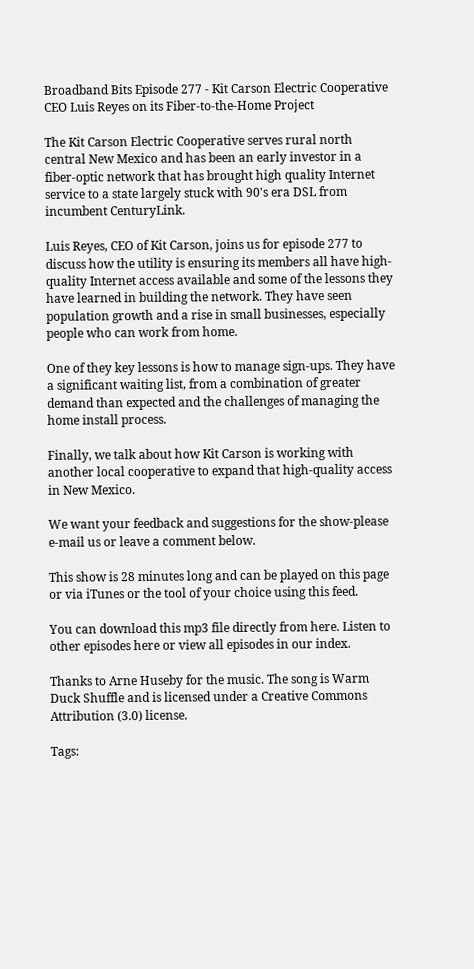Broadband Bits Episode 277 - Kit Carson Electric Cooperative CEO Luis Reyes on its Fiber-to-the-Home Project

The Kit Carson Electric Cooperative serves rural north central New Mexico and has been an early investor in a fiber-optic network that has brought high quality Internet service to a state largely stuck with 90's era DSL from incumbent CenturyLink.

Luis Reyes, CEO of Kit Carson, joins us for episode 277 to discuss how the utility is ensuring its members all have high-quality Internet access available and some of the lessons they have learned in building the network. They have seen population growth and a rise in small businesses, especially people who can work from home.

One of they key lessons is how to manage sign-ups. They have a significant waiting list, from a combination of greater demand than expected and the challenges of managing the home install process.

Finally, we talk about how Kit Carson is working with another local cooperative to expand that high-quality access in New Mexico.

We want your feedback and suggestions for the show-please e-mail us or leave a comment below.

This show is 28 minutes long and can be played on this page or via iTunes or the tool of your choice using this feed.

You can download this mp3 file directly from here. Listen to other episodes here or view all episodes in our index.

Thanks to Arne Huseby for the music. The song is Warm Duck Shuffle and is licensed under a Creative Commons Attribution (3.0) license.

Tags: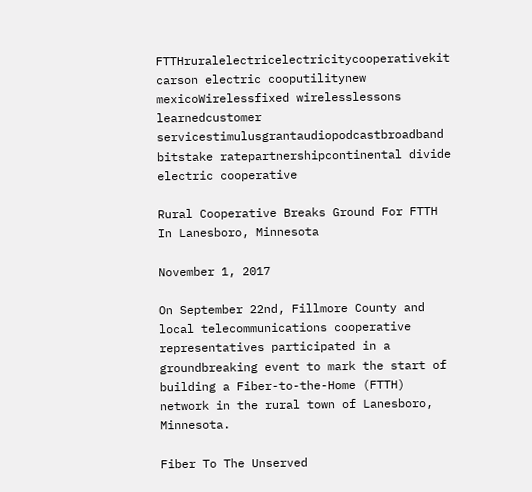FTTHruralelectricelectricitycooperativekit carson electric cooputilitynew mexicoWirelessfixed wirelesslessons learnedcustomer servicestimulusgrantaudiopodcastbroadband bitstake ratepartnershipcontinental divide electric cooperative

Rural Cooperative Breaks Ground For FTTH In Lanesboro, Minnesota

November 1, 2017

On September 22nd, Fillmore County and local telecommunications cooperative representatives participated in a groundbreaking event to mark the start of building a Fiber-to-the-Home (FTTH) network in the rural town of Lanesboro, Minnesota.

Fiber To The Unserved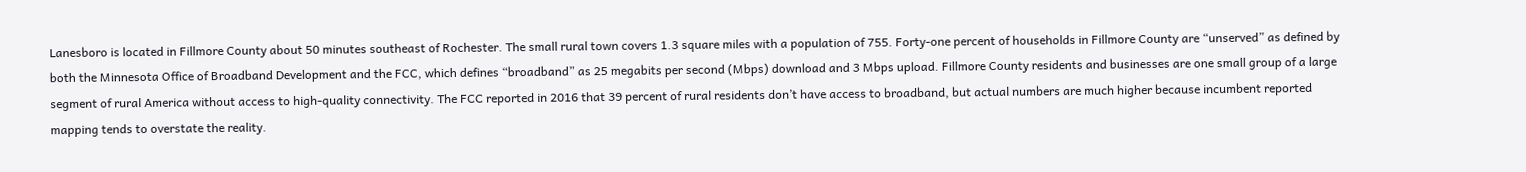Lanesboro is located in Fillmore County about 50 minutes southeast of Rochester. The small rural town covers 1.3 square miles with a population of 755. Forty-one percent of households in Fillmore County are “unserved” as defined by both the Minnesota Office of Broadband Development and the FCC, which defines “broadband” as 25 megabits per second (Mbps) download and 3 Mbps upload. Fillmore County residents and businesses are one small group of a large segment of rural America without access to high-quality connectivity. The FCC reported in 2016 that 39 percent of rural residents don’t have access to broadband, but actual numbers are much higher because incumbent reported mapping tends to overstate the reality.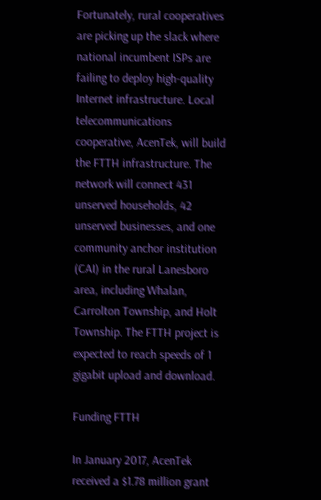Fortunately, rural cooperatives are picking up the slack where national incumbent ISPs are failing to deploy high-quality Internet infrastructure. Local telecommunications cooperative, AcenTek, will build the FTTH infrastructure. The network will connect 431 unserved households, 42 unserved businesses, and one community anchor institution (CAI) in the rural Lanesboro area, including Whalan, Carrolton Township, and Holt Township. The FTTH project is expected to reach speeds of 1 gigabit upload and download.

Funding FTTH

In January 2017, AcenTek received a $1.78 million grant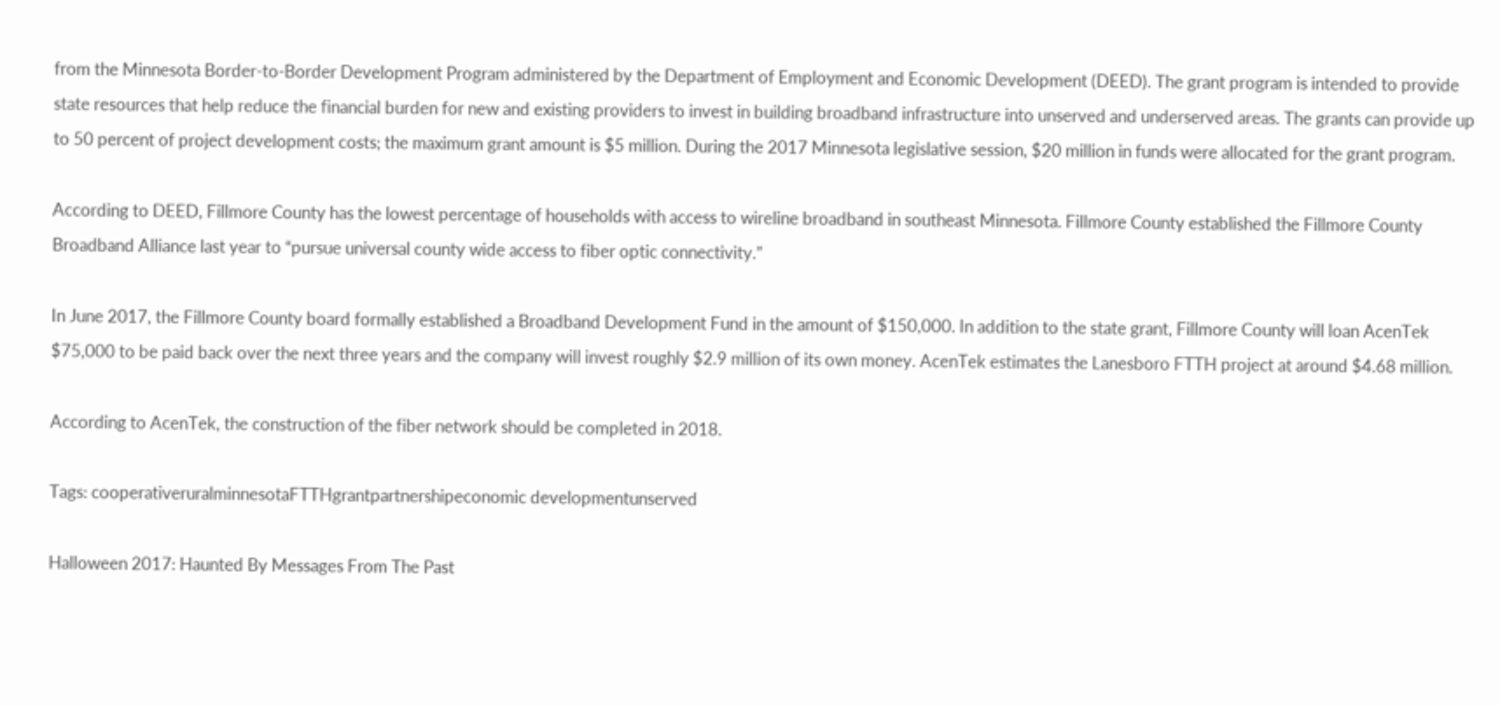from the Minnesota Border-to-Border Development Program administered by the Department of Employment and Economic Development (DEED). The grant program is intended to provide state resources that help reduce the financial burden for new and existing providers to invest in building broadband infrastructure into unserved and underserved areas. The grants can provide up to 50 percent of project development costs; the maximum grant amount is $5 million. During the 2017 Minnesota legislative session, $20 million in funds were allocated for the grant program.

According to DEED, Fillmore County has the lowest percentage of households with access to wireline broadband in southeast Minnesota. Fillmore County established the Fillmore County Broadband Alliance last year to “pursue universal county wide access to fiber optic connectivity.”

In June 2017, the Fillmore County board formally established a Broadband Development Fund in the amount of $150,000. In addition to the state grant, Fillmore County will loan AcenTek $75,000 to be paid back over the next three years and the company will invest roughly $2.9 million of its own money. AcenTek estimates the Lanesboro FTTH project at around $4.68 million.

According to AcenTek, the construction of the fiber network should be completed in 2018.

Tags: cooperativeruralminnesotaFTTHgrantpartnershipeconomic developmentunserved

Halloween 2017: Haunted By Messages From The Past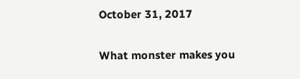October 31, 2017

What monster makes you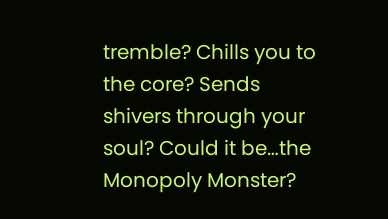tremble? Chills you to the core? Sends shivers through your soul? Could it be…the Monopoly Monster?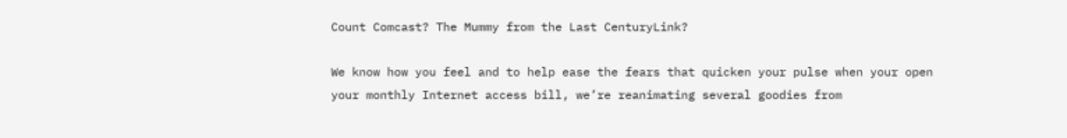Count Comcast? The Mummy from the Last CenturyLink?

We know how you feel and to help ease the fears that quicken your pulse when your open your monthly Internet access bill, we’re reanimating several goodies from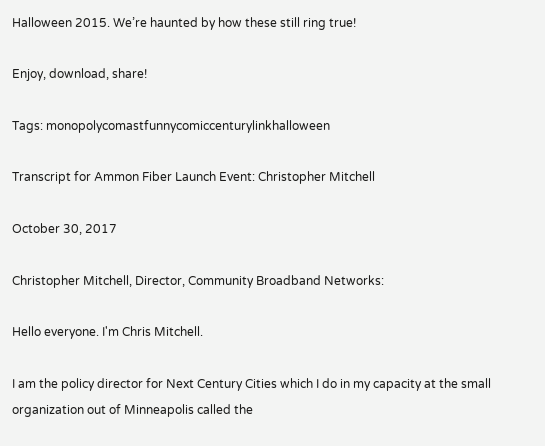Halloween 2015. We’re haunted by how these still ring true!

Enjoy, download, share!

Tags: monopolycomastfunnycomiccenturylinkhalloween

Transcript for Ammon Fiber Launch Event: Christopher Mitchell

October 30, 2017

Christopher Mitchell, Director, Community Broadband Networks:

Hello everyone. I'm Chris Mitchell.

I am the policy director for Next Century Cities which I do in my capacity at the small organization out of Minneapolis called the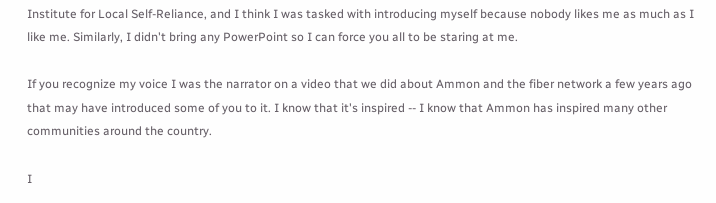Institute for Local Self-Reliance, and I think I was tasked with introducing myself because nobody likes me as much as I like me. Similarly, I didn't bring any PowerPoint so I can force you all to be staring at me.

If you recognize my voice I was the narrator on a video that we did about Ammon and the fiber network a few years ago that may have introduced some of you to it. I know that it's inspired -- I know that Ammon has inspired many other communities around the country.

I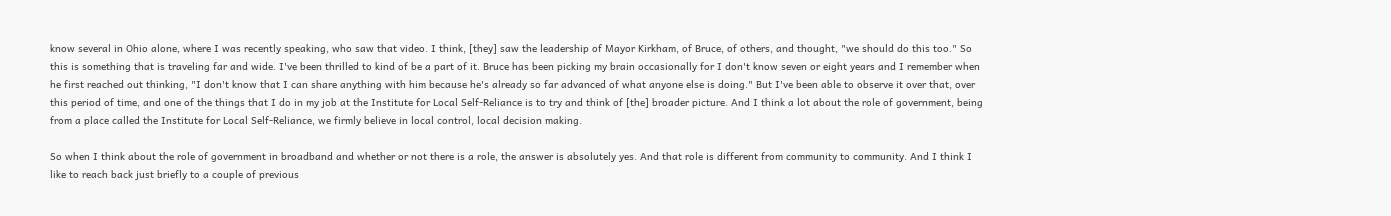know several in Ohio alone, where I was recently speaking, who saw that video. I think, [they] saw the leadership of Mayor Kirkham, of Bruce, of others, and thought, "we should do this too." So this is something that is traveling far and wide. I've been thrilled to kind of be a part of it. Bruce has been picking my brain occasionally for I don't know seven or eight years and I remember when he first reached out thinking, "I don't know that I can share anything with him because he's already so far advanced of what anyone else is doing." But I've been able to observe it over that, over this period of time, and one of the things that I do in my job at the Institute for Local Self-Reliance is to try and think of [the] broader picture. And I think a lot about the role of government, being from a place called the Institute for Local Self-Reliance, we firmly believe in local control, local decision making.

So when I think about the role of government in broadband and whether or not there is a role, the answer is absolutely yes. And that role is different from community to community. And I think I like to reach back just briefly to a couple of previous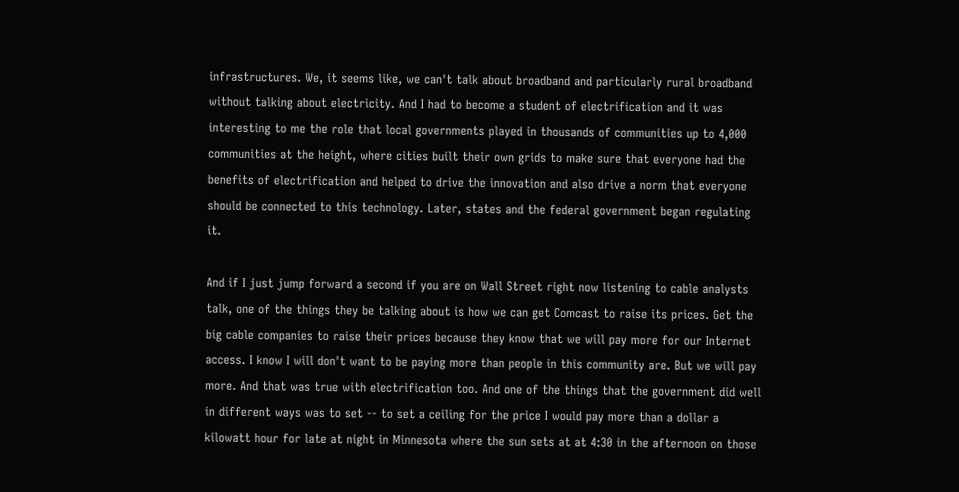infrastructures. We, it seems like, we can't talk about broadband and particularly rural broadband without talking about electricity. And I had to become a student of electrification and it was interesting to me the role that local governments played in thousands of communities up to 4,000 communities at the height, where cities built their own grids to make sure that everyone had the benefits of electrification and helped to drive the innovation and also drive a norm that everyone should be connected to this technology. Later, states and the federal government began regulating it.

And if I just jump forward a second if you are on Wall Street right now listening to cable analysts talk, one of the things they be talking about is how we can get Comcast to raise its prices. Get the big cable companies to raise their prices because they know that we will pay more for our Internet access. I know I will don't want to be paying more than people in this community are. But we will pay more. And that was true with electrification too. And one of the things that the government did well in different ways was to set -- to set a ceiling for the price I would pay more than a dollar a kilowatt hour for late at night in Minnesota where the sun sets at at 4:30 in the afternoon on those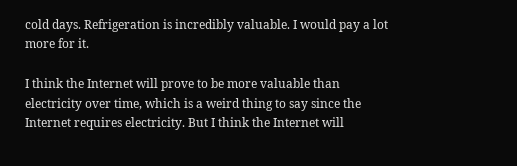cold days. Refrigeration is incredibly valuable. I would pay a lot more for it.

I think the Internet will prove to be more valuable than electricity over time, which is a weird thing to say since the Internet requires electricity. But I think the Internet will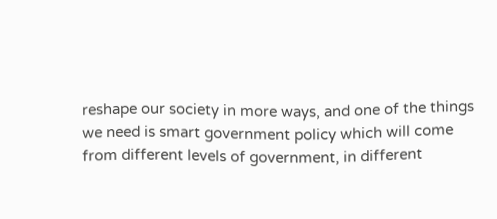reshape our society in more ways, and one of the things we need is smart government policy which will come from different levels of government, in different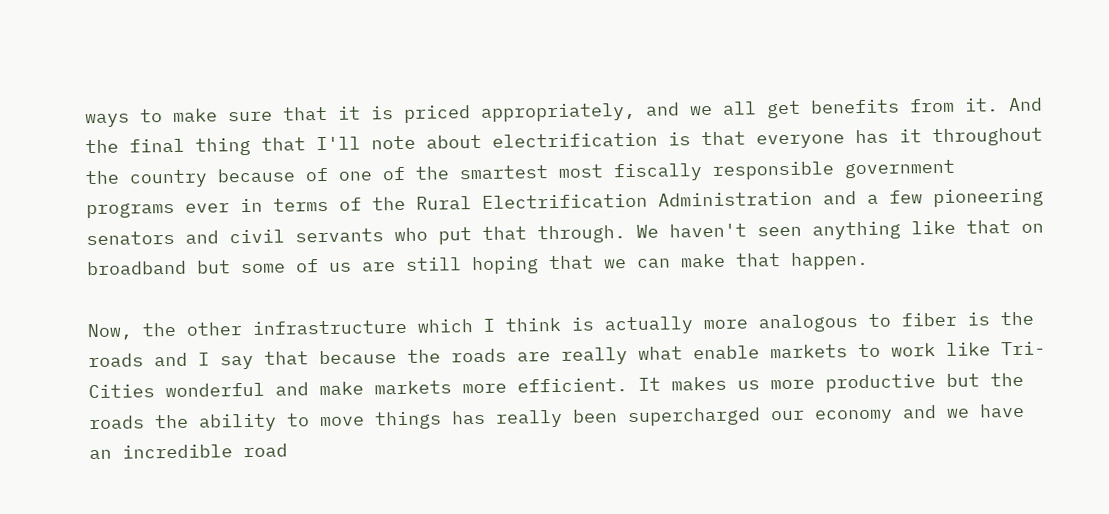ways to make sure that it is priced appropriately, and we all get benefits from it. And the final thing that I'll note about electrification is that everyone has it throughout the country because of one of the smartest most fiscally responsible government programs ever in terms of the Rural Electrification Administration and a few pioneering senators and civil servants who put that through. We haven't seen anything like that on broadband but some of us are still hoping that we can make that happen.

Now, the other infrastructure which I think is actually more analogous to fiber is the roads and I say that because the roads are really what enable markets to work like Tri-Cities wonderful and make markets more efficient. It makes us more productive but the roads the ability to move things has really been supercharged our economy and we have an incredible road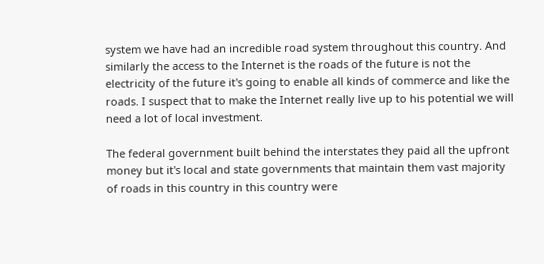system we have had an incredible road system throughout this country. And similarly the access to the Internet is the roads of the future is not the electricity of the future it's going to enable all kinds of commerce and like the roads. I suspect that to make the Internet really live up to his potential we will need a lot of local investment.

The federal government built behind the interstates they paid all the upfront money but it's local and state governments that maintain them vast majority of roads in this country in this country were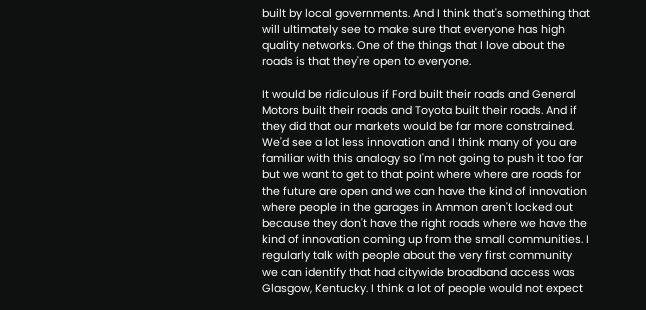built by local governments. And I think that's something that will ultimately see to make sure that everyone has high quality networks. One of the things that I love about the roads is that they're open to everyone.

It would be ridiculous if Ford built their roads and General Motors built their roads and Toyota built their roads. And if they did that our markets would be far more constrained. We'd see a lot less innovation and I think many of you are familiar with this analogy so I'm not going to push it too far but we want to get to that point where where are roads for the future are open and we can have the kind of innovation where people in the garages in Ammon aren't locked out because they don't have the right roads where we have the kind of innovation coming up from the small communities. I regularly talk with people about the very first community we can identify that had citywide broadband access was Glasgow, Kentucky. I think a lot of people would not expect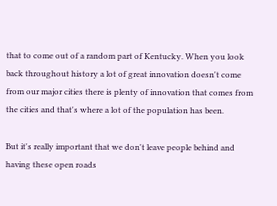that to come out of a random part of Kentucky. When you look back throughout history a lot of great innovation doesn't come from our major cities there is plenty of innovation that comes from the cities and that's where a lot of the population has been.

But it's really important that we don't leave people behind and having these open roads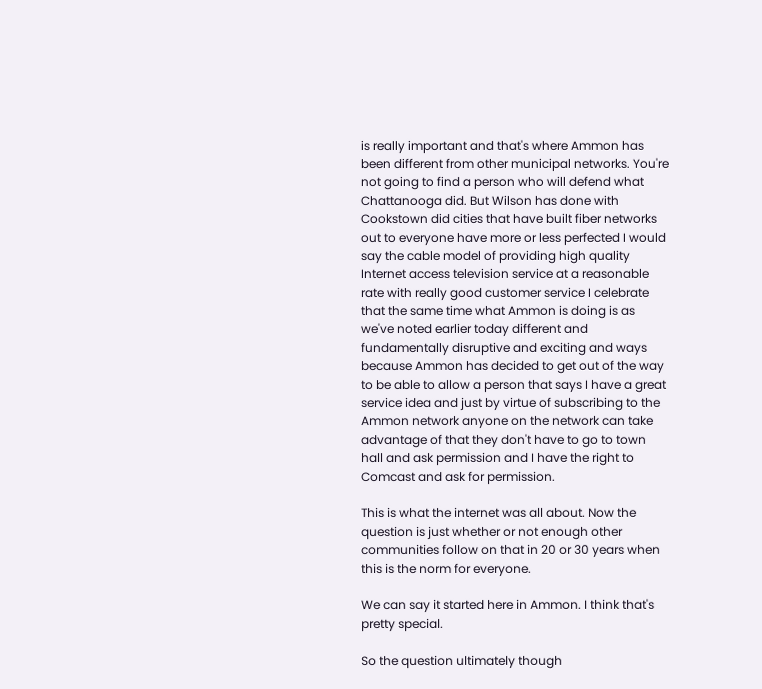is really important and that's where Ammon has been different from other municipal networks. You're not going to find a person who will defend what Chattanooga did. But Wilson has done with Cookstown did cities that have built fiber networks out to everyone have more or less perfected I would say the cable model of providing high quality Internet access television service at a reasonable rate with really good customer service I celebrate that the same time what Ammon is doing is as we've noted earlier today different and fundamentally disruptive and exciting and ways because Ammon has decided to get out of the way to be able to allow a person that says I have a great service idea and just by virtue of subscribing to the Ammon network anyone on the network can take advantage of that they don't have to go to town hall and ask permission and I have the right to Comcast and ask for permission.

This is what the internet was all about. Now the question is just whether or not enough other communities follow on that in 20 or 30 years when this is the norm for everyone.

We can say it started here in Ammon. I think that's pretty special.

So the question ultimately though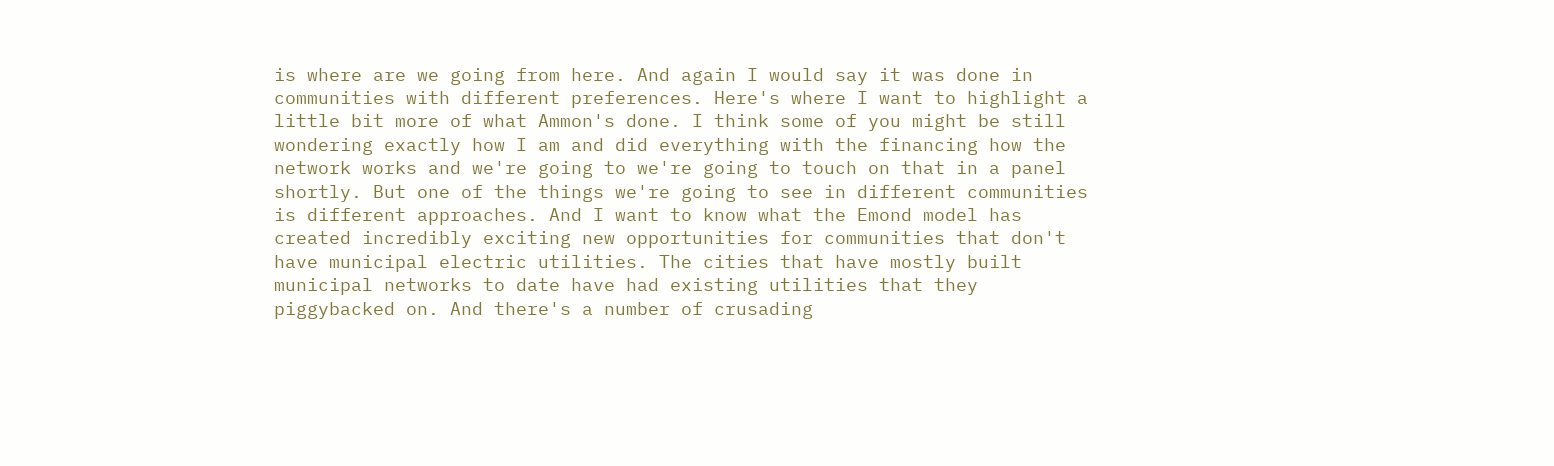is where are we going from here. And again I would say it was done in communities with different preferences. Here's where I want to highlight a little bit more of what Ammon's done. I think some of you might be still wondering exactly how I am and did everything with the financing how the network works and we're going to we're going to touch on that in a panel shortly. But one of the things we're going to see in different communities is different approaches. And I want to know what the Emond model has created incredibly exciting new opportunities for communities that don't have municipal electric utilities. The cities that have mostly built municipal networks to date have had existing utilities that they piggybacked on. And there's a number of crusading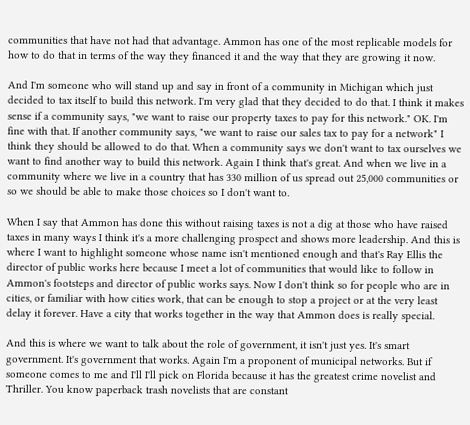communities that have not had that advantage. Ammon has one of the most replicable models for how to do that in terms of the way they financed it and the way that they are growing it now.

And I'm someone who will stand up and say in front of a community in Michigan which just decided to tax itself to build this network. I'm very glad that they decided to do that. I think it makes sense if a community says, "we want to raise our property taxes to pay for this network." OK. I'm fine with that. If another community says, "we want to raise our sales tax to pay for a network" I think they should be allowed to do that. When a community says we don't want to tax ourselves we want to find another way to build this network. Again I think that's great. And when we live in a community where we live in a country that has 330 million of us spread out 25,000 communities or so we should be able to make those choices so I don't want to.

When I say that Ammon has done this without raising taxes is not a dig at those who have raised taxes in many ways I think it's a more challenging prospect and shows more leadership. And this is where I want to highlight someone whose name isn't mentioned enough and that's Ray Ellis the director of public works here because I meet a lot of communities that would like to follow in Ammon's footsteps and director of public works says. Now I don't think so for people who are in cities, or familiar with how cities work, that can be enough to stop a project or at the very least delay it forever. Have a city that works together in the way that Ammon does is really special.

And this is where we want to talk about the role of government, it isn't just yes. It's smart government. It's government that works. Again I'm a proponent of municipal networks. But if someone comes to me and I'll I'll pick on Florida because it has the greatest crime novelist and Thriller. You know paperback trash novelists that are constant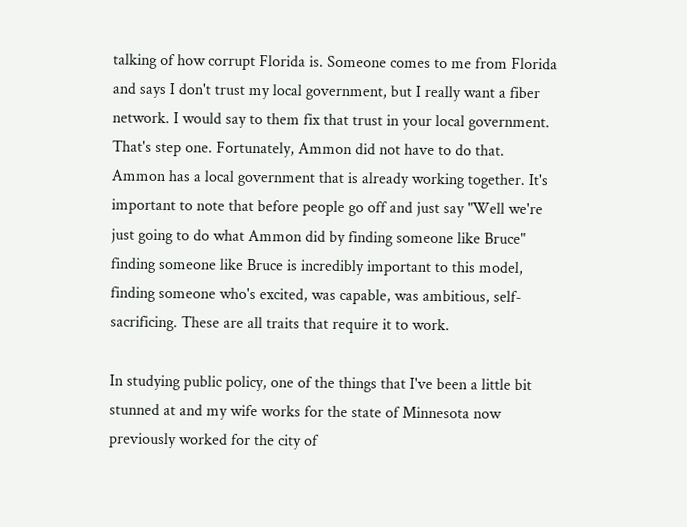talking of how corrupt Florida is. Someone comes to me from Florida and says I don't trust my local government, but I really want a fiber network. I would say to them fix that trust in your local government. That's step one. Fortunately, Ammon did not have to do that. Ammon has a local government that is already working together. It's important to note that before people go off and just say "Well we're just going to do what Ammon did by finding someone like Bruce" finding someone like Bruce is incredibly important to this model, finding someone who's excited, was capable, was ambitious, self-sacrificing. These are all traits that require it to work.

In studying public policy, one of the things that I've been a little bit stunned at and my wife works for the state of Minnesota now previously worked for the city of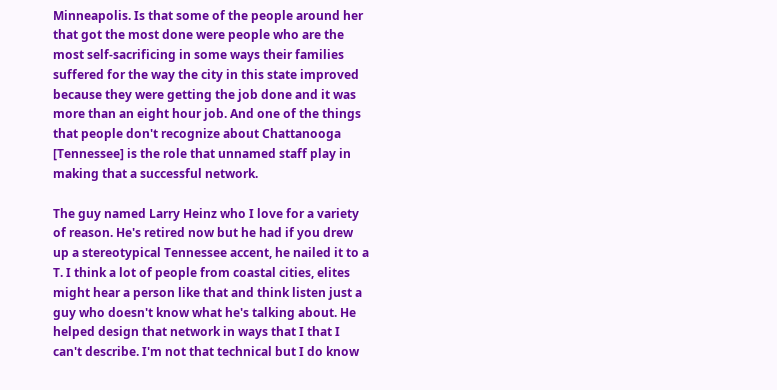Minneapolis. Is that some of the people around her that got the most done were people who are the most self-sacrificing in some ways their families suffered for the way the city in this state improved because they were getting the job done and it was more than an eight hour job. And one of the things that people don't recognize about Chattanooga [Tennessee] is the role that unnamed staff play in making that a successful network.

The guy named Larry Heinz who I love for a variety of reason. He's retired now but he had if you drew up a stereotypical Tennessee accent, he nailed it to a T. I think a lot of people from coastal cities, elites might hear a person like that and think listen just a guy who doesn't know what he's talking about. He helped design that network in ways that I that I can't describe. I'm not that technical but I do know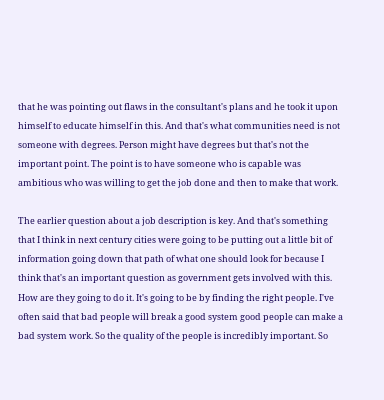that he was pointing out flaws in the consultant's plans and he took it upon himself to educate himself in this. And that's what communities need is not someone with degrees. Person might have degrees but that's not the important point. The point is to have someone who is capable was ambitious who was willing to get the job done and then to make that work.

The earlier question about a job description is key. And that's something that I think in next century cities were going to be putting out a little bit of information going down that path of what one should look for because I think that's an important question as government gets involved with this. How are they going to do it. It's going to be by finding the right people. I've often said that bad people will break a good system good people can make a bad system work. So the quality of the people is incredibly important. So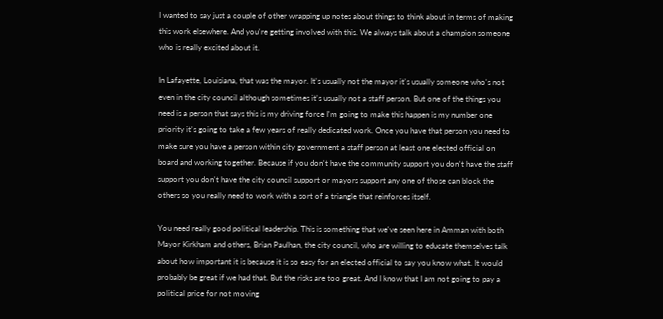I wanted to say just a couple of other wrapping up notes about things to think about in terms of making this work elsewhere. And you're getting involved with this. We always talk about a champion someone who is really excited about it.

In Lafayette, Louisiana, that was the mayor. It's usually not the mayor it's usually someone who's not even in the city council although sometimes it's usually not a staff person. But one of the things you need is a person that says this is my driving force I'm going to make this happen is my number one priority it's going to take a few years of really dedicated work. Once you have that person you need to make sure you have a person within city government a staff person at least one elected official on board and working together. Because if you don't have the community support you don't have the staff support you don't have the city council support or mayors support any one of those can block the others so you really need to work with a sort of a triangle that reinforces itself.

You need really good political leadership. This is something that we've seen here in Amman with both Mayor Kirkham and others, Brian Paulhan, the city council, who are willing to educate themselves talk about how important it is because it is so easy for an elected official to say you know what. It would probably be great if we had that. But the risks are too great. And I know that I am not going to pay a political price for not moving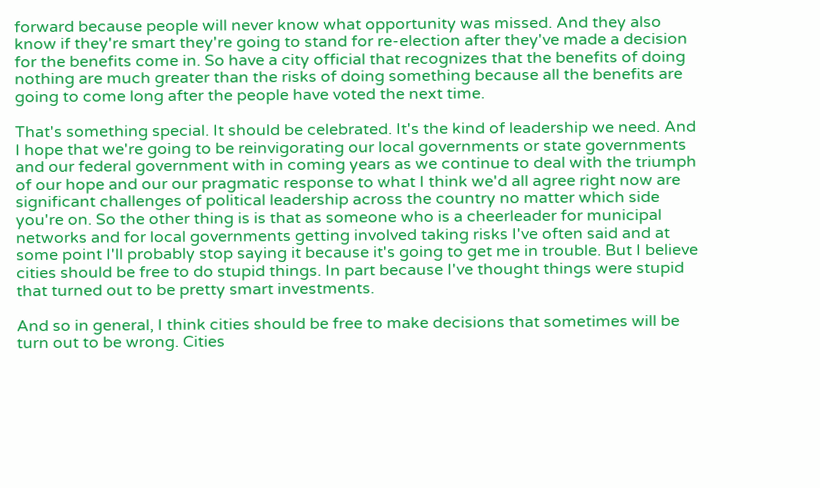forward because people will never know what opportunity was missed. And they also know if they're smart they're going to stand for re-election after they've made a decision for the benefits come in. So have a city official that recognizes that the benefits of doing nothing are much greater than the risks of doing something because all the benefits are going to come long after the people have voted the next time.

That's something special. It should be celebrated. It's the kind of leadership we need. And I hope that we're going to be reinvigorating our local governments or state governments and our federal government with in coming years as we continue to deal with the triumph of our hope and our our pragmatic response to what I think we'd all agree right now are significant challenges of political leadership across the country no matter which side you're on. So the other thing is is that as someone who is a cheerleader for municipal networks and for local governments getting involved taking risks I've often said and at some point I'll probably stop saying it because it's going to get me in trouble. But I believe cities should be free to do stupid things. In part because I've thought things were stupid that turned out to be pretty smart investments.

And so in general, I think cities should be free to make decisions that sometimes will be turn out to be wrong. Cities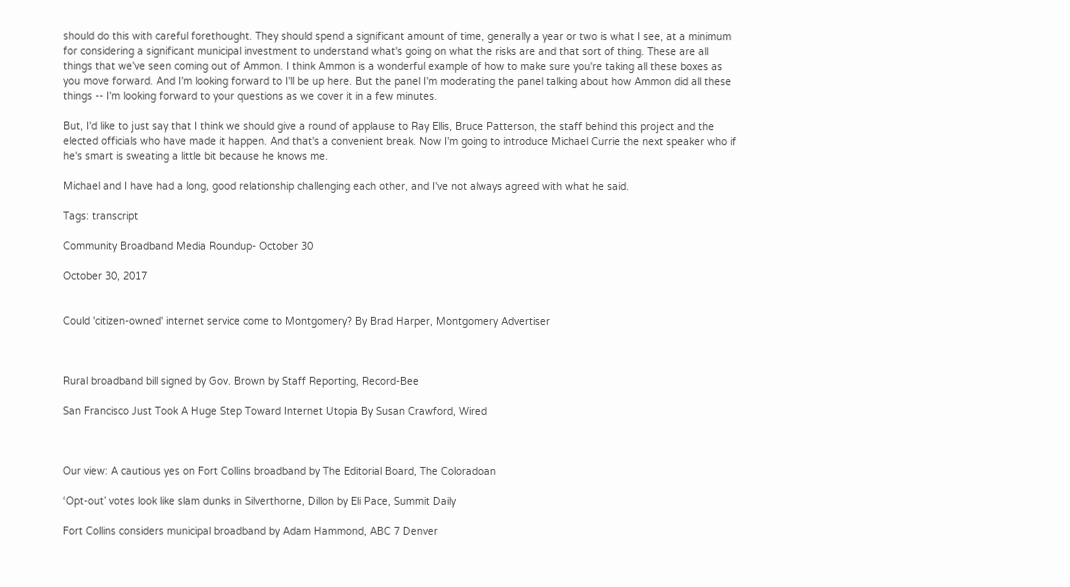should do this with careful forethought. They should spend a significant amount of time, generally a year or two is what I see, at a minimum for considering a significant municipal investment to understand what's going on what the risks are and that sort of thing. These are all things that we've seen coming out of Ammon. I think Ammon is a wonderful example of how to make sure you're taking all these boxes as you move forward. And I'm looking forward to I'll be up here. But the panel I'm moderating the panel talking about how Ammon did all these things -- I'm looking forward to your questions as we cover it in a few minutes.

But, I'd like to just say that I think we should give a round of applause to Ray Ellis, Bruce Patterson, the staff behind this project and the elected officials who have made it happen. And that's a convenient break. Now I'm going to introduce Michael Currie the next speaker who if he's smart is sweating a little bit because he knows me.

Michael and I have had a long, good relationship challenging each other, and I've not always agreed with what he said.

Tags: transcript

Community Broadband Media Roundup- October 30

October 30, 2017


Could 'citizen-owned' internet service come to Montgomery? By Brad Harper, Montgomery Advertiser



Rural broadband bill signed by Gov. Brown by Staff Reporting, Record-Bee

San Francisco Just Took A Huge Step Toward Internet Utopia By Susan Crawford, Wired



Our view: A cautious yes on Fort Collins broadband by The Editorial Board, The Coloradoan

‘Opt-out’ votes look like slam dunks in Silverthorne, Dillon by Eli Pace, Summit Daily

Fort Collins considers municipal broadband by Adam Hammond, ABC 7 Denver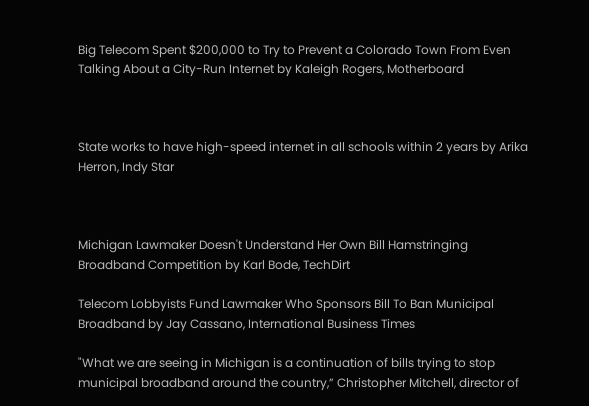Big Telecom Spent $200,000 to Try to Prevent a Colorado Town From Even Talking About a City-Run Internet by Kaleigh Rogers, Motherboard



State works to have high-speed internet in all schools within 2 years by Arika Herron, Indy Star



Michigan Lawmaker Doesn't Understand Her Own Bill Hamstringing Broadband Competition by Karl Bode, TechDirt

Telecom Lobbyists Fund Lawmaker Who Sponsors Bill To Ban Municipal Broadband by Jay Cassano, International Business Times

"What we are seeing in Michigan is a continuation of bills trying to stop municipal broadband around the country,” Christopher Mitchell, director of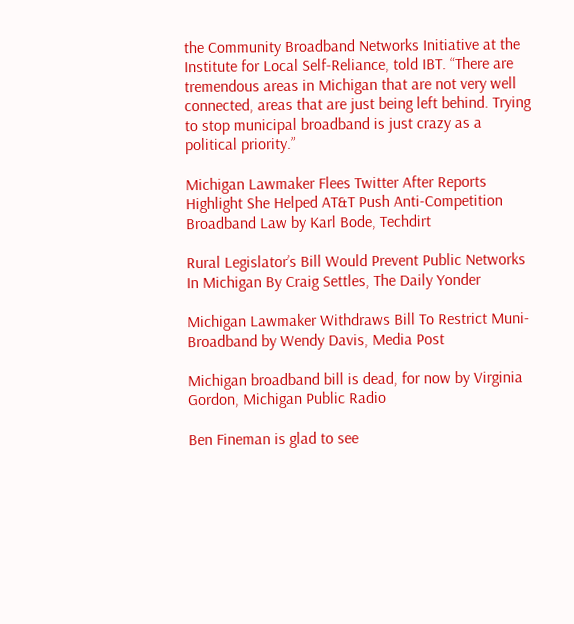the Community Broadband Networks Initiative at the Institute for Local Self-Reliance, told IBT. “There are tremendous areas in Michigan that are not very well connected, areas that are just being left behind. Trying to stop municipal broadband is just crazy as a political priority.”

Michigan Lawmaker Flees Twitter After Reports Highlight She Helped AT&T Push Anti-Competition Broadband Law by Karl Bode, Techdirt

Rural Legislator’s Bill Would Prevent Public Networks In Michigan By Craig Settles, The Daily Yonder

Michigan Lawmaker Withdraws Bill To Restrict Muni-Broadband by Wendy Davis, Media Post

Michigan broadband bill is dead, for now by Virginia Gordon, Michigan Public Radio

Ben Fineman is glad to see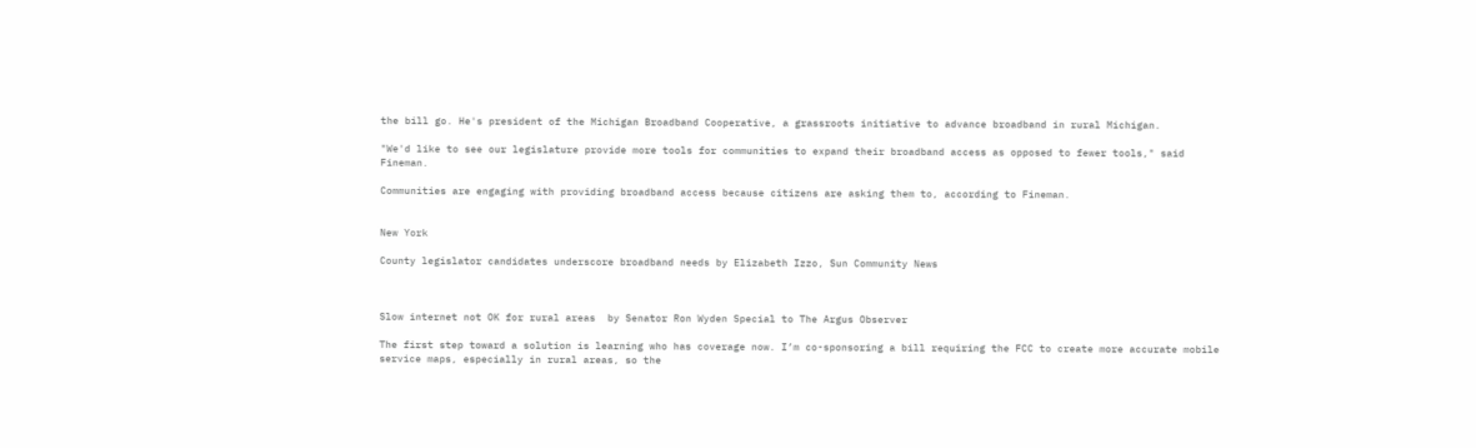the bill go. He's president of the Michigan Broadband Cooperative, a grassroots initiative to advance broadband in rural Michigan.

"We'd like to see our legislature provide more tools for communities to expand their broadband access as opposed to fewer tools," said Fineman.

Communities are engaging with providing broadband access because citizens are asking them to, according to Fineman.


New York

County legislator candidates underscore broadband needs by Elizabeth Izzo, Sun Community News



Slow internet not OK for rural areas  by Senator Ron Wyden Special to The Argus Observer

The first step toward a solution is learning who has coverage now. I’m co-sponsoring a bill requiring the FCC to create more accurate mobile service maps, especially in rural areas, so the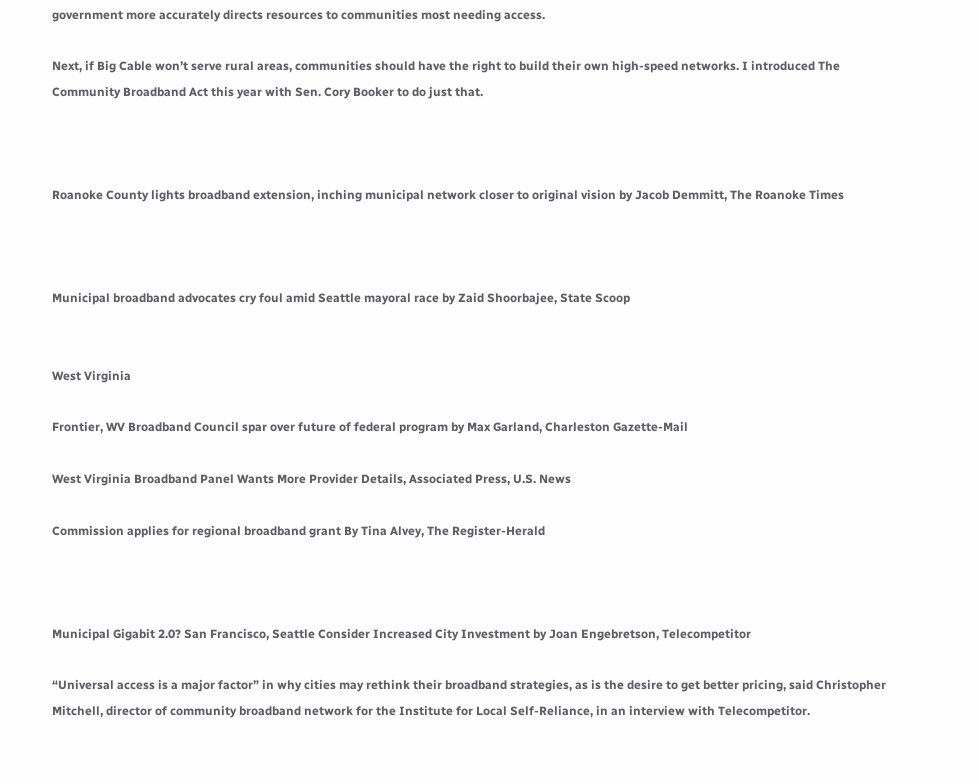government more accurately directs resources to communities most needing access.

Next, if Big Cable won’t serve rural areas, communities should have the right to build their own high-speed networks. I introduced The Community Broadband Act this year with Sen. Cory Booker to do just that.



Roanoke County lights broadband extension, inching municipal network closer to original vision by Jacob Demmitt, The Roanoke Times



Municipal broadband advocates cry foul amid Seattle mayoral race by Zaid Shoorbajee, State Scoop


West Virginia

Frontier, WV Broadband Council spar over future of federal program by Max Garland, Charleston Gazette-Mail

West Virginia Broadband Panel Wants More Provider Details, Associated Press, U.S. News

Commission applies for regional broadband grant By Tina Alvey, The Register-Herald



Municipal Gigabit 2.0? San Francisco, Seattle Consider Increased City Investment by Joan Engebretson, Telecompetitor

“Universal access is a major factor” in why cities may rethink their broadband strategies, as is the desire to get better pricing, said Christopher Mitchell, director of community broadband network for the Institute for Local Self-Reliance, in an interview with Telecompetitor.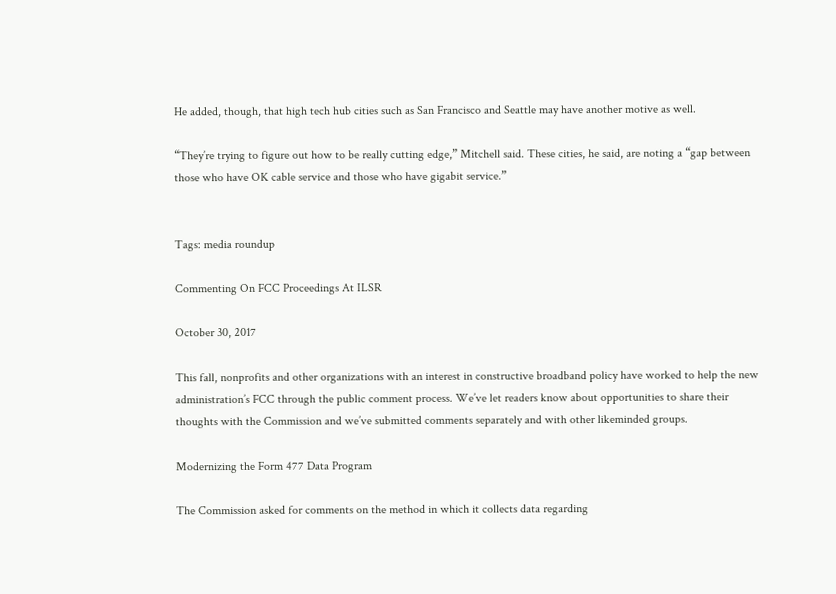He added, though, that high tech hub cities such as San Francisco and Seattle may have another motive as well.

“They’re trying to figure out how to be really cutting edge,” Mitchell said. These cities, he said, are noting a “gap between those who have OK cable service and those who have gigabit service.”


Tags: media roundup

Commenting On FCC Proceedings At ILSR

October 30, 2017

This fall, nonprofits and other organizations with an interest in constructive broadband policy have worked to help the new administration’s FCC through the public comment process. We’ve let readers know about opportunities to share their thoughts with the Commission and we’ve submitted comments separately and with other likeminded groups.

Modernizing the Form 477 Data Program

The Commission asked for comments on the method in which it collects data regarding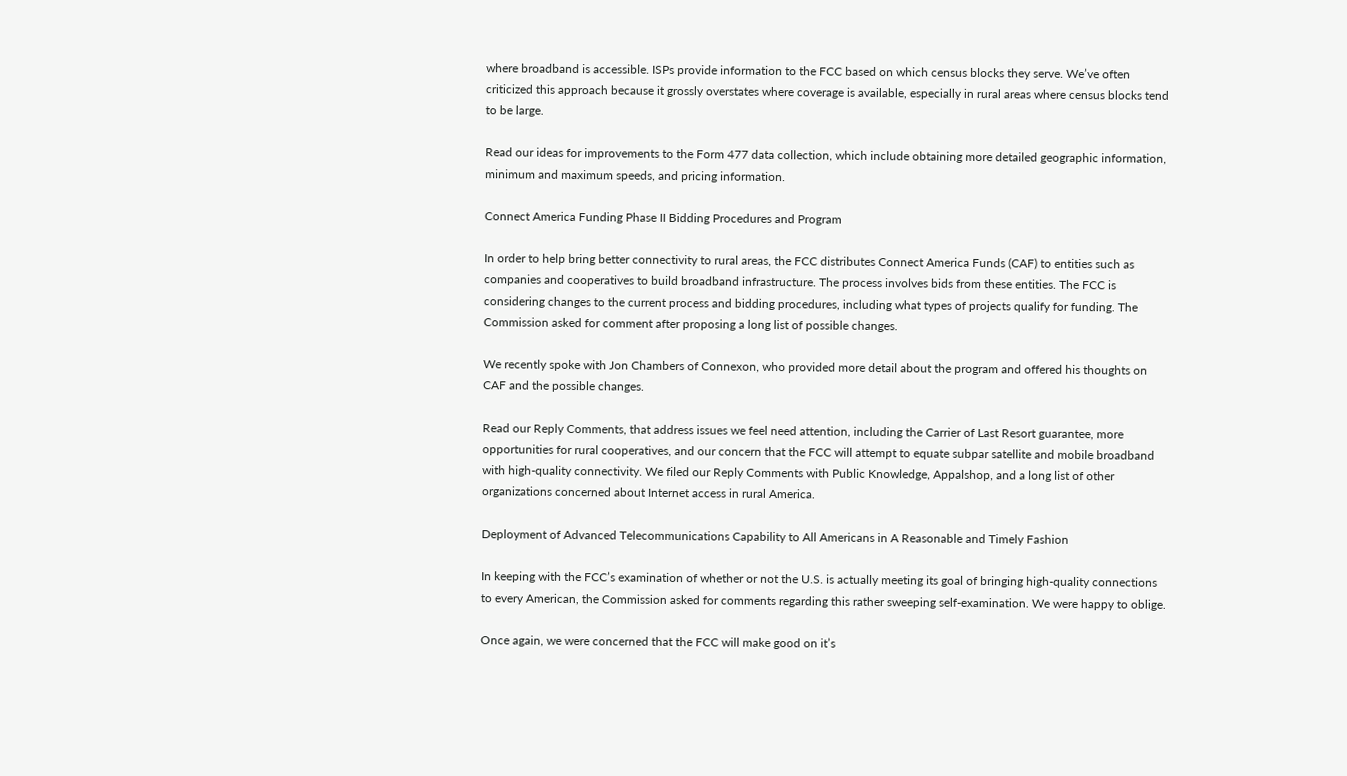where broadband is accessible. ISPs provide information to the FCC based on which census blocks they serve. We’ve often criticized this approach because it grossly overstates where coverage is available, especially in rural areas where census blocks tend to be large.

Read our ideas for improvements to the Form 477 data collection, which include obtaining more detailed geographic information, minimum and maximum speeds, and pricing information.

Connect America Funding Phase II Bidding Procedures and Program

In order to help bring better connectivity to rural areas, the FCC distributes Connect America Funds (CAF) to entities such as companies and cooperatives to build broadband infrastructure. The process involves bids from these entities. The FCC is considering changes to the current process and bidding procedures, including what types of projects qualify for funding. The Commission asked for comment after proposing a long list of possible changes.

We recently spoke with Jon Chambers of Connexon, who provided more detail about the program and offered his thoughts on CAF and the possible changes.

Read our Reply Comments, that address issues we feel need attention, including the Carrier of Last Resort guarantee, more opportunities for rural cooperatives, and our concern that the FCC will attempt to equate subpar satellite and mobile broadband with high-quality connectivity. We filed our Reply Comments with Public Knowledge, Appalshop, and a long list of other organizations concerned about Internet access in rural America.

Deployment of Advanced Telecommunications Capability to All Americans in A Reasonable and Timely Fashion

In keeping with the FCC’s examination of whether or not the U.S. is actually meeting its goal of bringing high-quality connections to every American, the Commission asked for comments regarding this rather sweeping self-examination. We were happy to oblige.

Once again, we were concerned that the FCC will make good on it’s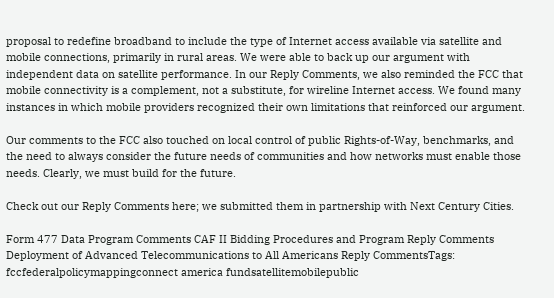proposal to redefine broadband to include the type of Internet access available via satellite and mobile connections, primarily in rural areas. We were able to back up our argument with independent data on satellite performance. In our Reply Comments, we also reminded the FCC that mobile connectivity is a complement, not a substitute, for wireline Internet access. We found many instances in which mobile providers recognized their own limitations that reinforced our argument.

Our comments to the FCC also touched on local control of public Rights-of-Way, benchmarks, and the need to always consider the future needs of communities and how networks must enable those needs. Clearly, we must build for the future.

Check out our Reply Comments here; we submitted them in partnership with Next Century Cities.

Form 477 Data Program Comments CAF II Bidding Procedures and Program Reply Comments Deployment of Advanced Telecommunications to All Americans Reply CommentsTags: fccfederalpolicymappingconnect america fundsatellitemobilepublic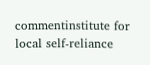commentinstitute for local self-reliance